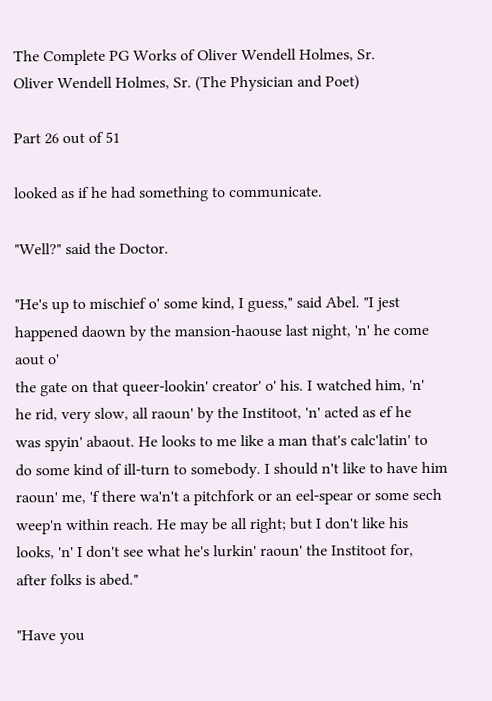The Complete PG Works of Oliver Wendell Holmes, Sr.
Oliver Wendell Holmes, Sr. (The Physician and Poet)

Part 26 out of 51

looked as if he had something to communicate.

"Well?" said the Doctor.

"He's up to mischief o' some kind, I guess," said Abel. "I jest
happened daown by the mansion-haouse last night, 'n' he come aout o'
the gate on that queer-lookin' creator' o' his. I watched him, 'n'
he rid, very slow, all raoun' by the Institoot, 'n' acted as ef he
was spyin' abaout. He looks to me like a man that's calc'latin' to
do some kind of ill-turn to somebody. I should n't like to have him
raoun' me, 'f there wa'n't a pitchfork or an eel-spear or some sech
weep'n within reach. He may be all right; but I don't like his
looks, 'n' I don't see what he's lurkin' raoun' the Institoot for,
after folks is abed."

"Have you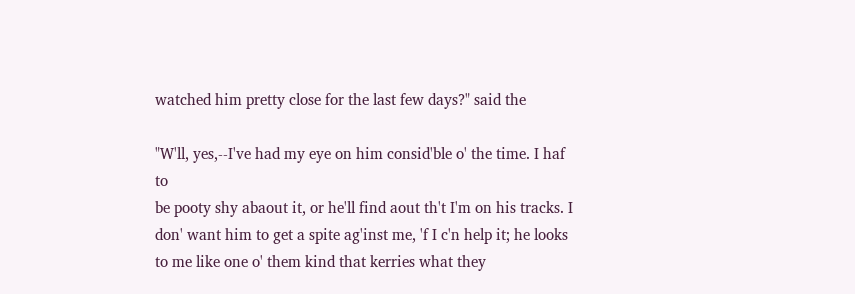watched him pretty close for the last few days?" said the

"W'll, yes,--I've had my eye on him consid'ble o' the time. I haf to
be pooty shy abaout it, or he'll find aout th't I'm on his tracks. I
don' want him to get a spite ag'inst me, 'f I c'n help it; he looks
to me like one o' them kind that kerries what they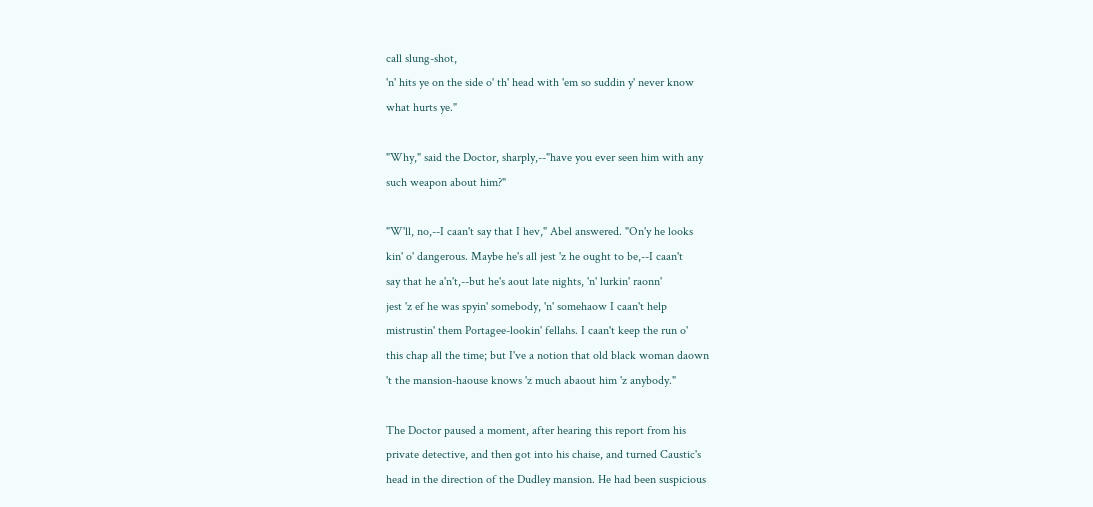call slung-shot,
'n' hits ye on the side o' th' head with 'em so suddin y' never know
what hurts ye."

"Why," said the Doctor, sharply,--"have you ever seen him with any
such weapon about him?"

"W'll, no,--I caan't say that I hev," Abel answered. "On'y he looks
kin' o' dangerous. Maybe he's all jest 'z he ought to be,--I caan't
say that he a'n't,--but he's aout late nights, 'n' lurkin' raonn'
jest 'z ef he was spyin' somebody, 'n' somehaow I caan't help
mistrustin' them Portagee-lookin' fellahs. I caan't keep the run o'
this chap all the time; but I've a notion that old black woman daown
't the mansion-haouse knows 'z much abaout him 'z anybody."

The Doctor paused a moment, after hearing this report from his
private detective, and then got into his chaise, and turned Caustic's
head in the direction of the Dudley mansion. He had been suspicious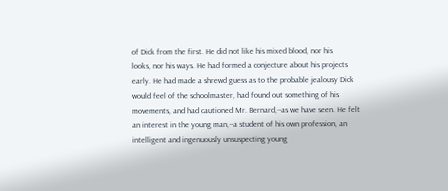of Dick from the first. He did not like his mixed blood, nor his
looks, nor his ways. He had formed a conjecture about his projects
early. He had made a shrewd guess as to the probable jealousy Dick
would feel of the schoolmaster, had found out something of his
movements, and had cautioned Mr. Bernard,--as we have seen. He felt
an interest in the young man,--a student of his own profession, an
intelligent and ingenuously unsuspecting young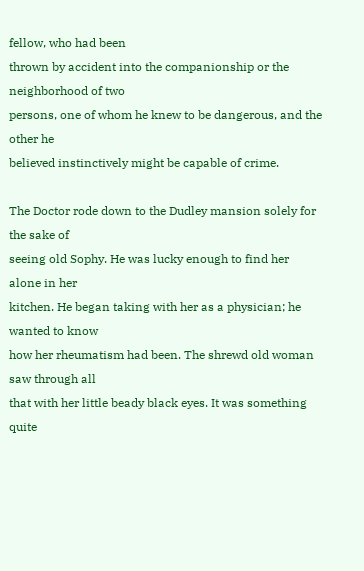fellow, who had been
thrown by accident into the companionship or the neighborhood of two
persons, one of whom he knew to be dangerous, and the other he
believed instinctively might be capable of crime.

The Doctor rode down to the Dudley mansion solely for the sake of
seeing old Sophy. He was lucky enough to find her alone in her
kitchen. He began taking with her as a physician; he wanted to know
how her rheumatism had been. The shrewd old woman saw through all
that with her little beady black eyes. It was something quite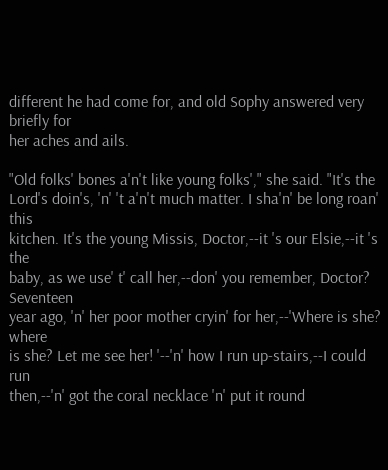different he had come for, and old Sophy answered very briefly for
her aches and ails.

"Old folks' bones a'n't like young folks'," she said. "It's the
Lord's doin's, 'n' 't a'n't much matter. I sha'n' be long roan' this
kitchen. It's the young Missis, Doctor,--it 's our Elsie,--it 's the
baby, as we use' t' call her,--don' you remember, Doctor? Seventeen
year ago, 'n' her poor mother cryin' for her,--'Where is she? where
is she? Let me see her! '--'n' how I run up-stairs,--I could run
then,--'n' got the coral necklace 'n' put it round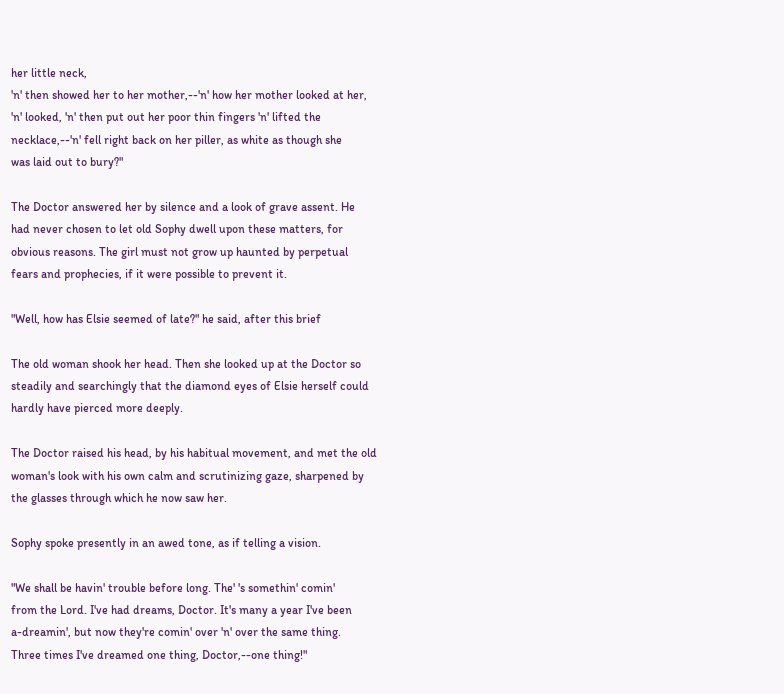her little neck,
'n' then showed her to her mother,--'n' how her mother looked at her,
'n' looked, 'n' then put out her poor thin fingers 'n' lifted the
necklace,--'n' fell right back on her piller, as white as though she
was laid out to bury?"

The Doctor answered her by silence and a look of grave assent. He
had never chosen to let old Sophy dwell upon these matters, for
obvious reasons. The girl must not grow up haunted by perpetual
fears and prophecies, if it were possible to prevent it.

"Well, how has Elsie seemed of late?" he said, after this brief

The old woman shook her head. Then she looked up at the Doctor so
steadily and searchingly that the diamond eyes of Elsie herself could
hardly have pierced more deeply.

The Doctor raised his head, by his habitual movement, and met the old
woman's look with his own calm and scrutinizing gaze, sharpened by
the glasses through which he now saw her.

Sophy spoke presently in an awed tone, as if telling a vision.

"We shall be havin' trouble before long. The' 's somethin' comin'
from the Lord. I've had dreams, Doctor. It's many a year I've been
a-dreamin', but now they're comin' over 'n' over the same thing.
Three times I've dreamed one thing, Doctor,--one thing!"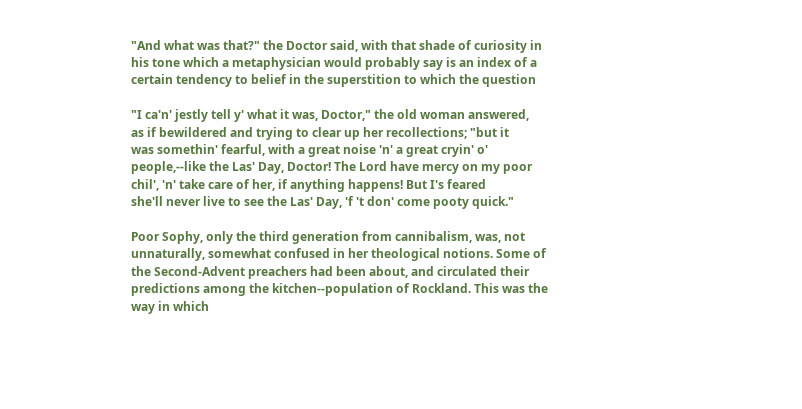"And what was that?" the Doctor said, with that shade of curiosity in
his tone which a metaphysician would probably say is an index of a
certain tendency to belief in the superstition to which the question

"I ca'n' jestly tell y' what it was, Doctor," the old woman answered,
as if bewildered and trying to clear up her recollections; "but it
was somethin' fearful, with a great noise 'n' a great cryin' o'
people,--like the Las' Day, Doctor! The Lord have mercy on my poor
chil', 'n' take care of her, if anything happens! But I's feared
she'll never live to see the Las' Day, 'f 't don' come pooty quick."

Poor Sophy, only the third generation from cannibalism, was, not
unnaturally, somewhat confused in her theological notions. Some of
the Second-Advent preachers had been about, and circulated their
predictions among the kitchen--population of Rockland. This was the
way in which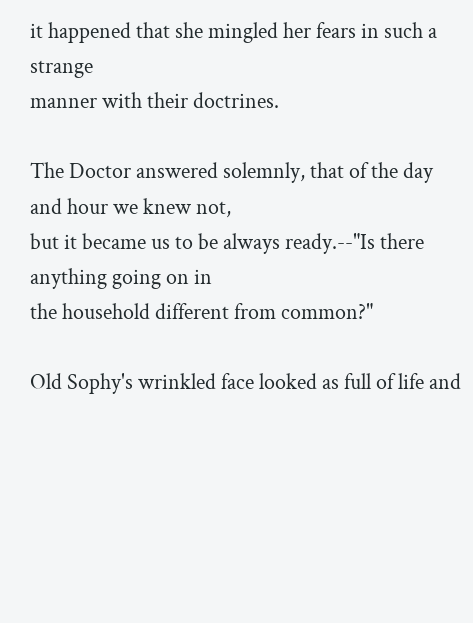it happened that she mingled her fears in such a strange
manner with their doctrines.

The Doctor answered solemnly, that of the day and hour we knew not,
but it became us to be always ready.--"Is there anything going on in
the household different from common?"

Old Sophy's wrinkled face looked as full of life and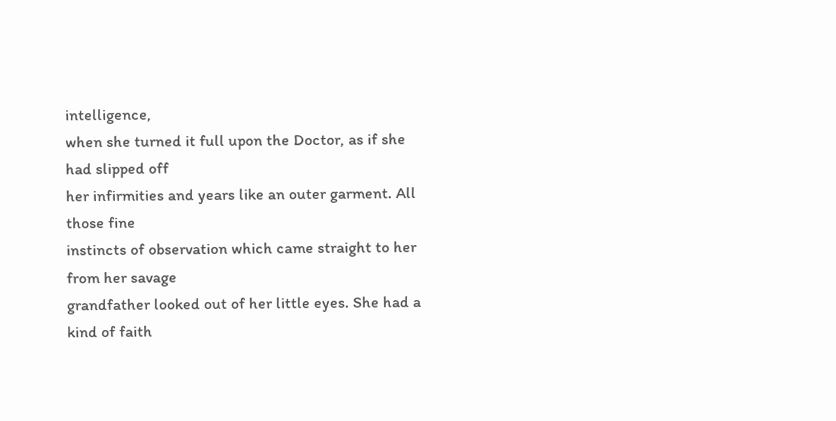intelligence,
when she turned it full upon the Doctor, as if she had slipped off
her infirmities and years like an outer garment. All those fine
instincts of observation which came straight to her from her savage
grandfather looked out of her little eyes. She had a kind of faith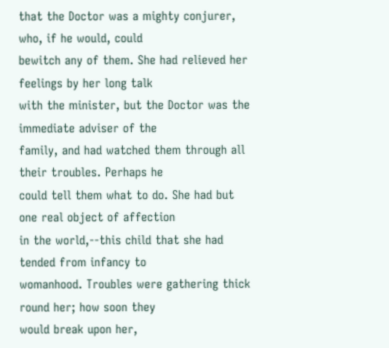that the Doctor was a mighty conjurer, who, if he would, could
bewitch any of them. She had relieved her feelings by her long talk
with the minister, but the Doctor was the immediate adviser of the
family, and had watched them through all their troubles. Perhaps he
could tell them what to do. She had but one real object of affection
in the world,--this child that she had tended from infancy to
womanhood. Troubles were gathering thick round her; how soon they
would break upon her,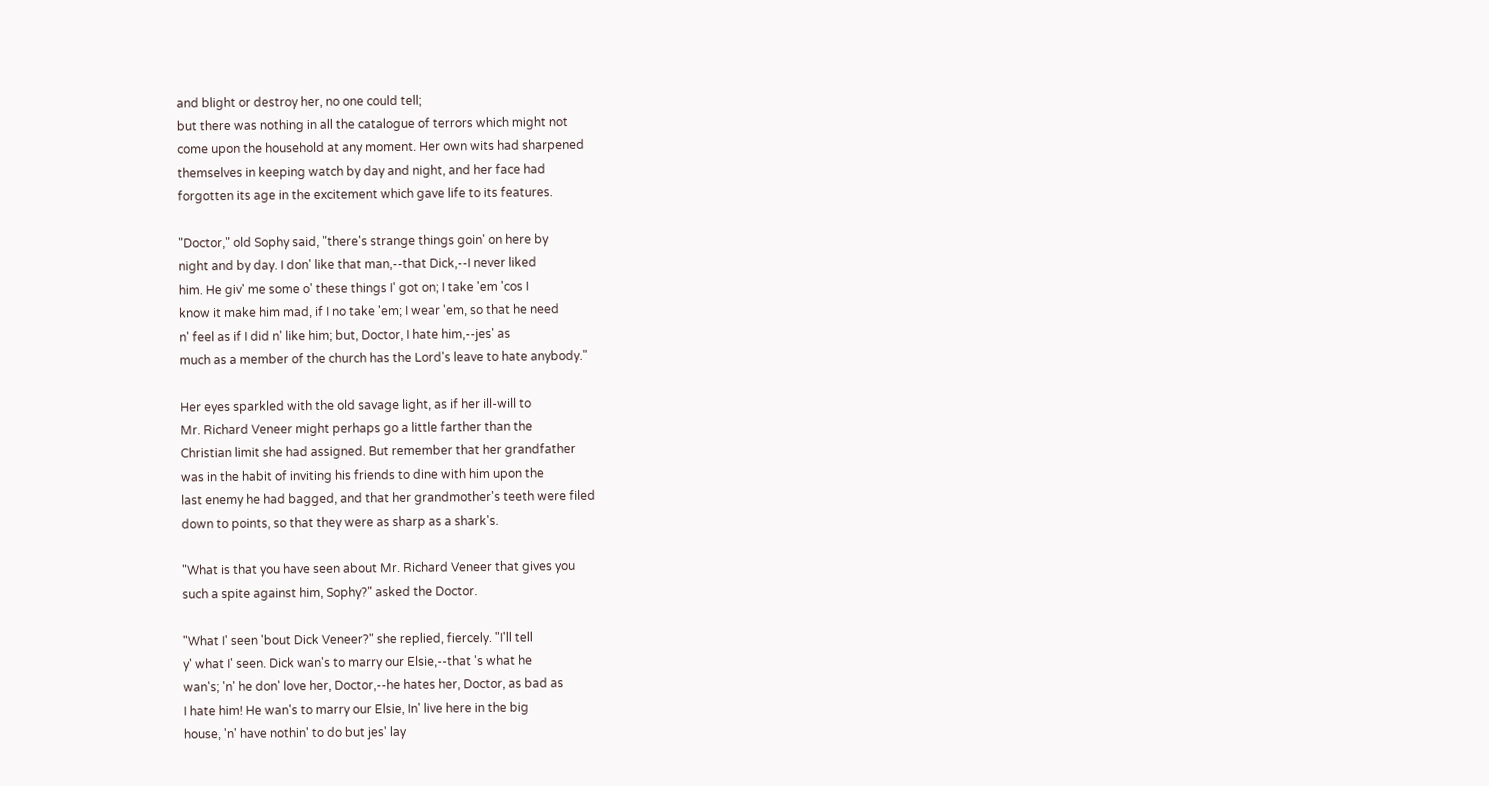and blight or destroy her, no one could tell;
but there was nothing in all the catalogue of terrors which might not
come upon the household at any moment. Her own wits had sharpened
themselves in keeping watch by day and night, and her face had
forgotten its age in the excitement which gave life to its features.

"Doctor," old Sophy said, "there's strange things goin' on here by
night and by day. I don' like that man,--that Dick,--I never liked
him. He giv' me some o' these things I' got on; I take 'em 'cos I
know it make him mad, if I no take 'em; I wear 'em, so that he need
n' feel as if I did n' like him; but, Doctor, I hate him,--jes' as
much as a member of the church has the Lord's leave to hate anybody."

Her eyes sparkled with the old savage light, as if her ill-will to
Mr. Richard Veneer might perhaps go a little farther than the
Christian limit she had assigned. But remember that her grandfather
was in the habit of inviting his friends to dine with him upon the
last enemy he had bagged, and that her grandmother's teeth were filed
down to points, so that they were as sharp as a shark's.

"What is that you have seen about Mr. Richard Veneer that gives you
such a spite against him, Sophy?" asked the Doctor.

"What I' seen 'bout Dick Veneer?" she replied, fiercely. "I'll tell
y' what I' seen. Dick wan's to marry our Elsie,--that 's what he
wan's; 'n' he don' love her, Doctor,--he hates her, Doctor, as bad as
I hate him! He wan's to marry our Elsie, In' live here in the big
house, 'n' have nothin' to do but jes' lay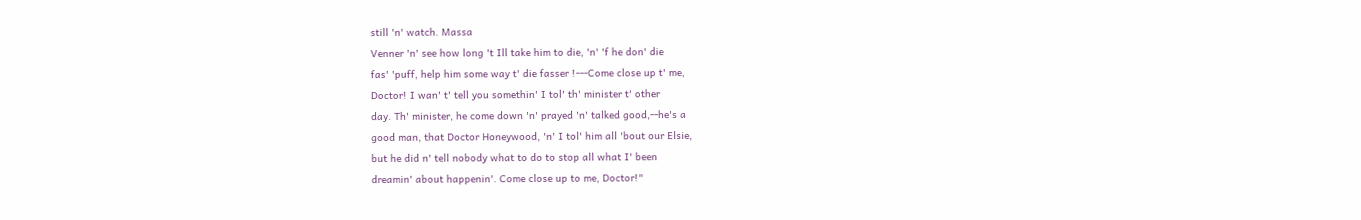still 'n' watch. Massa
Venner 'n' see how long 't Ill take him to die, 'n' 'f he don' die
fas' 'puff, help him some way t' die fasser !---Come close up t' me,
Doctor! I wan' t' tell you somethin' I tol' th' minister t' other
day. Th' minister, he come down 'n' prayed 'n' talked good,--he's a
good man, that Doctor Honeywood, 'n' I tol' him all 'bout our Elsie,
but he did n' tell nobody what to do to stop all what I' been
dreamin' about happenin'. Come close up to me, Doctor!"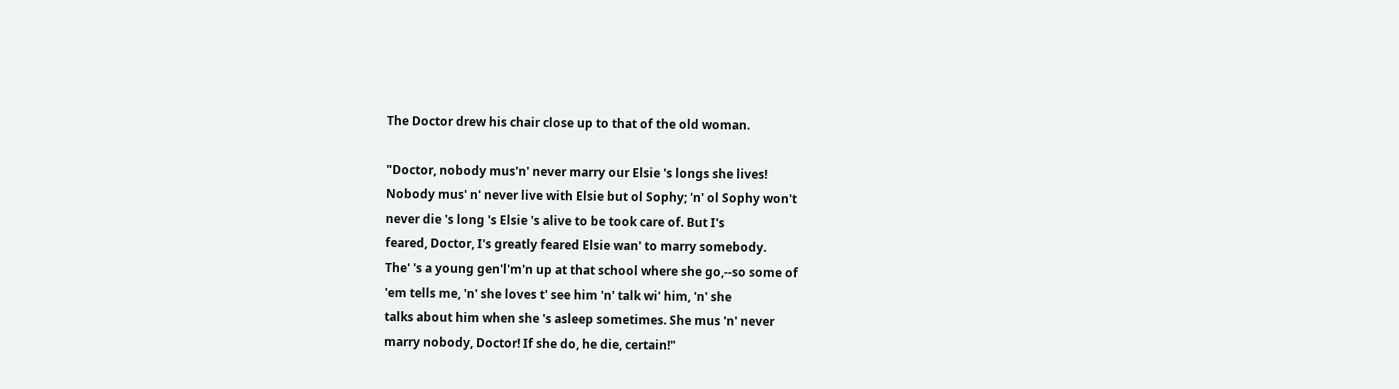The Doctor drew his chair close up to that of the old woman.

"Doctor, nobody mus'n' never marry our Elsie 's longs she lives!
Nobody mus' n' never live with Elsie but ol Sophy; 'n' ol Sophy won't
never die 's long 's Elsie 's alive to be took care of. But I's
feared, Doctor, I's greatly feared Elsie wan' to marry somebody.
The' 's a young gen'l'm'n up at that school where she go,--so some of
'em tells me, 'n' she loves t' see him 'n' talk wi' him, 'n' she
talks about him when she 's asleep sometimes. She mus 'n' never
marry nobody, Doctor! If she do, he die, certain!"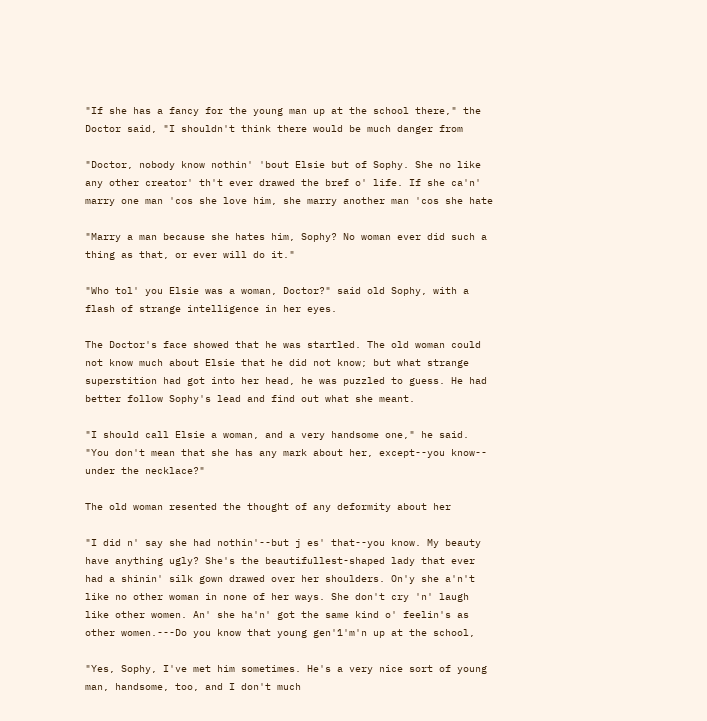"If she has a fancy for the young man up at the school there," the
Doctor said, "I shouldn't think there would be much danger from

"Doctor, nobody know nothin' 'bout Elsie but of Sophy. She no like
any other creator' th't ever drawed the bref o' life. If she ca'n'
marry one man 'cos she love him, she marry another man 'cos she hate

"Marry a man because she hates him, Sophy? No woman ever did such a
thing as that, or ever will do it."

"Who tol' you Elsie was a woman, Doctor?" said old Sophy, with a
flash of strange intelligence in her eyes.

The Doctor's face showed that he was startled. The old woman could
not know much about Elsie that he did not know; but what strange
superstition had got into her head, he was puzzled to guess. He had
better follow Sophy's lead and find out what she meant.

"I should call Elsie a woman, and a very handsome one," he said.
"You don't mean that she has any mark about her, except--you know--
under the necklace?"

The old woman resented the thought of any deformity about her

"I did n' say she had nothin'--but j es' that--you know. My beauty
have anything ugly? She's the beautifullest-shaped lady that ever
had a shinin' silk gown drawed over her shoulders. On'y she a'n't
like no other woman in none of her ways. She don't cry 'n' laugh
like other women. An' she ha'n' got the same kind o' feelin's as
other women.---Do you know that young gen'1'm'n up at the school,

"Yes, Sophy, I've met him sometimes. He's a very nice sort of young
man, handsome, too, and I don't much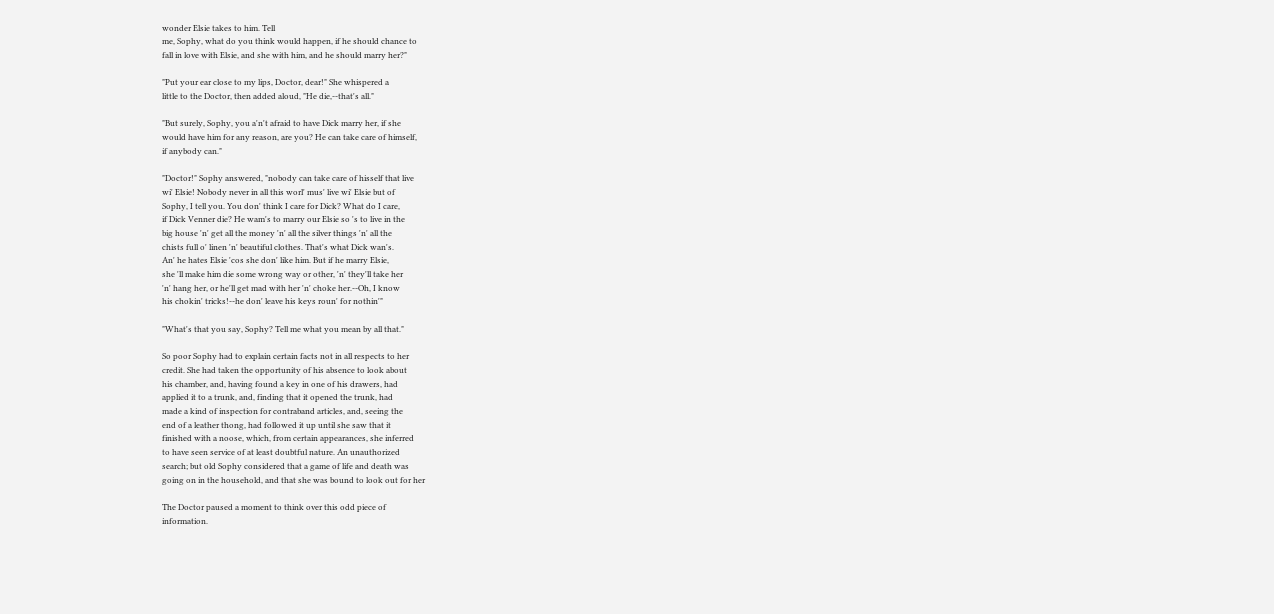wonder Elsie takes to him. Tell
me, Sophy, what do you think would happen, if he should chance to
fall in love with Elsie, and she with him, and he should marry her?"

"Put your ear close to my lips, Doctor, dear!" She whispered a
little to the Doctor, then added aloud, "He die,--that's all."

"But surely, Sophy, you a'n't afraid to have Dick marry her, if she
would have him for any reason, are you? He can take care of himself,
if anybody can."

"Doctor!" Sophy answered, "nobody can take care of hisself that live
wi' Elsie! Nobody never in all this worl' mus' live wi' Elsie but of
Sophy, I tell you. You don' think I care for Dick? What do I care,
if Dick Venner die? He wam's to marry our Elsie so 's to live in the
big house 'n' get all the money 'n' all the silver things 'n' all the
chists full o' linen 'n' beautiful clothes. That's what Dick wan's.
An' he hates Elsie 'cos she don' like him. But if he marry Elsie,
she 'll make him die some wrong way or other, 'n' they'll take her
'n' hang her, or he'll get mad with her 'n' choke her.--Oh, I know
his chokin' tricks!--he don' leave his keys roun' for nothin'"

"What's that you say, Sophy? Tell me what you mean by all that."

So poor Sophy had to explain certain facts not in all respects to her
credit. She had taken the opportunity of his absence to look about
his chamber, and, having found a key in one of his drawers, had
applied it to a trunk, and, finding that it opened the trunk, had
made a kind of inspection for contraband articles, and, seeing the
end of a leather thong, had followed it up until she saw that it
finished with a noose, which, from certain appearances, she inferred
to have seen service of at least doubtful nature. An unauthorized
search; but old Sophy considered that a game of life and death was
going on in the household, and that she was bound to look out for her

The Doctor paused a moment to think over this odd piece of
information.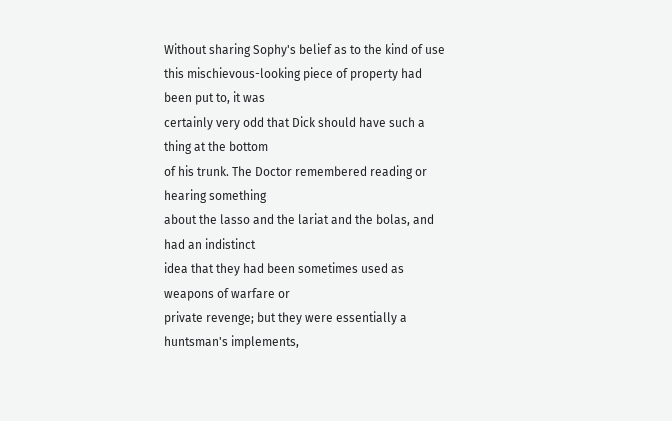Without sharing Sophy's belief as to the kind of use
this mischievous-looking piece of property had been put to, it was
certainly very odd that Dick should have such a thing at the bottom
of his trunk. The Doctor remembered reading or hearing something
about the lasso and the lariat and the bolas, and had an indistinct
idea that they had been sometimes used as weapons of warfare or
private revenge; but they were essentially a huntsman's implements,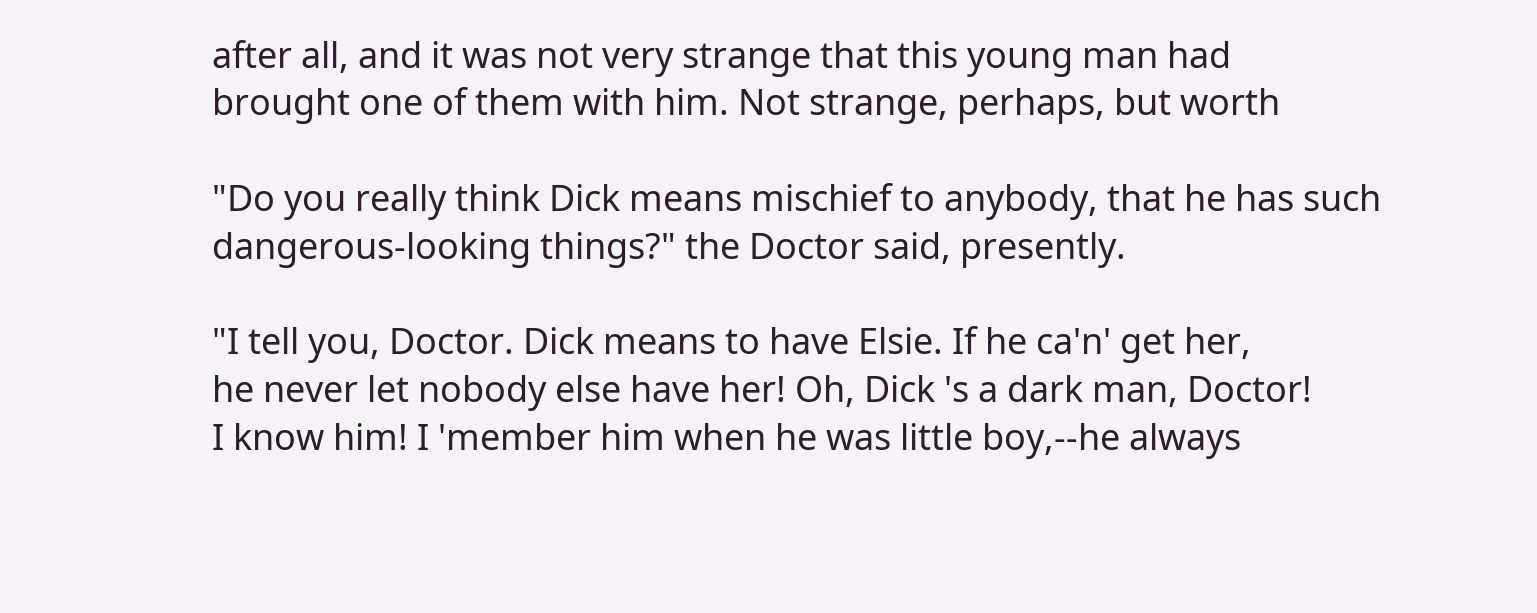after all, and it was not very strange that this young man had
brought one of them with him. Not strange, perhaps, but worth

"Do you really think Dick means mischief to anybody, that he has such
dangerous-looking things?" the Doctor said, presently.

"I tell you, Doctor. Dick means to have Elsie. If he ca'n' get her,
he never let nobody else have her! Oh, Dick 's a dark man, Doctor!
I know him! I 'member him when he was little boy,--he always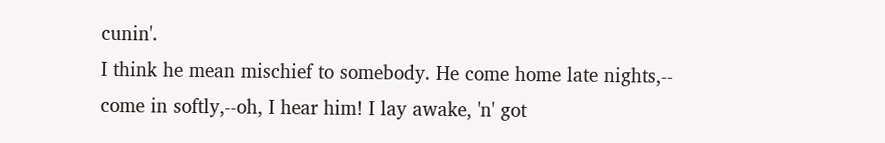cunin'.
I think he mean mischief to somebody. He come home late nights,--
come in softly,--oh, I hear him! I lay awake, 'n' got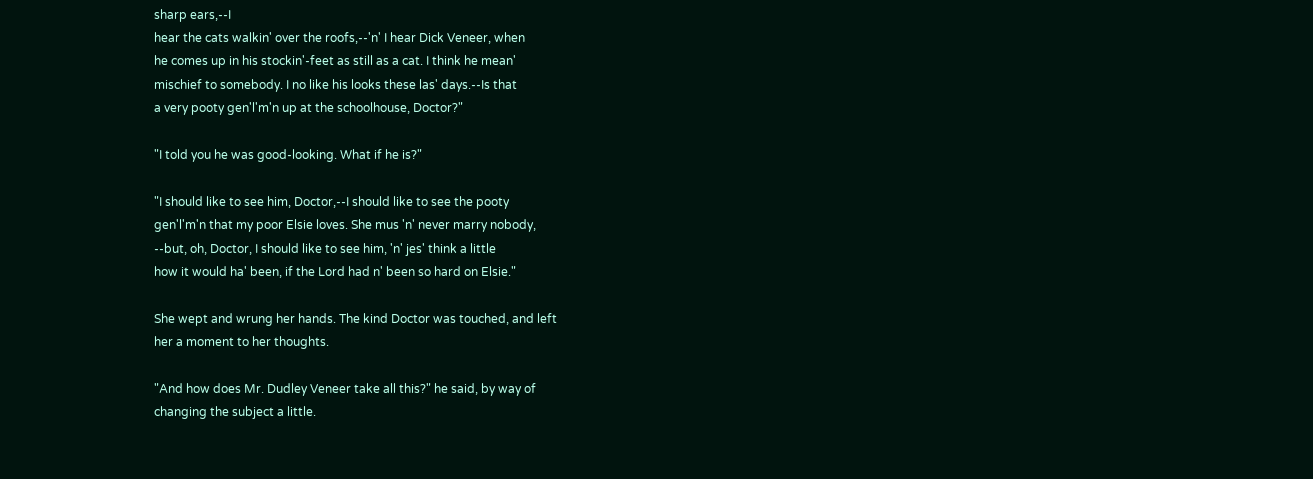sharp ears,--I
hear the cats walkin' over the roofs,--'n' I hear Dick Veneer, when
he comes up in his stockin'-feet as still as a cat. I think he mean'
mischief to somebody. I no like his looks these las' days.--Is that
a very pooty gen'l'm'n up at the schoolhouse, Doctor?"

"I told you he was good-looking. What if he is?"

"I should like to see him, Doctor,--I should like to see the pooty
gen'l'm'n that my poor Elsie loves. She mus 'n' never marry nobody,
--but, oh, Doctor, I should like to see him, 'n' jes' think a little
how it would ha' been, if the Lord had n' been so hard on Elsie."

She wept and wrung her hands. The kind Doctor was touched, and left
her a moment to her thoughts.

"And how does Mr. Dudley Veneer take all this?" he said, by way of
changing the subject a little.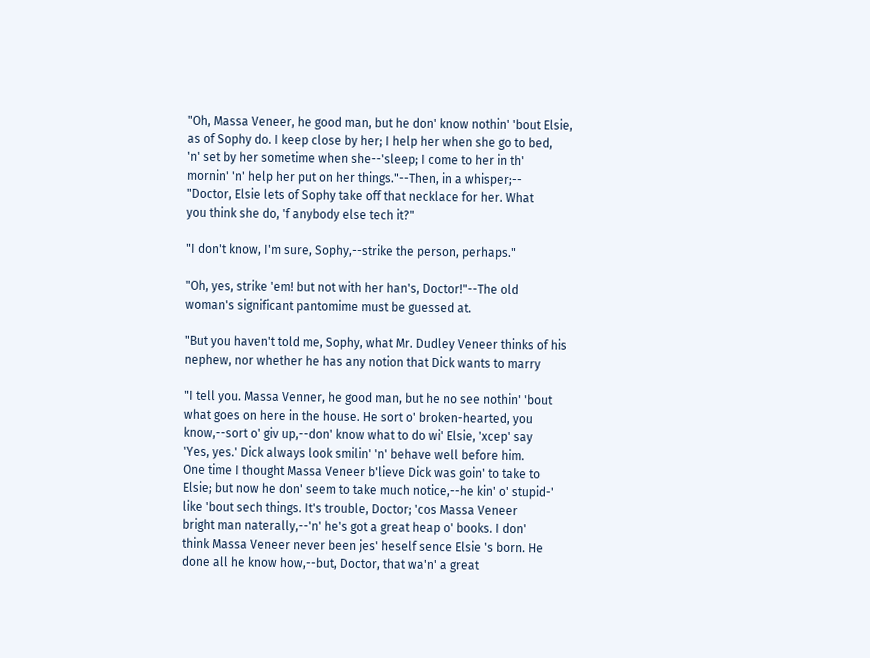"Oh, Massa Veneer, he good man, but he don' know nothin' 'bout Elsie,
as of Sophy do. I keep close by her; I help her when she go to bed,
'n' set by her sometime when she--'sleep; I come to her in th'
mornin' 'n' help her put on her things."--Then, in a whisper;--
"Doctor, Elsie lets of Sophy take off that necklace for her. What
you think she do, 'f anybody else tech it?"

"I don't know, I'm sure, Sophy,--strike the person, perhaps."

"Oh, yes, strike 'em! but not with her han's, Doctor!"--The old
woman's significant pantomime must be guessed at.

"But you haven't told me, Sophy, what Mr. Dudley Veneer thinks of his
nephew, nor whether he has any notion that Dick wants to marry

"I tell you. Massa Venner, he good man, but he no see nothin' 'bout
what goes on here in the house. He sort o' broken-hearted, you
know,--sort o' giv up,--don' know what to do wi' Elsie, 'xcep' say
'Yes, yes.' Dick always look smilin' 'n' behave well before him.
One time I thought Massa Veneer b'lieve Dick was goin' to take to
Elsie; but now he don' seem to take much notice,--he kin' o' stupid-'
like 'bout sech things. It's trouble, Doctor; 'cos Massa Veneer
bright man naterally,--'n' he's got a great heap o' books. I don'
think Massa Veneer never been jes' heself sence Elsie 's born. He
done all he know how,--but, Doctor, that wa'n' a great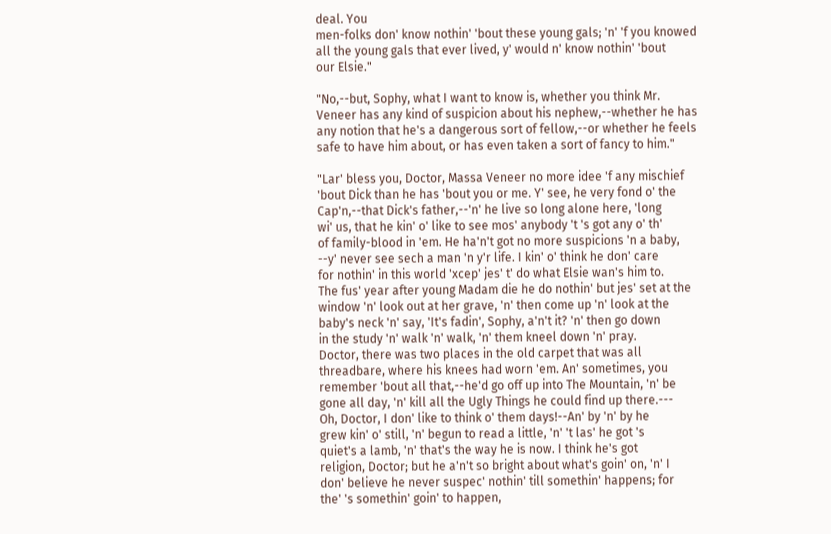deal. You
men-folks don' know nothin' 'bout these young gals; 'n' 'f you knowed
all the young gals that ever lived, y' would n' know nothin' 'bout
our Elsie."

"No,--but, Sophy, what I want to know is, whether you think Mr.
Veneer has any kind of suspicion about his nephew,--whether he has
any notion that he's a dangerous sort of fellow,--or whether he feels
safe to have him about, or has even taken a sort of fancy to him."

"Lar' bless you, Doctor, Massa Veneer no more idee 'f any mischief
'bout Dick than he has 'bout you or me. Y' see, he very fond o' the
Cap'n,--that Dick's father,--'n' he live so long alone here, 'long
wi' us, that he kin' o' like to see mos' anybody 't 's got any o' th'
of family-blood in 'em. He ha'n't got no more suspicions 'n a baby,
--y' never see sech a man 'n y'r life. I kin' o' think he don' care
for nothin' in this world 'xcep' jes' t' do what Elsie wan's him to.
The fus' year after young Madam die he do nothin' but jes' set at the
window 'n' look out at her grave, 'n' then come up 'n' look at the
baby's neck 'n' say, 'It's fadin', Sophy, a'n't it? 'n' then go down
in the study 'n' walk 'n' walk, 'n' them kneel down 'n' pray.
Doctor, there was two places in the old carpet that was all
threadbare, where his knees had worn 'em. An' sometimes, you
remember 'bout all that,--he'd go off up into The Mountain, 'n' be
gone all day, 'n' kill all the Ugly Things he could find up there.---
Oh, Doctor, I don' like to think o' them days!--An' by 'n' by he
grew kin' o' still, 'n' begun to read a little, 'n' 't las' he got 's
quiet's a lamb, 'n' that's the way he is now. I think he's got
religion, Doctor; but he a'n't so bright about what's goin' on, 'n' I
don' believe he never suspec' nothin' till somethin' happens; for
the' 's somethin' goin' to happen,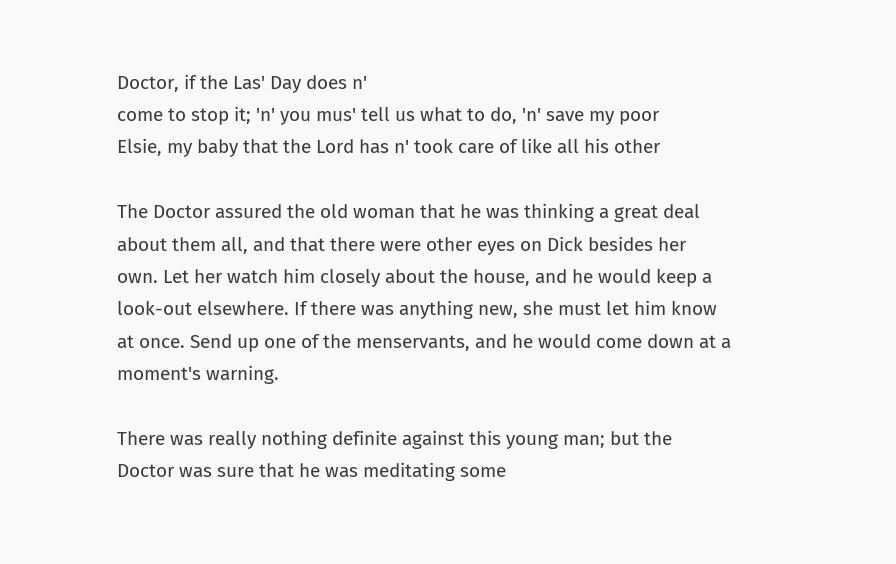Doctor, if the Las' Day does n'
come to stop it; 'n' you mus' tell us what to do, 'n' save my poor
Elsie, my baby that the Lord has n' took care of like all his other

The Doctor assured the old woman that he was thinking a great deal
about them all, and that there were other eyes on Dick besides her
own. Let her watch him closely about the house, and he would keep a
look-out elsewhere. If there was anything new, she must let him know
at once. Send up one of the menservants, and he would come down at a
moment's warning.

There was really nothing definite against this young man; but the
Doctor was sure that he was meditating some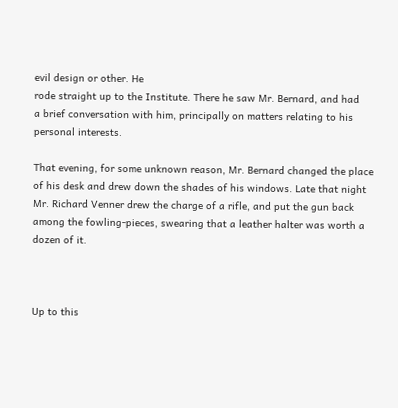evil design or other. He
rode straight up to the Institute. There he saw Mr. Bernard, and had
a brief conversation with him, principally on matters relating to his
personal interests.

That evening, for some unknown reason, Mr. Bernard changed the place
of his desk and drew down the shades of his windows. Late that night
Mr. Richard Venner drew the charge of a rifle, and put the gun back
among the fowling-pieces, swearing that a leather halter was worth a
dozen of it.



Up to this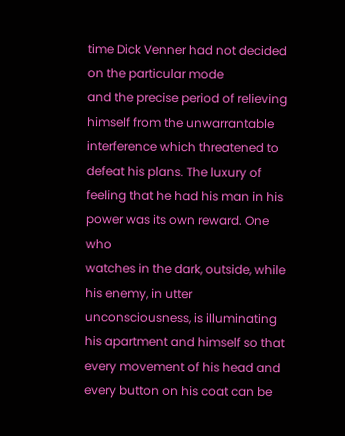time Dick Venner had not decided on the particular mode
and the precise period of relieving himself from the unwarrantable
interference which threatened to defeat his plans. The luxury of
feeling that he had his man in his power was its own reward. One who
watches in the dark, outside, while his enemy, in utter
unconsciousness, is illuminating his apartment and himself so that
every movement of his head and every button on his coat can be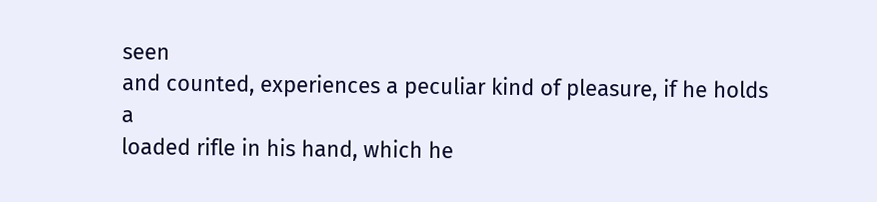seen
and counted, experiences a peculiar kind of pleasure, if he holds a
loaded rifle in his hand, which he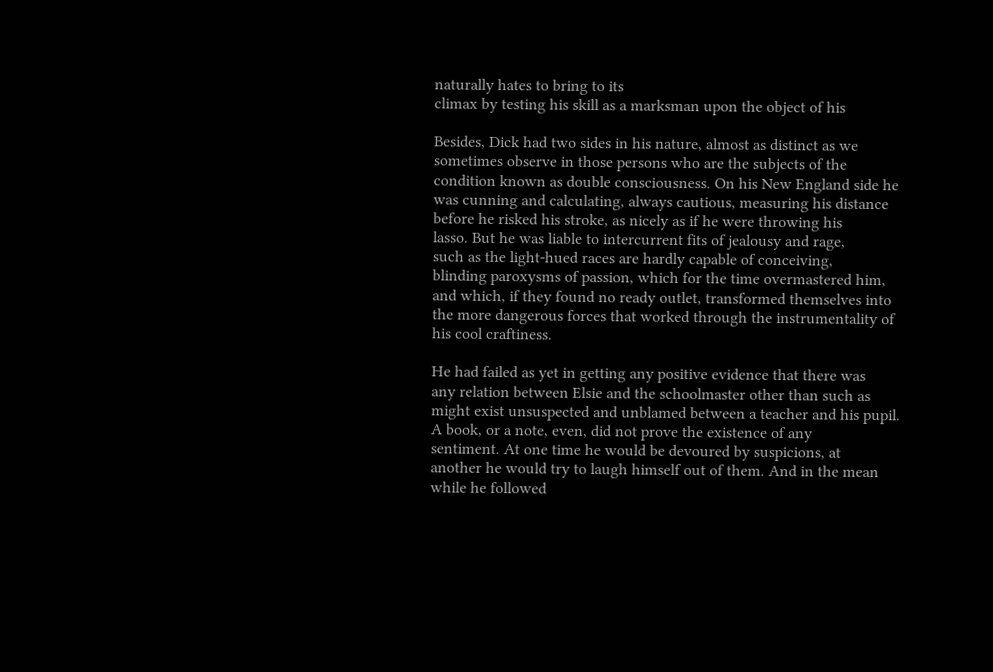naturally hates to bring to its
climax by testing his skill as a marksman upon the object of his

Besides, Dick had two sides in his nature, almost as distinct as we
sometimes observe in those persons who are the subjects of the
condition known as double consciousness. On his New England side he
was cunning and calculating, always cautious, measuring his distance
before he risked his stroke, as nicely as if he were throwing his
lasso. But he was liable to intercurrent fits of jealousy and rage,
such as the light-hued races are hardly capable of conceiving,
blinding paroxysms of passion, which for the time overmastered him,
and which, if they found no ready outlet, transformed themselves into
the more dangerous forces that worked through the instrumentality of
his cool craftiness.

He had failed as yet in getting any positive evidence that there was
any relation between Elsie and the schoolmaster other than such as
might exist unsuspected and unblamed between a teacher and his pupil.
A book, or a note, even, did not prove the existence of any
sentiment. At one time he would be devoured by suspicions, at
another he would try to laugh himself out of them. And in the mean
while he followed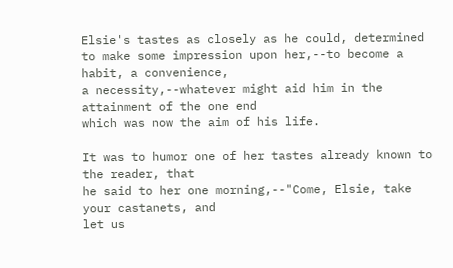Elsie's tastes as closely as he could, determined
to make some impression upon her,--to become a habit, a convenience,
a necessity,--whatever might aid him in the attainment of the one end
which was now the aim of his life.

It was to humor one of her tastes already known to the reader, that
he said to her one morning,--"Come, Elsie, take your castanets, and
let us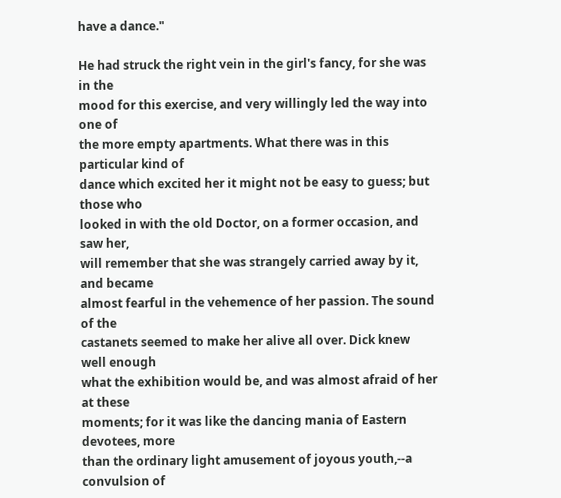have a dance."

He had struck the right vein in the girl's fancy, for she was in the
mood for this exercise, and very willingly led the way into one of
the more empty apartments. What there was in this particular kind of
dance which excited her it might not be easy to guess; but those who
looked in with the old Doctor, on a former occasion, and saw her,
will remember that she was strangely carried away by it, and became
almost fearful in the vehemence of her passion. The sound of the
castanets seemed to make her alive all over. Dick knew well enough
what the exhibition would be, and was almost afraid of her at these
moments; for it was like the dancing mania of Eastern devotees, more
than the ordinary light amusement of joyous youth,--a convulsion of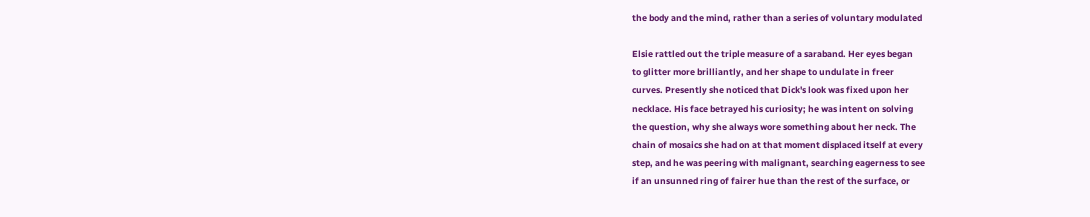the body and the mind, rather than a series of voluntary modulated

Elsie rattled out the triple measure of a saraband. Her eyes began
to glitter more brilliantly, and her shape to undulate in freer
curves. Presently she noticed that Dick's look was fixed upon her
necklace. His face betrayed his curiosity; he was intent on solving
the question, why she always wore something about her neck. The
chain of mosaics she had on at that moment displaced itself at every
step, and he was peering with malignant, searching eagerness to see
if an unsunned ring of fairer hue than the rest of the surface, or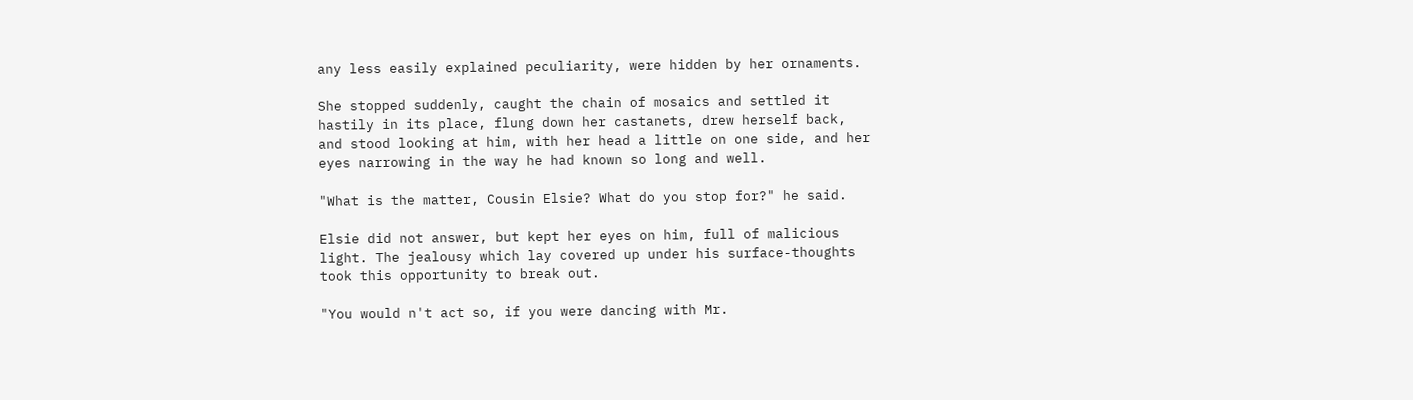any less easily explained peculiarity, were hidden by her ornaments.

She stopped suddenly, caught the chain of mosaics and settled it
hastily in its place, flung down her castanets, drew herself back,
and stood looking at him, with her head a little on one side, and her
eyes narrowing in the way he had known so long and well.

"What is the matter, Cousin Elsie? What do you stop for?" he said.

Elsie did not answer, but kept her eyes on him, full of malicious
light. The jealousy which lay covered up under his surface-thoughts
took this opportunity to break out.

"You would n't act so, if you were dancing with Mr.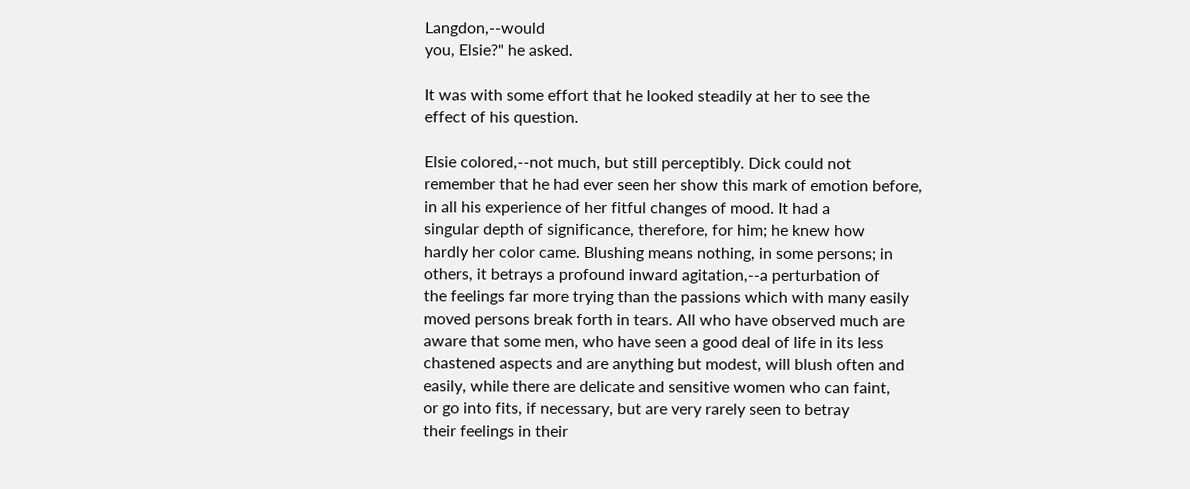Langdon,--would
you, Elsie?" he asked.

It was with some effort that he looked steadily at her to see the
effect of his question.

Elsie colored,--not much, but still perceptibly. Dick could not
remember that he had ever seen her show this mark of emotion before,
in all his experience of her fitful changes of mood. It had a
singular depth of significance, therefore, for him; he knew how
hardly her color came. Blushing means nothing, in some persons; in
others, it betrays a profound inward agitation,--a perturbation of
the feelings far more trying than the passions which with many easily
moved persons break forth in tears. All who have observed much are
aware that some men, who have seen a good deal of life in its less
chastened aspects and are anything but modest, will blush often and
easily, while there are delicate and sensitive women who can faint,
or go into fits, if necessary, but are very rarely seen to betray
their feelings in their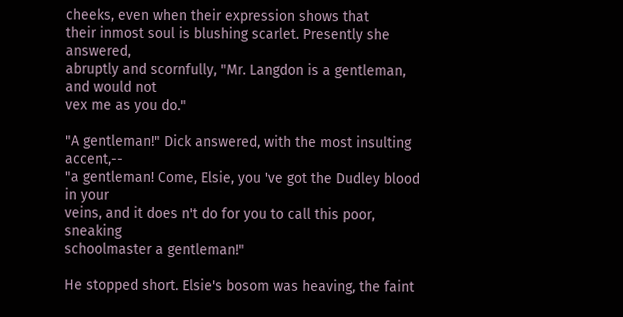cheeks, even when their expression shows that
their inmost soul is blushing scarlet. Presently she answered,
abruptly and scornfully, "Mr. Langdon is a gentleman, and would not
vex me as you do."

"A gentleman!" Dick answered, with the most insulting accent,--
"a gentleman! Come, Elsie, you 've got the Dudley blood in your
veins, and it does n't do for you to call this poor, sneaking
schoolmaster a gentleman!"

He stopped short. Elsie's bosom was heaving, the faint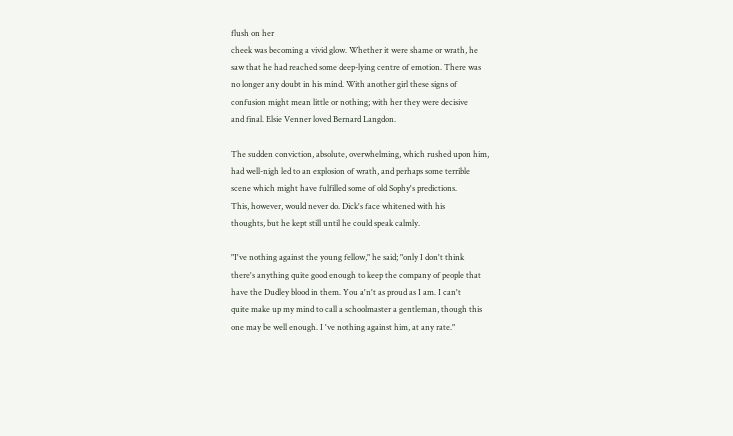flush on her
cheek was becoming a vivid glow. Whether it were shame or wrath, he
saw that he had reached some deep-lying centre of emotion. There was
no longer any doubt in his mind. With another girl these signs of
confusion might mean little or nothing; with her they were decisive
and final. Elsie Venner loved Bernard Langdon.

The sudden conviction, absolute, overwhelming, which rushed upon him,
had well-nigh led to an explosion of wrath, and perhaps some terrible
scene which might have fulfilled some of old Sophy's predictions.
This, however, would never do. Dick's face whitened with his
thoughts, but he kept still until he could speak calmly.

"I've nothing against the young fellow," he said; "only I don't think
there's anything quite good enough to keep the company of people that
have the Dudley blood in them. You a'n't as proud as I am. I can't
quite make up my mind to call a schoolmaster a gentleman, though this
one may be well enough. I 've nothing against him, at any rate."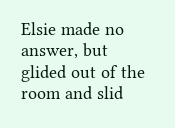Elsie made no answer, but glided out of the room and slid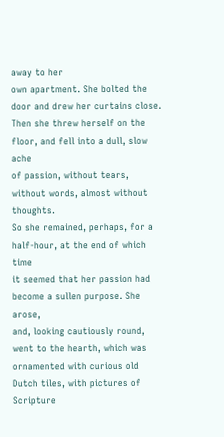away to her
own apartment. She bolted the door and drew her curtains close.
Then she threw herself on the floor, and fell into a dull, slow ache
of passion, without tears, without words, almost without thoughts.
So she remained, perhaps, for a half-hour, at the end of which time
it seemed that her passion had become a sullen purpose. She arose,
and, looking cautiously round, went to the hearth, which was
ornamented with curious old Dutch tiles, with pictures of Scripture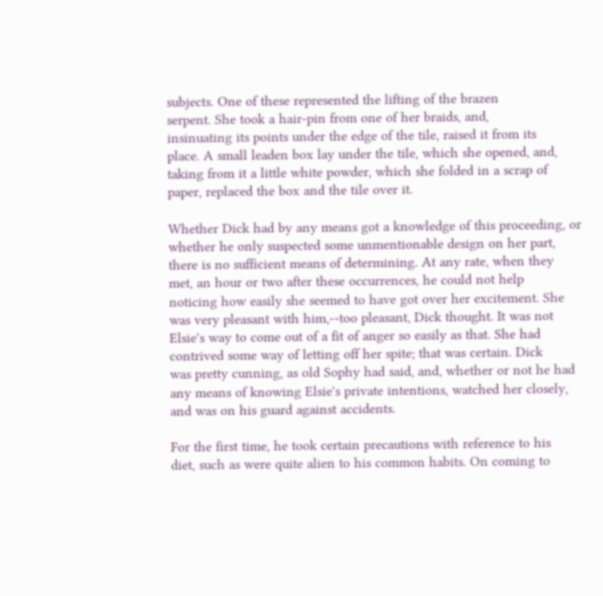subjects. One of these represented the lifting of the brazen
serpent. She took a hair-pin from one of her braids, and,
insinuating its points under the edge of the tile, raised it from its
place. A small leaden box lay under the tile, which she opened, and,
taking from it a little white powder, which she folded in a scrap of
paper, replaced the box and the tile over it.

Whether Dick had by any means got a knowledge of this proceeding, or
whether he only suspected some unmentionable design on her part,
there is no sufficient means of determining. At any rate, when they
met, an hour or two after these occurrences, he could not help
noticing how easily she seemed to have got over her excitement. She
was very pleasant with him,--too pleasant, Dick thought. It was not
Elsie's way to come out of a fit of anger so easily as that. She had
contrived some way of letting off her spite; that was certain. Dick
was pretty cunning, as old Sophy had said, and, whether or not he had
any means of knowing Elsie's private intentions, watched her closely,
and was on his guard against accidents.

For the first time, he took certain precautions with reference to his
diet, such as were quite alien to his common habits. On coming to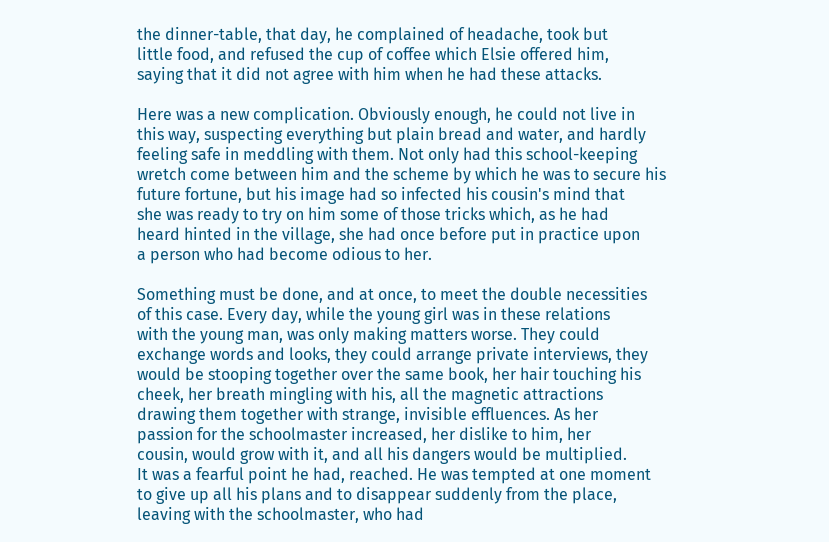the dinner-table, that day, he complained of headache, took but
little food, and refused the cup of coffee which Elsie offered him,
saying that it did not agree with him when he had these attacks.

Here was a new complication. Obviously enough, he could not live in
this way, suspecting everything but plain bread and water, and hardly
feeling safe in meddling with them. Not only had this school-keeping
wretch come between him and the scheme by which he was to secure his
future fortune, but his image had so infected his cousin's mind that
she was ready to try on him some of those tricks which, as he had
heard hinted in the village, she had once before put in practice upon
a person who had become odious to her.

Something must be done, and at once, to meet the double necessities
of this case. Every day, while the young girl was in these relations
with the young man, was only making matters worse. They could
exchange words and looks, they could arrange private interviews, they
would be stooping together over the same book, her hair touching his
cheek, her breath mingling with his, all the magnetic attractions
drawing them together with strange, invisible effluences. As her
passion for the schoolmaster increased, her dislike to him, her
cousin, would grow with it, and all his dangers would be multiplied.
It was a fearful point he had, reached. He was tempted at one moment
to give up all his plans and to disappear suddenly from the place,
leaving with the schoolmaster, who had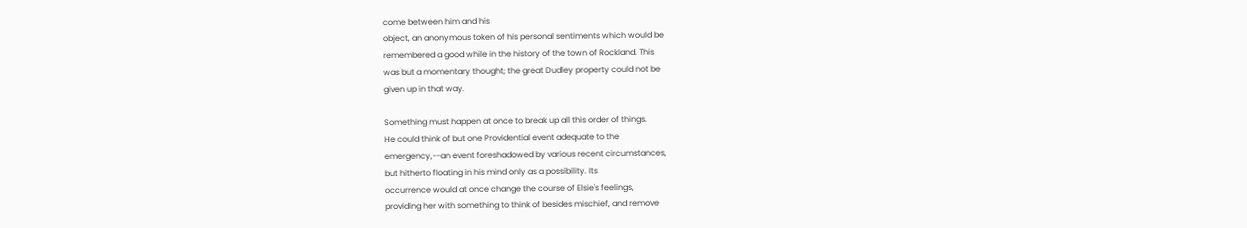come between him and his
object, an anonymous token of his personal sentiments which would be
remembered a good while in the history of the town of Rockland. This
was but a momentary thought; the great Dudley property could not be
given up in that way.

Something must happen at once to break up all this order of things.
He could think of but one Providential event adequate to the
emergency,--an event foreshadowed by various recent circumstances,
but hitherto floating in his mind only as a possibility. Its
occurrence would at once change the course of Elsie's feelings,
providing her with something to think of besides mischief, and remove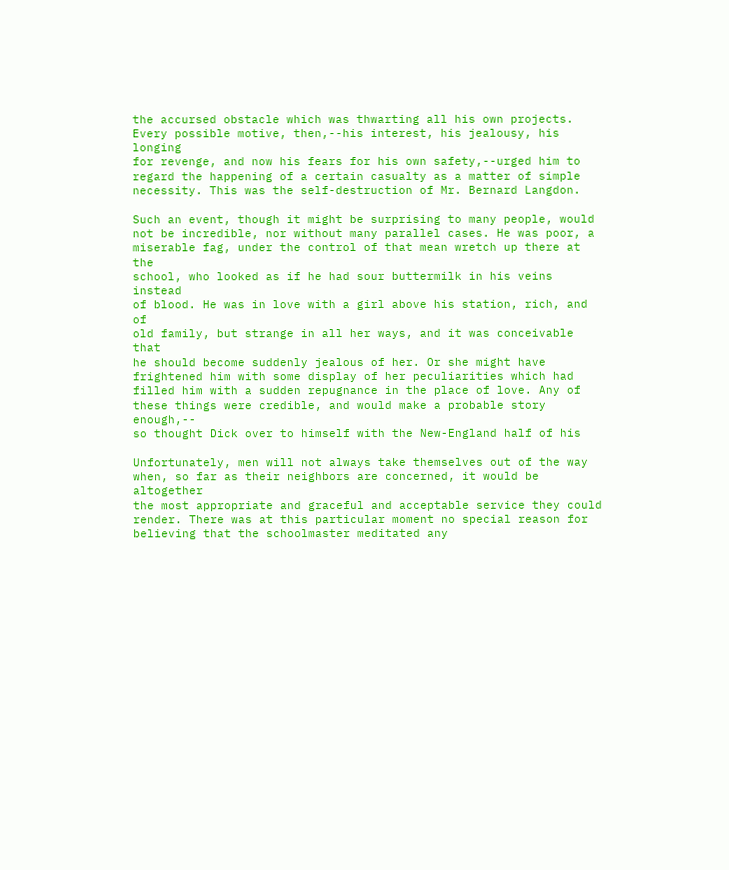the accursed obstacle which was thwarting all his own projects.
Every possible motive, then,--his interest, his jealousy, his longing
for revenge, and now his fears for his own safety,--urged him to
regard the happening of a certain casualty as a matter of simple
necessity. This was the self-destruction of Mr. Bernard Langdon.

Such an event, though it might be surprising to many people, would
not be incredible, nor without many parallel cases. He was poor, a
miserable fag, under the control of that mean wretch up there at the
school, who looked as if he had sour buttermilk in his veins instead
of blood. He was in love with a girl above his station, rich, and of
old family, but strange in all her ways, and it was conceivable that
he should become suddenly jealous of her. Or she might have
frightened him with some display of her peculiarities which had
filled him with a sudden repugnance in the place of love. Any of
these things were credible, and would make a probable story enough,--
so thought Dick over to himself with the New-England half of his

Unfortunately, men will not always take themselves out of the way
when, so far as their neighbors are concerned, it would be altogether
the most appropriate and graceful and acceptable service they could
render. There was at this particular moment no special reason for
believing that the schoolmaster meditated any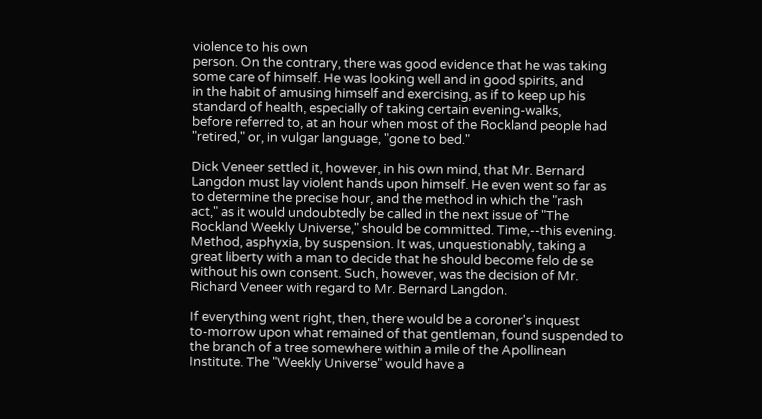violence to his own
person. On the contrary, there was good evidence that he was taking
some care of himself. He was looking well and in good spirits, and
in the habit of amusing himself and exercising, as if to keep up his
standard of health, especially of taking certain evening-walks,
before referred to, at an hour when most of the Rockland people had
"retired," or, in vulgar language, "gone to bed."

Dick Veneer settled it, however, in his own mind, that Mr. Bernard
Langdon must lay violent hands upon himself. He even went so far as
to determine the precise hour, and the method in which the "rash
act," as it would undoubtedly be called in the next issue of "The
Rockland Weekly Universe," should be committed. Time,--this evening.
Method, asphyxia, by suspension. It was, unquestionably, taking a
great liberty with a man to decide that he should become felo de se
without his own consent. Such, however, was the decision of Mr.
Richard Veneer with regard to Mr. Bernard Langdon.

If everything went right, then, there would be a coroner's inquest
to-morrow upon what remained of that gentleman, found suspended to
the branch of a tree somewhere within a mile of the Apollinean
Institute. The "Weekly Universe" would have a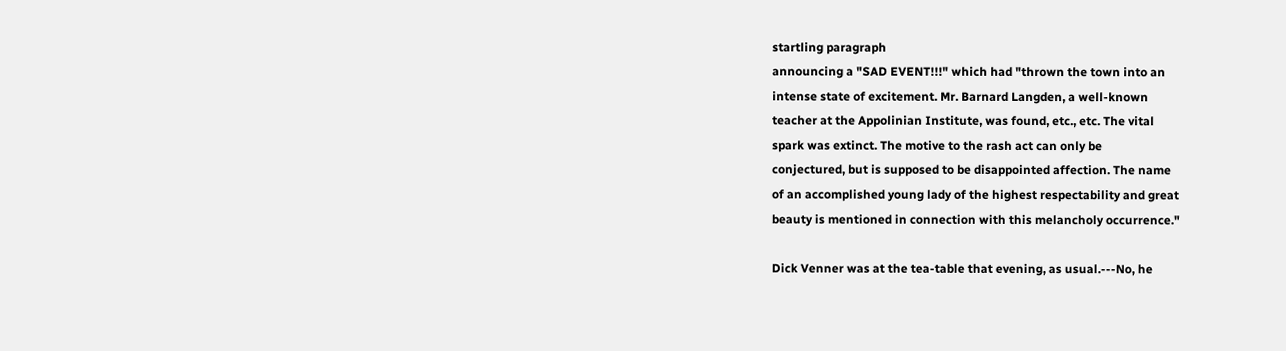startling paragraph
announcing a "SAD EVENT!!!" which had "thrown the town into an
intense state of excitement. Mr. Barnard Langden, a well-known
teacher at the Appolinian Institute, was found, etc., etc. The vital
spark was extinct. The motive to the rash act can only be
conjectured, but is supposed to be disappointed affection. The name
of an accomplished young lady of the highest respectability and great
beauty is mentioned in connection with this melancholy occurrence."

Dick Venner was at the tea-table that evening, as usual.---No, he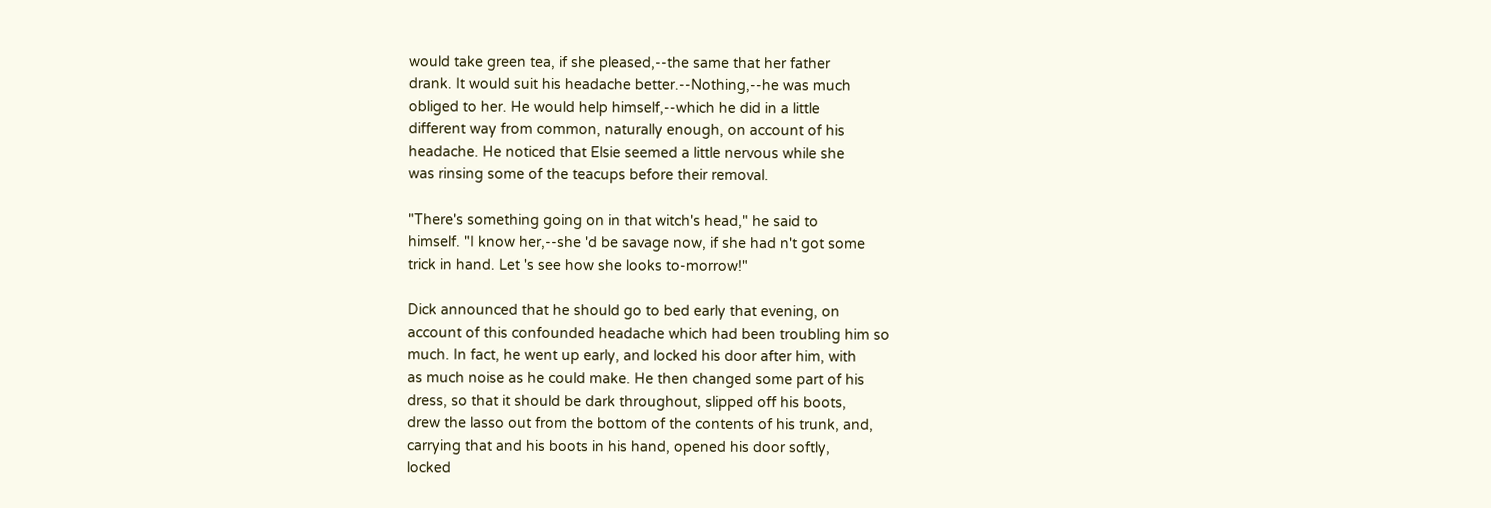would take green tea, if she pleased,--the same that her father
drank. It would suit his headache better.--Nothing,--he was much
obliged to her. He would help himself,--which he did in a little
different way from common, naturally enough, on account of his
headache. He noticed that Elsie seemed a little nervous while she
was rinsing some of the teacups before their removal.

"There's something going on in that witch's head," he said to
himself. "I know her,--she 'd be savage now, if she had n't got some
trick in hand. Let 's see how she looks to-morrow!"

Dick announced that he should go to bed early that evening, on
account of this confounded headache which had been troubling him so
much. In fact, he went up early, and locked his door after him, with
as much noise as he could make. He then changed some part of his
dress, so that it should be dark throughout, slipped off his boots,
drew the lasso out from the bottom of the contents of his trunk, and,
carrying that and his boots in his hand, opened his door softly,
locked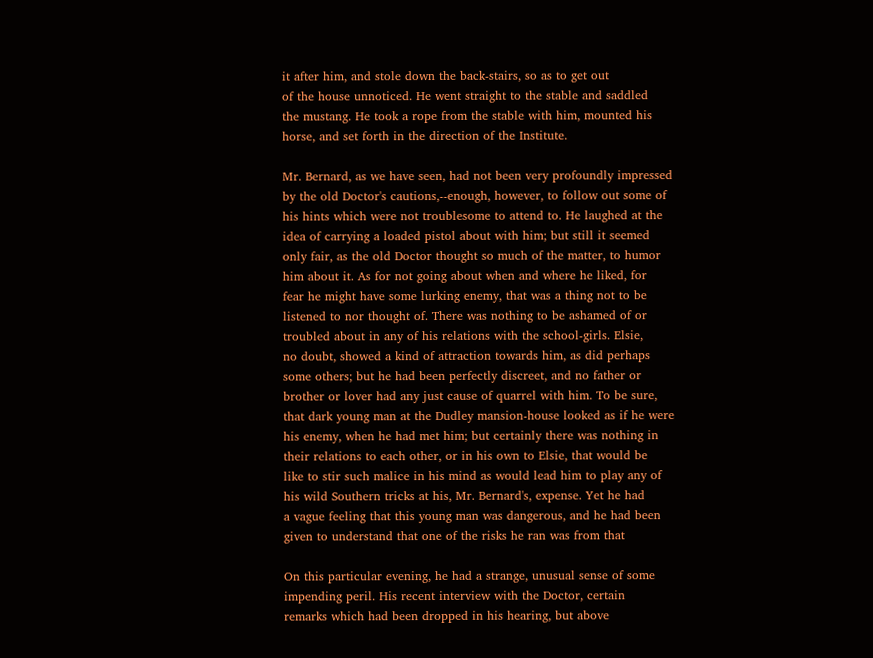it after him, and stole down the back-stairs, so as to get out
of the house unnoticed. He went straight to the stable and saddled
the mustang. He took a rope from the stable with him, mounted his
horse, and set forth in the direction of the Institute.

Mr. Bernard, as we have seen, had not been very profoundly impressed
by the old Doctor's cautions,--enough, however, to follow out some of
his hints which were not troublesome to attend to. He laughed at the
idea of carrying a loaded pistol about with him; but still it seemed
only fair, as the old Doctor thought so much of the matter, to humor
him about it. As for not going about when and where he liked, for
fear he might have some lurking enemy, that was a thing not to be
listened to nor thought of. There was nothing to be ashamed of or
troubled about in any of his relations with the school-girls. Elsie,
no doubt, showed a kind of attraction towards him, as did perhaps
some others; but he had been perfectly discreet, and no father or
brother or lover had any just cause of quarrel with him. To be sure,
that dark young man at the Dudley mansion-house looked as if he were
his enemy, when he had met him; but certainly there was nothing in
their relations to each other, or in his own to Elsie, that would be
like to stir such malice in his mind as would lead him to play any of
his wild Southern tricks at his, Mr. Bernard's, expense. Yet he had
a vague feeling that this young man was dangerous, and he had been
given to understand that one of the risks he ran was from that

On this particular evening, he had a strange, unusual sense of some
impending peril. His recent interview with the Doctor, certain
remarks which had been dropped in his hearing, but above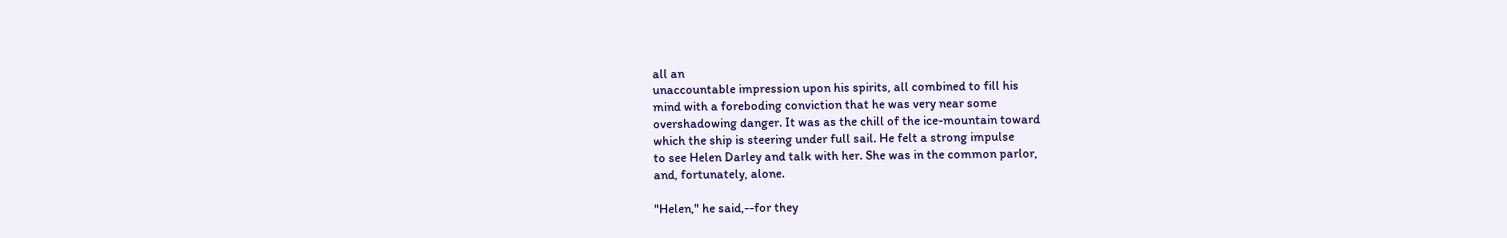all an
unaccountable impression upon his spirits, all combined to fill his
mind with a foreboding conviction that he was very near some
overshadowing danger. It was as the chill of the ice-mountain toward
which the ship is steering under full sail. He felt a strong impulse
to see Helen Darley and talk with her. She was in the common parlor,
and, fortunately, alone.

"Helen," he said,--for they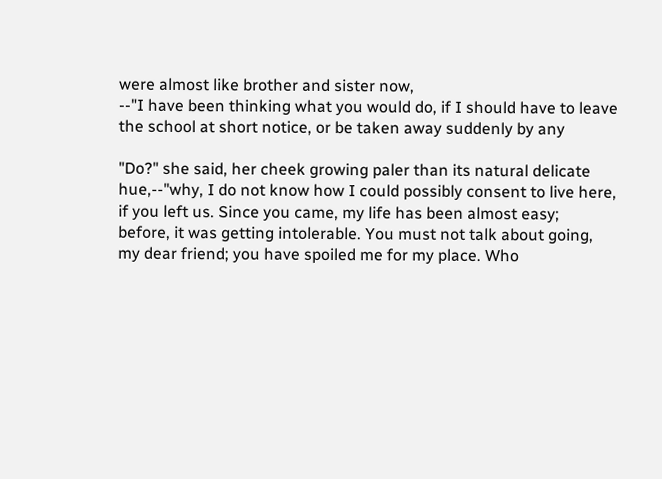were almost like brother and sister now,
--"I have been thinking what you would do, if I should have to leave
the school at short notice, or be taken away suddenly by any

"Do?" she said, her cheek growing paler than its natural delicate
hue,--"why, I do not know how I could possibly consent to live here,
if you left us. Since you came, my life has been almost easy;
before, it was getting intolerable. You must not talk about going,
my dear friend; you have spoiled me for my place. Who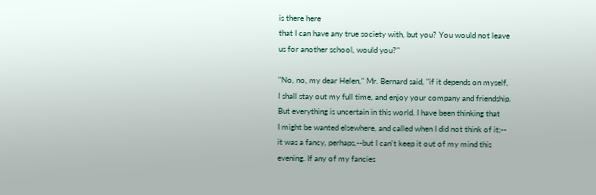is there here
that I can have any true society with, but you? You would not leave
us for another school, would you?"

"No, no, my dear Helen," Mr. Bernard said, "if it depends on myself,
I shall stay out my full time, and enjoy your company and friendship.
But everything is uncertain in this world. I have been thinking that
I might be wanted elsewhere, and called when I did not think of it;--
it was a fancy, perhaps,--but I can't keep it out of my mind this
evening. If any of my fancies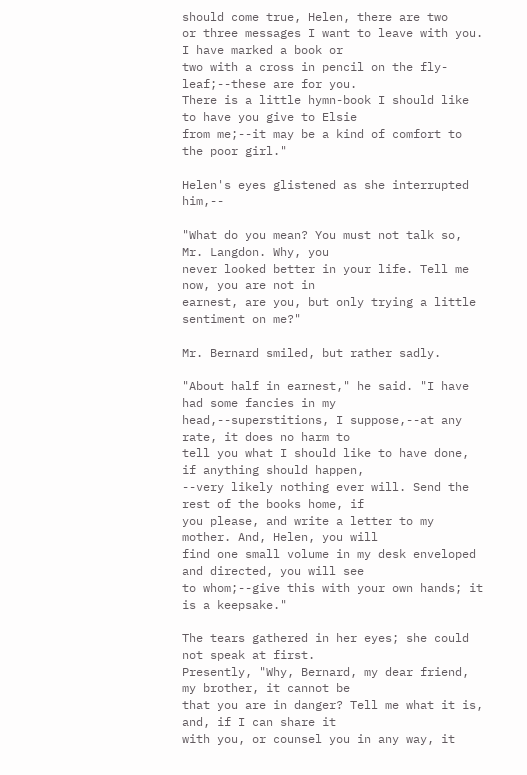should come true, Helen, there are two
or three messages I want to leave with you. I have marked a book or
two with a cross in pencil on the fly-leaf;--these are for you.
There is a little hymn-book I should like to have you give to Elsie
from me;--it may be a kind of comfort to the poor girl."

Helen's eyes glistened as she interrupted him,--

"What do you mean? You must not talk so, Mr. Langdon. Why, you
never looked better in your life. Tell me now, you are not in
earnest, are you, but only trying a little sentiment on me?"

Mr. Bernard smiled, but rather sadly.

"About half in earnest," he said. "I have had some fancies in my
head,--superstitions, I suppose,--at any rate, it does no harm to
tell you what I should like to have done, if anything should happen,
--very likely nothing ever will. Send the rest of the books home, if
you please, and write a letter to my mother. And, Helen, you will
find one small volume in my desk enveloped and directed, you will see
to whom;--give this with your own hands; it is a keepsake."

The tears gathered in her eyes; she could not speak at first.
Presently, "Why, Bernard, my dear friend, my brother, it cannot be
that you are in danger? Tell me what it is, and, if I can share it
with you, or counsel you in any way, it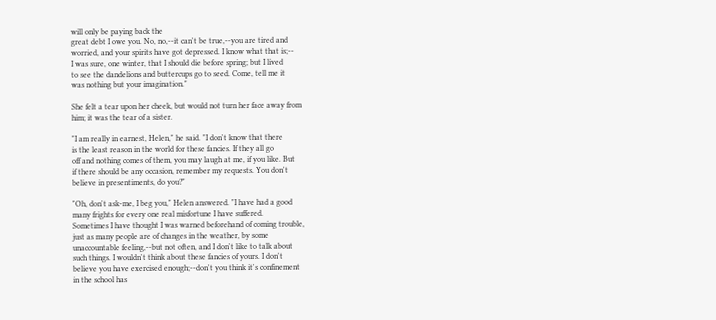will only be paying back the
great debt I owe you. No, no,--it can't be true,--you are tired and
worried, and your spirits have got depressed. I know what that is;--
I was sure, one winter, that I should die before spring; but I lived
to see the dandelions and buttercups go to seed. Come, tell me it
was nothing but your imagination."

She felt a tear upon her cheek, but would not turn her face away from
him; it was the tear of a sister.

"I am really in earnest, Helen," he said. "I don't know that there
is the least reason in the world for these fancies. If they all go
off and nothing comes of them, you may laugh at me, if you like. But
if there should be any occasion, remember my requests. You don't
believe in presentiments, do you?"

"Oh, don't ask-me, I beg you," Helen answered. "I have had a good
many frights for every one real misfortune I have suffered.
Sometimes I have thought I was warned beforehand of coming trouble,
just as many people are of changes in the weather, by some
unaccountable feeling,--but not often, and I don't like to talk about
such things. I wouldn't think about these fancies of yours. I don't
believe you have exercised enough;--don't you think it's confinement
in the school has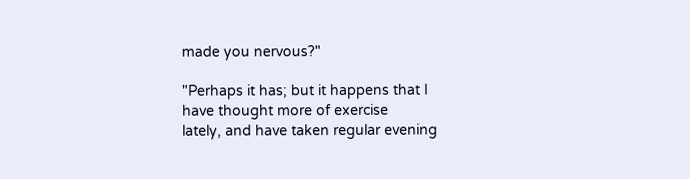made you nervous?"

"Perhaps it has; but it happens that I have thought more of exercise
lately, and have taken regular evening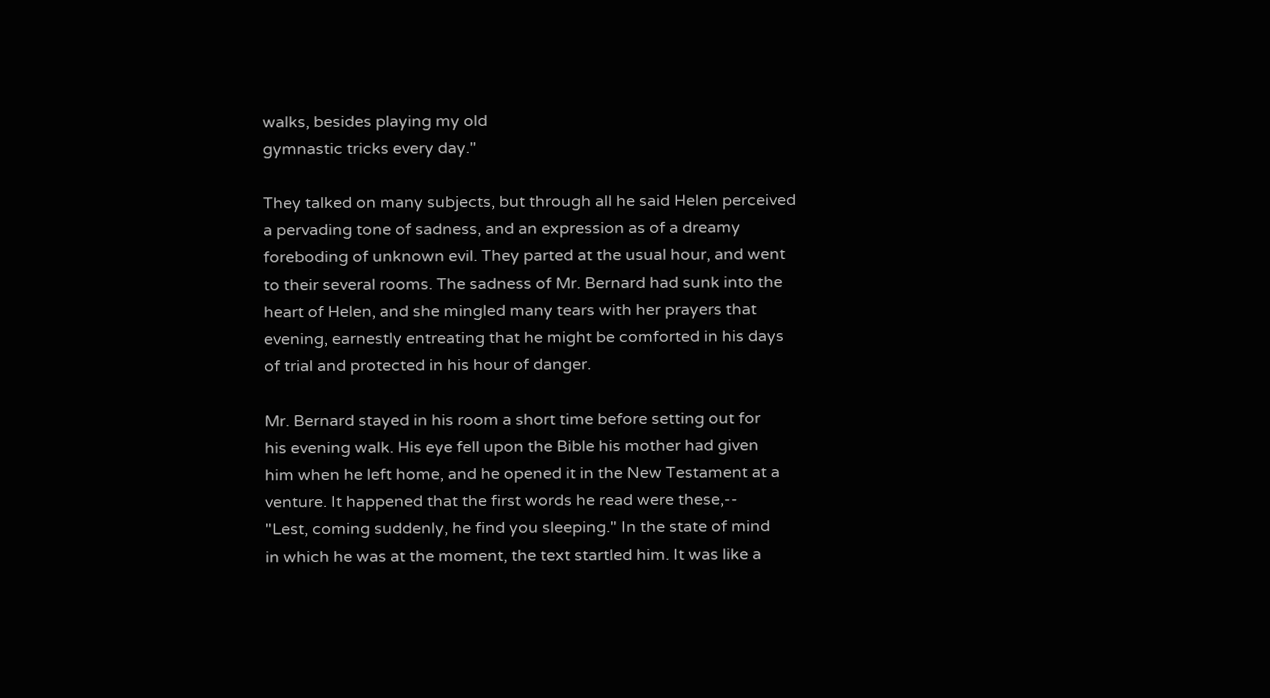walks, besides playing my old
gymnastic tricks every day."

They talked on many subjects, but through all he said Helen perceived
a pervading tone of sadness, and an expression as of a dreamy
foreboding of unknown evil. They parted at the usual hour, and went
to their several rooms. The sadness of Mr. Bernard had sunk into the
heart of Helen, and she mingled many tears with her prayers that
evening, earnestly entreating that he might be comforted in his days
of trial and protected in his hour of danger.

Mr. Bernard stayed in his room a short time before setting out for
his evening walk. His eye fell upon the Bible his mother had given
him when he left home, and he opened it in the New Testament at a
venture. It happened that the first words he read were these,--
"Lest, coming suddenly, he find you sleeping." In the state of mind
in which he was at the moment, the text startled him. It was like a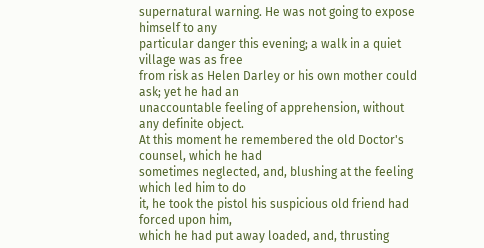supernatural warning. He was not going to expose himself to any
particular danger this evening; a walk in a quiet village was as free
from risk as Helen Darley or his own mother could ask; yet he had an
unaccountable feeling of apprehension, without any definite object.
At this moment he remembered the old Doctor's counsel, which he had
sometimes neglected, and, blushing at the feeling which led him to do
it, he took the pistol his suspicious old friend had forced upon him,
which he had put away loaded, and, thrusting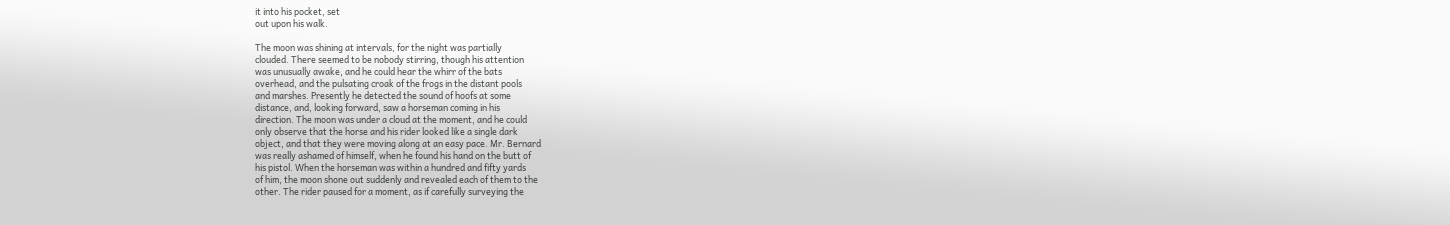it into his pocket, set
out upon his walk.

The moon was shining at intervals, for the night was partially
clouded. There seemed to be nobody stirring, though his attention
was unusually awake, and he could hear the whirr of the bats
overhead, and the pulsating croak of the frogs in the distant pools
and marshes. Presently he detected the sound of hoofs at some
distance, and, looking forward, saw a horseman coming in his
direction. The moon was under a cloud at the moment, and he could
only observe that the horse and his rider looked like a single dark
object, and that they were moving along at an easy pace. Mr. Bernard
was really ashamed of himself, when he found his hand on the butt of
his pistol. When the horseman was within a hundred and fifty yards
of him, the moon shone out suddenly and revealed each of them to the
other. The rider paused for a moment, as if carefully surveying the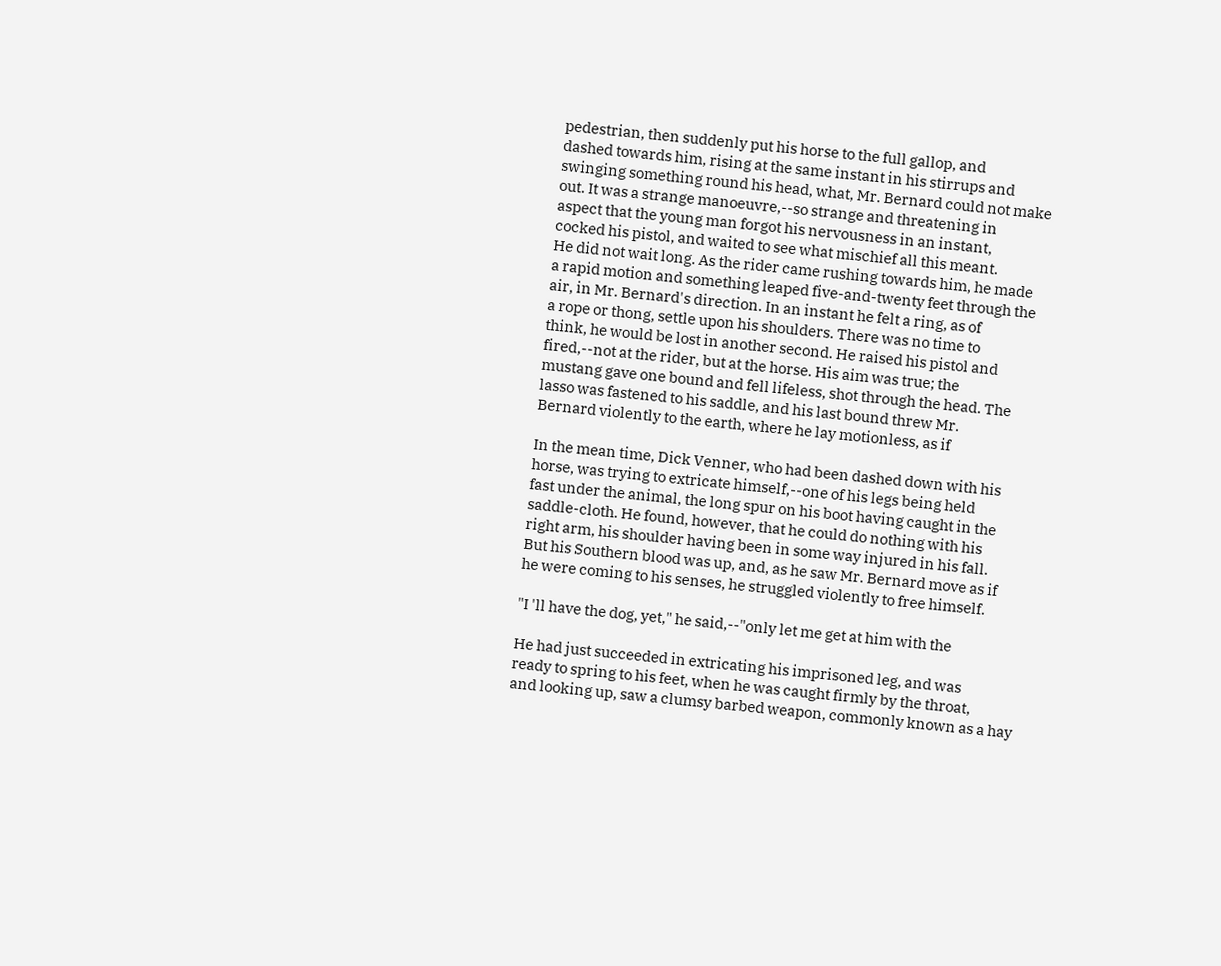pedestrian, then suddenly put his horse to the full gallop, and
dashed towards him, rising at the same instant in his stirrups and
swinging something round his head, what, Mr. Bernard could not make
out. It was a strange manoeuvre,--so strange and threatening in
aspect that the young man forgot his nervousness in an instant,
cocked his pistol, and waited to see what mischief all this meant.
He did not wait long. As the rider came rushing towards him, he made
a rapid motion and something leaped five-and-twenty feet through the
air, in Mr. Bernard's direction. In an instant he felt a ring, as of
a rope or thong, settle upon his shoulders. There was no time to
think, he would be lost in another second. He raised his pistol and
fired,--not at the rider, but at the horse. His aim was true; the
mustang gave one bound and fell lifeless, shot through the head. The
lasso was fastened to his saddle, and his last bound threw Mr.
Bernard violently to the earth, where he lay motionless, as if

In the mean time, Dick Venner, who had been dashed down with his
horse, was trying to extricate himself,--one of his legs being held
fast under the animal, the long spur on his boot having caught in the
saddle-cloth. He found, however, that he could do nothing with his
right arm, his shoulder having been in some way injured in his fall.
But his Southern blood was up, and, as he saw Mr. Bernard move as if
he were coming to his senses, he struggled violently to free himself.

"I 'll have the dog, yet," he said,--"only let me get at him with the

He had just succeeded in extricating his imprisoned leg, and was
ready to spring to his feet, when he was caught firmly by the throat,
and looking up, saw a clumsy barbed weapon, commonly known as a hay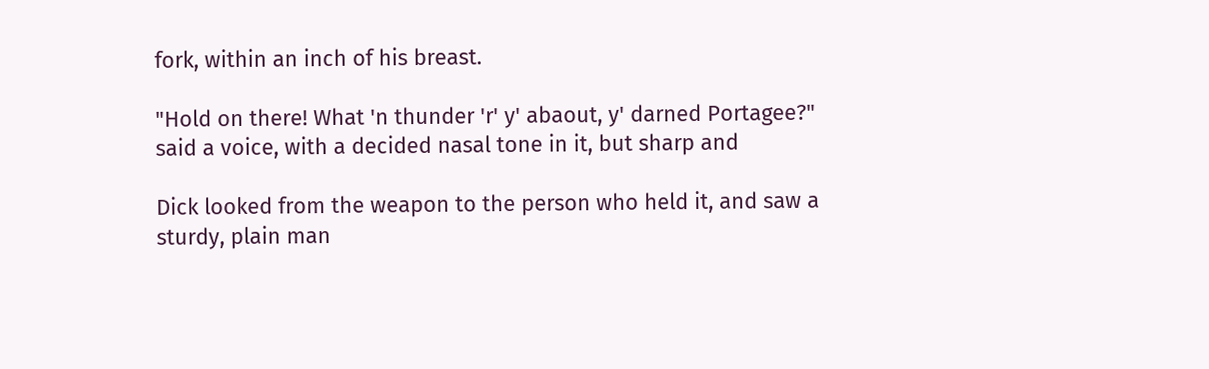fork, within an inch of his breast.

"Hold on there! What 'n thunder 'r' y' abaout, y' darned Portagee?"
said a voice, with a decided nasal tone in it, but sharp and

Dick looked from the weapon to the person who held it, and saw a
sturdy, plain man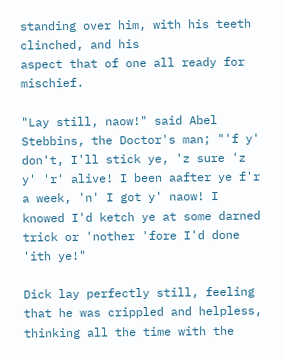standing over him, with his teeth clinched, and his
aspect that of one all ready for mischief.

"Lay still, naow!" said Abel Stebbins, the Doctor's man; "'f y'
don't, I'll stick ye, 'z sure 'z y' 'r' alive! I been aafter ye f'r
a week, 'n' I got y' naow! I knowed I'd ketch ye at some darned
trick or 'nother 'fore I'd done 'ith ye!"

Dick lay perfectly still, feeling that he was crippled and helpless,
thinking all the time with the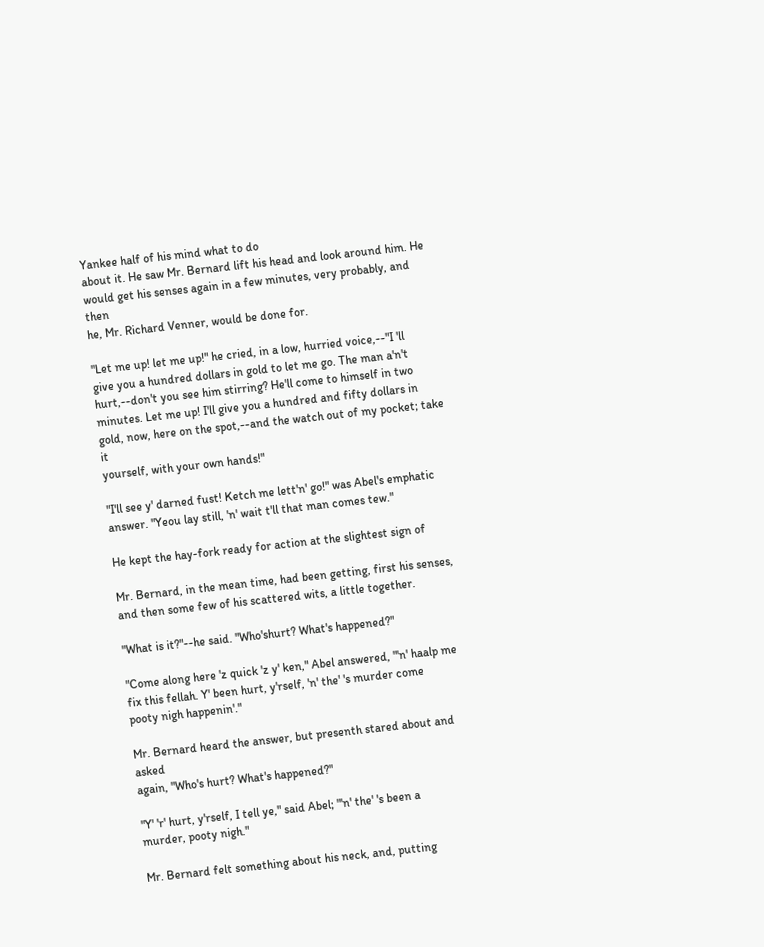Yankee half of his mind what to do
about it. He saw Mr. Bernard lift his head and look around him. He
would get his senses again in a few minutes, very probably, and then
he, Mr. Richard Venner, would be done for.

"Let me up! let me up!" he cried, in a low, hurried voice,--"I 'll
give you a hundred dollars in gold to let me go. The man a'n't
hurt,--don't you see him stirring? He'll come to himself in two
minutes. Let me up! I'll give you a hundred and fifty dollars in
gold, now, here on the spot,--and the watch out of my pocket; take it
yourself, with your own hands!"

"I'll see y' darned fust! Ketch me lett'n' go!" was Abel's emphatic
answer. "Yeou lay still, 'n' wait t'll that man comes tew."

He kept the hay-fork ready for action at the slightest sign of

Mr. Bernard, in the mean time, had been getting, first his senses,
and then some few of his scattered wits, a little together.

"What is it?"--he said. "Who'shurt? What's happened?"

"Come along here 'z quick 'z y' ken," Abel answered, "'n' haalp me
fix this fellah. Y' been hurt, y'rself, 'n' the' 's murder come
pooty nigh happenin'."

Mr. Bernard heard the answer, but presenth stared about and asked
again, "Who's hurt? What's happened?"

"Y' 'r' hurt, y'rself, I tell ye," said Abel; "'n' the' 's been a
murder, pooty nigh."

Mr. Bernard felt something about his neck, and, putting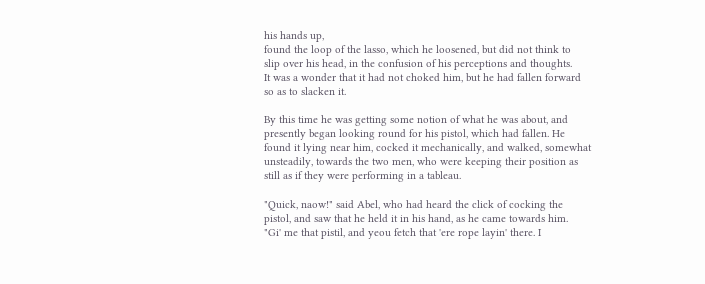his hands up,
found the loop of the lasso, which he loosened, but did not think to
slip over his head, in the confusion of his perceptions and thoughts.
It was a wonder that it had not choked him, but he had fallen forward
so as to slacken it.

By this time he was getting some notion of what he was about, and
presently began looking round for his pistol, which had fallen. He
found it lying near him, cocked it mechanically, and walked, somewhat
unsteadily, towards the two men, who were keeping their position as
still as if they were performing in a tableau.

"Quick, naow!" said Abel, who had heard the click of cocking the
pistol, and saw that he held it in his hand, as he came towards him.
"Gi' me that pistil, and yeou fetch that 'ere rope layin' there. I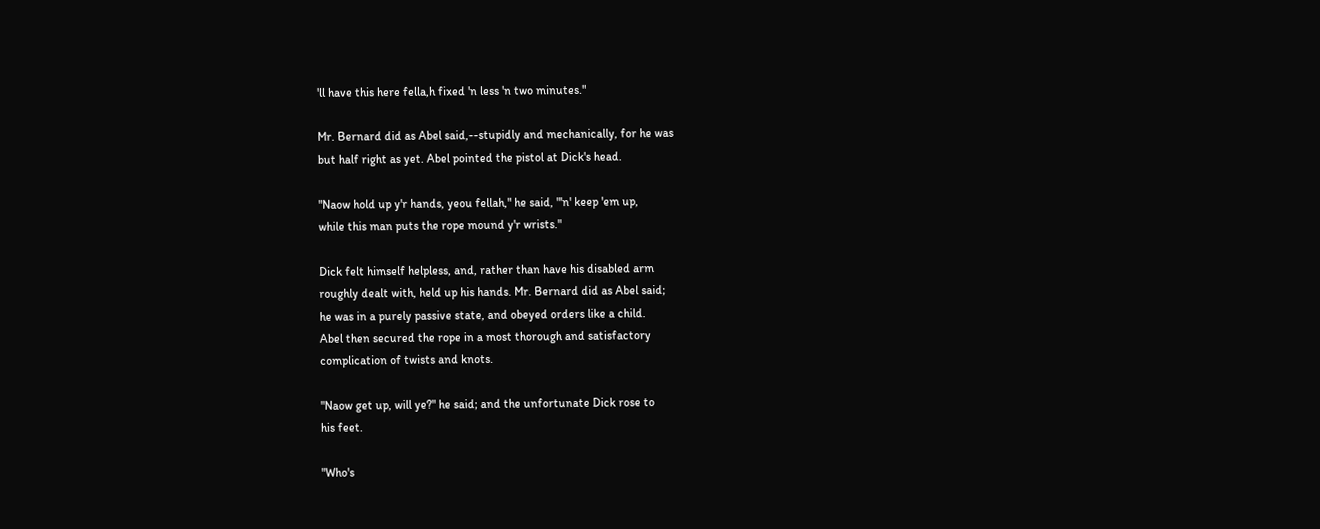'll have this here fella,h fixed 'n less 'n two minutes."

Mr. Bernard did as Abel said,--stupidly and mechanically, for he was
but half right as yet. Abel pointed the pistol at Dick's head.

"Naow hold up y'r hands, yeou fellah," he said, "'n' keep 'em up,
while this man puts the rope mound y'r wrists."

Dick felt himself helpless, and, rather than have his disabled arm
roughly dealt with, held up his hands. Mr. Bernard did as Abel said;
he was in a purely passive state, and obeyed orders like a child.
Abel then secured the rope in a most thorough and satisfactory
complication of twists and knots.

"Naow get up, will ye?" he said; and the unfortunate Dick rose to
his feet.

"Who's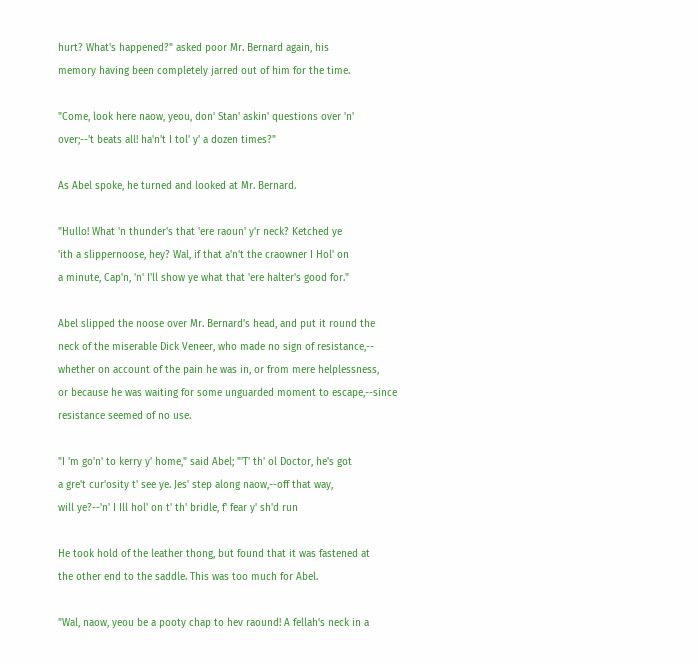hurt? What's happened?" asked poor Mr. Bernard again, his
memory having been completely jarred out of him for the time.

"Come, look here naow, yeou, don' Stan' askin' questions over 'n'
over;--'t beats all! ha'n't I tol' y' a dozen times?"

As Abel spoke, he turned and looked at Mr. Bernard.

"Hullo! What 'n thunder's that 'ere raoun' y'r neck? Ketched ye
'ith a slippernoose, hey? Wal, if that a'n't the craowner I Hol' on
a minute, Cap'n, 'n' I'll show ye what that 'ere halter's good for."

Abel slipped the noose over Mr. Bernard's head, and put it round the
neck of the miserable Dick Veneer, who made no sign of resistance,--
whether on account of the pain he was in, or from mere helplessness,
or because he was waiting for some unguarded moment to escape,--since
resistance seemed of no use.

"I 'm go'n' to kerry y' home," said Abel; "'T' th' ol Doctor, he's got
a gre't cur'osity t' see ye. Jes' step along naow,--off that way,
will ye?--'n' I Ill hol' on t' th' bridle, f' fear y' sh'd run

He took hold of the leather thong, but found that it was fastened at
the other end to the saddle. This was too much for Abel.

"Wal, naow, yeou be a pooty chap to hev raound! A fellah's neck in a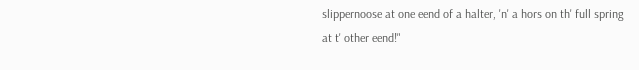slippernoose at one eend of a halter, 'n' a hors on th' full spring
at t' other eend!"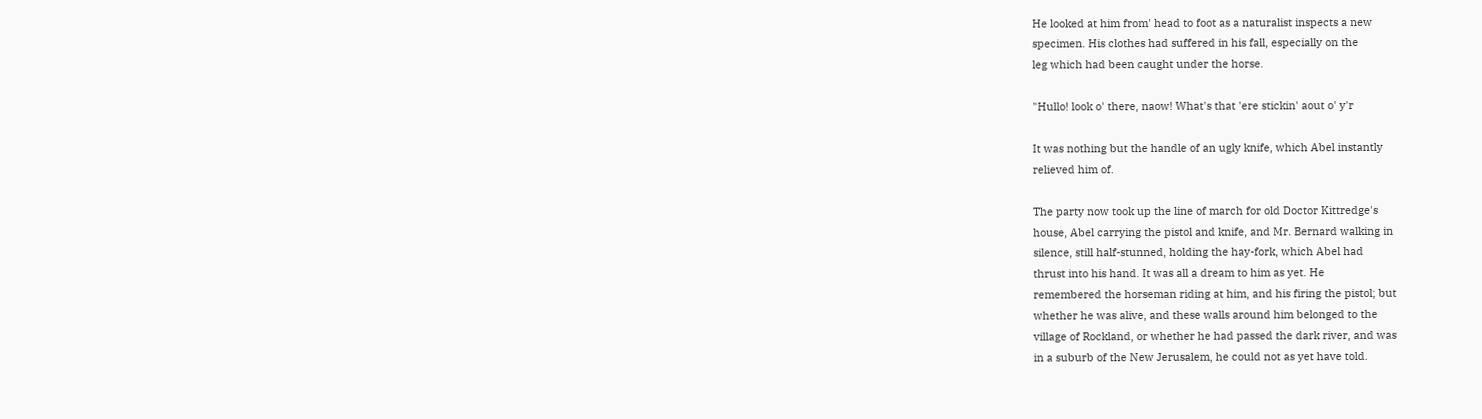He looked at him from' head to foot as a naturalist inspects a new
specimen. His clothes had suffered in his fall, especially on the
leg which had been caught under the horse.

"Hullo! look o' there, naow! What's that 'ere stickin' aout o' y'r

It was nothing but the handle of an ugly knife, which Abel instantly
relieved him of.

The party now took up the line of march for old Doctor Kittredge's
house, Abel carrying the pistol and knife, and Mr. Bernard walking in
silence, still half-stunned, holding the hay-fork, which Abel had
thrust into his hand. It was all a dream to him as yet. He
remembered the horseman riding at him, and his firing the pistol; but
whether he was alive, and these walls around him belonged to the
village of Rockland, or whether he had passed the dark river, and was
in a suburb of the New Jerusalem, he could not as yet have told.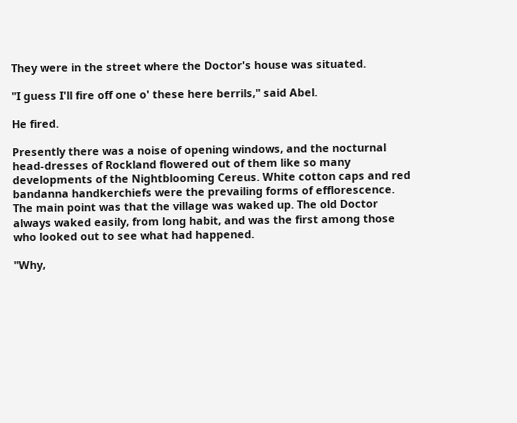They were in the street where the Doctor's house was situated.

"I guess I'll fire off one o' these here berrils," said Abel.

He fired.

Presently there was a noise of opening windows, and the nocturnal
head-dresses of Rockland flowered out of them like so many
developments of the Nightblooming Cereus. White cotton caps and red
bandanna handkerchiefs were the prevailing forms of efflorescence.
The main point was that the village was waked up. The old Doctor
always waked easily, from long habit, and was the first among those
who looked out to see what had happened.

"Why,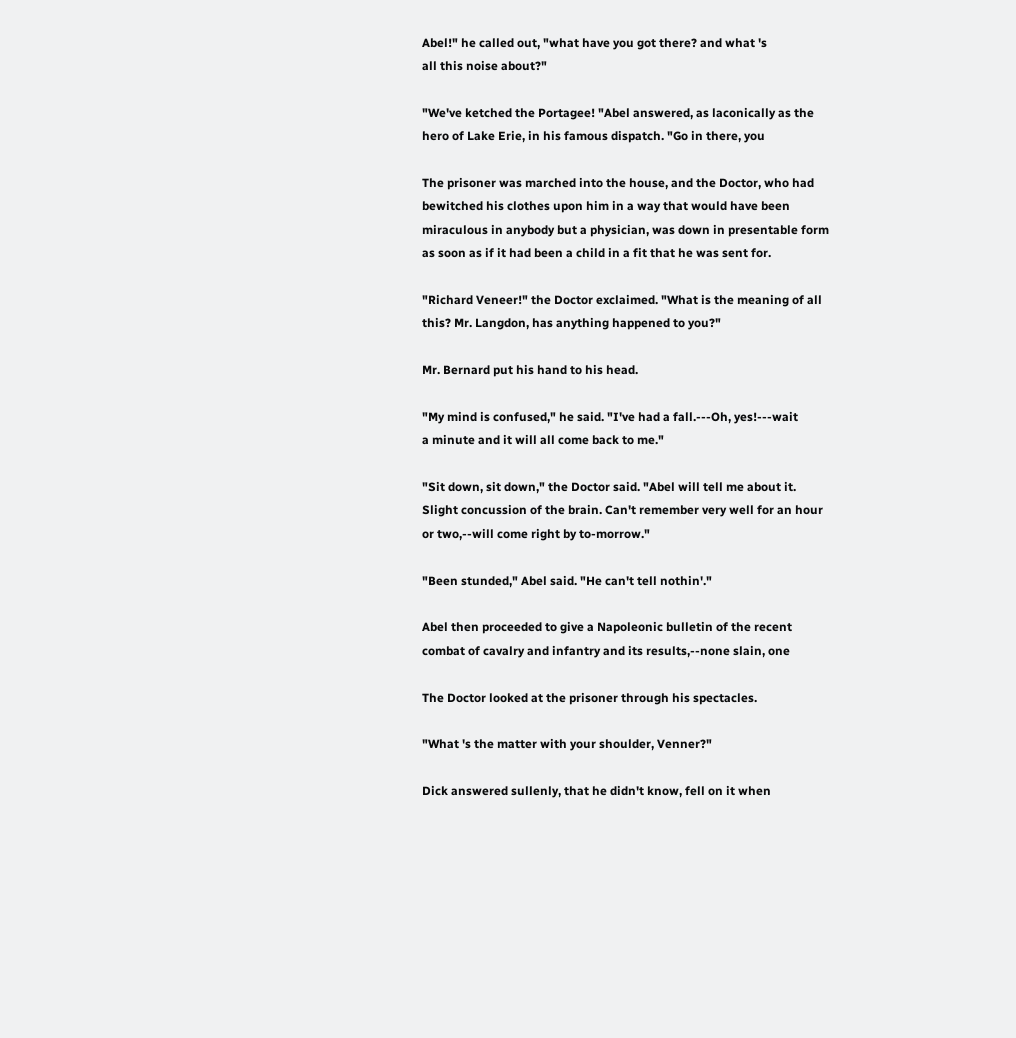Abel!" he called out, "what have you got there? and what 's
all this noise about?"

"We've ketched the Portagee! "Abel answered, as laconically as the
hero of Lake Erie, in his famous dispatch. "Go in there, you

The prisoner was marched into the house, and the Doctor, who had
bewitched his clothes upon him in a way that would have been
miraculous in anybody but a physician, was down in presentable form
as soon as if it had been a child in a fit that he was sent for.

"Richard Veneer!" the Doctor exclaimed. "What is the meaning of all
this? Mr. Langdon, has anything happened to you?"

Mr. Bernard put his hand to his head.

"My mind is confused," he said. "I've had a fall.---Oh, yes!---wait
a minute and it will all come back to me."

"Sit down, sit down," the Doctor said. "Abel will tell me about it.
Slight concussion of the brain. Can't remember very well for an hour
or two,--will come right by to-morrow."

"Been stunded," Abel said. "He can't tell nothin'."

Abel then proceeded to give a Napoleonic bulletin of the recent
combat of cavalry and infantry and its results,--none slain, one

The Doctor looked at the prisoner through his spectacles.

"What 's the matter with your shoulder, Venner?"

Dick answered sullenly, that he didn't know, fell on it when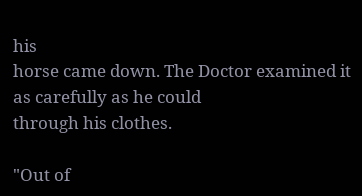his
horse came down. The Doctor examined it as carefully as he could
through his clothes.

"Out of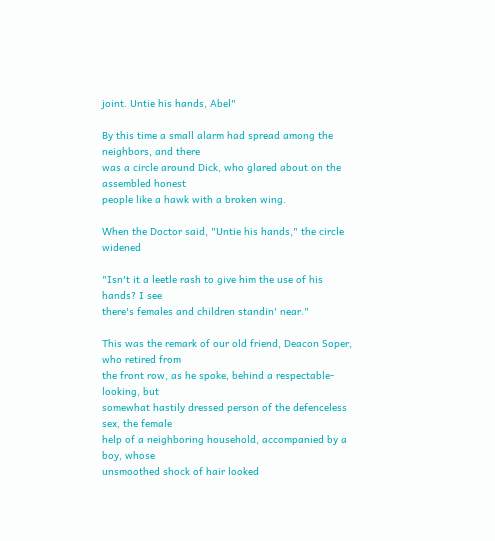joint. Untie his hands, Abel"

By this time a small alarm had spread among the neighbors, and there
was a circle around Dick, who glared about on the assembled honest
people like a hawk with a broken wing.

When the Doctor said, "Untie his hands," the circle widened

"Isn't it a leetle rash to give him the use of his hands? I see
there's females and children standin' near."

This was the remark of our old friend, Deacon Soper, who retired from
the front row, as he spoke, behind a respectable-looking, but
somewhat hastily dressed person of the defenceless sex, the female
help of a neighboring household, accompanied by a boy, whose
unsmoothed shock of hair looked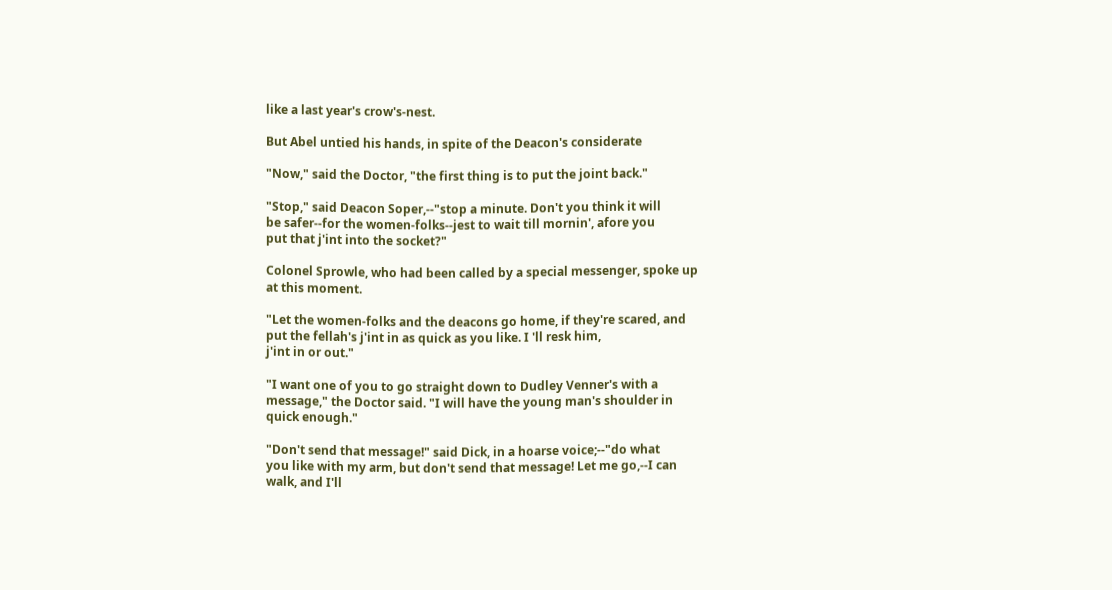like a last year's crow's-nest.

But Abel untied his hands, in spite of the Deacon's considerate

"Now," said the Doctor, "the first thing is to put the joint back."

"Stop," said Deacon Soper,--"stop a minute. Don't you think it will
be safer--for the women-folks--jest to wait till mornin', afore you
put that j'int into the socket?"

Colonel Sprowle, who had been called by a special messenger, spoke up
at this moment.

"Let the women-folks and the deacons go home, if they're scared, and
put the fellah's j'int in as quick as you like. I 'll resk him,
j'int in or out."

"I want one of you to go straight down to Dudley Venner's with a
message," the Doctor said. "I will have the young man's shoulder in
quick enough."

"Don't send that message!" said Dick, in a hoarse voice;--"do what
you like with my arm, but don't send that message! Let me go,--I can
walk, and I'll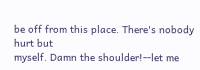be off from this place. There's nobody hurt but
myself. Damn the shoulder!--let me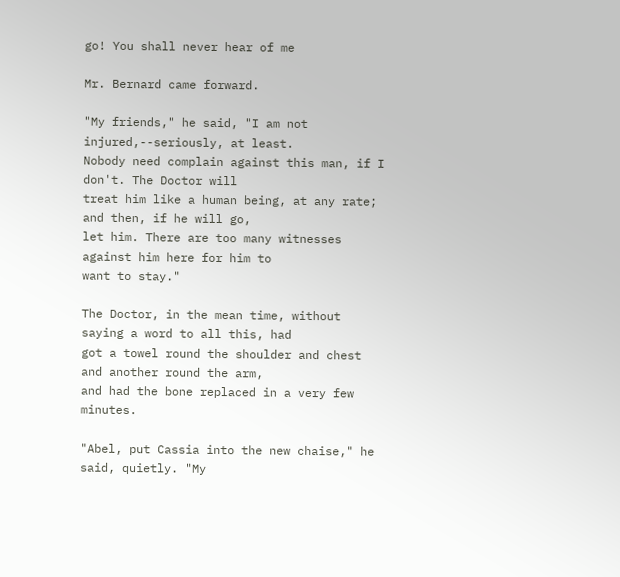go! You shall never hear of me

Mr. Bernard came forward.

"My friends," he said, "I am not injured,--seriously, at least.
Nobody need complain against this man, if I don't. The Doctor will
treat him like a human being, at any rate; and then, if he will go,
let him. There are too many witnesses against him here for him to
want to stay."

The Doctor, in the mean time, without saying a word to all this, had
got a towel round the shoulder and chest and another round the arm,
and had the bone replaced in a very few minutes.

"Abel, put Cassia into the new chaise," he said, quietly. "My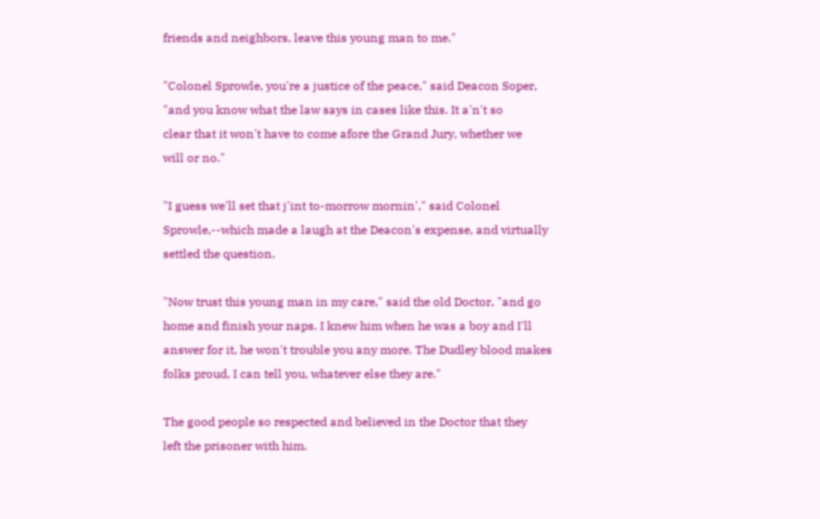friends and neighbors, leave this young man to me."

"Colonel Sprowle, you're a justice of the peace," said Deacon Soper,
"and you know what the law says in cases like this. It a'n't so
clear that it won't have to come afore the Grand Jury, whether we
will or no."

"I guess we'll set that j'int to-morrow mornin'," said Colonel
Sprowle,--which made a laugh at the Deacon's expense, and virtually
settled the question.

"Now trust this young man in my care," said the old Doctor, "and go
home and finish your naps. I knew him when he was a boy and I'll
answer for it, he won't trouble you any more. The Dudley blood makes
folks proud, I can tell you, whatever else they are."

The good people so respected and believed in the Doctor that they
left the prisoner with him.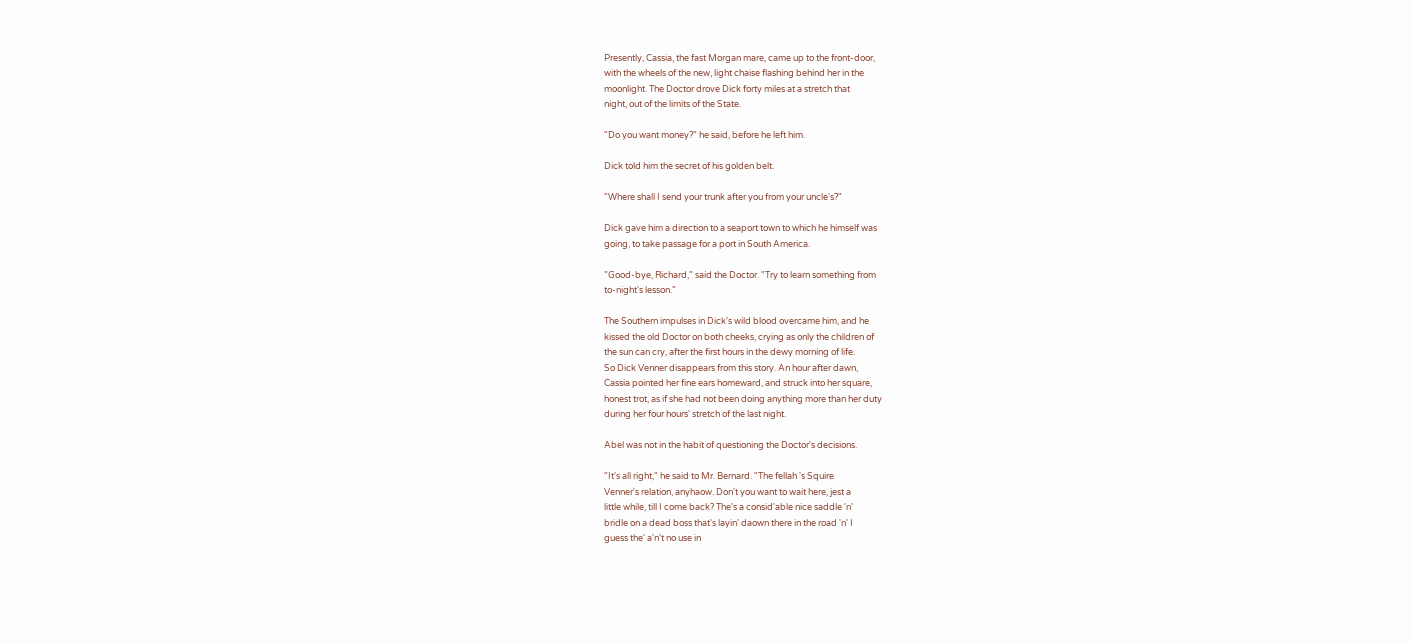Presently, Cassia, the fast Morgan mare, came up to the front-door,
with the wheels of the new, light chaise flashing behind her in the
moonlight. The Doctor drove Dick forty miles at a stretch that
night, out of the limits of the State.

"Do you want money?" he said, before he left him.

Dick told him the secret of his golden belt.

"Where shall I send your trunk after you from your uncle's?"

Dick gave him a direction to a seaport town to which he himself was
going, to take passage for a port in South America.

"Good-bye, Richard," said the Doctor. "Try to learn something from
to-night's lesson."

The Southern impulses in Dick's wild blood overcame him, and he
kissed the old Doctor on both cheeks, crying as only the children of
the sun can cry, after the first hours in the dewy morning of life.
So Dick Venner disappears from this story. An hour after dawn,
Cassia pointed her fine ears homeward, and struck into her square,
honest trot, as if she had not been doing anything more than her duty
during her four hours' stretch of the last night.

Abel was not in the habit of questioning the Doctor's decisions.

"It's all right," he said to Mr. Bernard. "The fellah 's Squire
Venner's relation, anyhaow. Don't you want to wait here, jest a
little while, till I come back? The's a consid'able nice saddle 'n'
bridle on a dead boss that's layin' daown there in the road 'n' I
guess the' a'n't no use in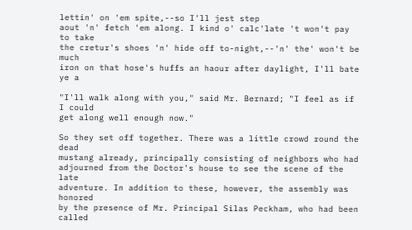lettin' on 'em spite,--so I'll jest step
aout 'n' fetch 'em along. I kind o' calc'late 't won't pay to take
the cretur's shoes 'n' hide off to-night,--'n' the' won't be much
iron on that hose's huffs an haour after daylight, I'll bate ye a

"I'll walk along with you," said Mr. Bernard; "I feel as if I could
get along well enough now."

So they set off together. There was a little crowd round the dead
mustang already, principally consisting of neighbors who had
adjourned from the Doctor's house to see the scene of the late
adventure. In addition to these, however, the assembly was honored
by the presence of Mr. Principal Silas Peckham, who had been called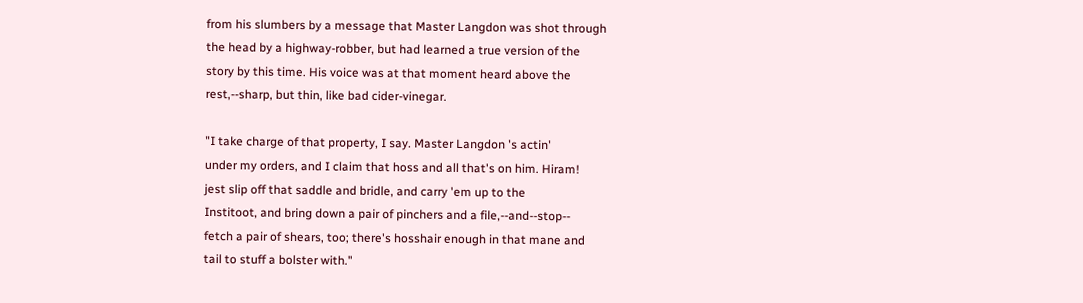from his slumbers by a message that Master Langdon was shot through
the head by a highway-robber, but had learned a true version of the
story by this time. His voice was at that moment heard above the
rest,--sharp, but thin, like bad cider-vinegar.

"I take charge of that property, I say. Master Langdon 's actin'
under my orders, and I claim that hoss and all that's on him. Hiram!
jest slip off that saddle and bridle, and carry 'em up to the
Institoot, and bring down a pair of pinchers and a file,--and--stop--
fetch a pair of shears, too; there's hosshair enough in that mane and
tail to stuff a bolster with."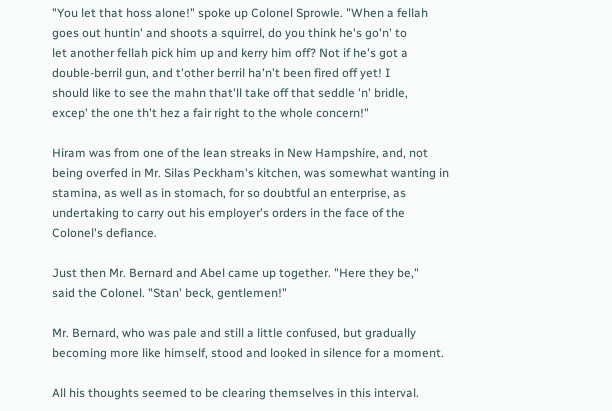"You let that hoss alone!" spoke up Colonel Sprowle. "When a fellah
goes out huntin' and shoots a squirrel, do you think he's go'n' to
let another fellah pick him up and kerry him off? Not if he's got a
double-berril gun, and t'other berril ha'n't been fired off yet! I
should like to see the mahn that'll take off that seddle 'n' bridle,
excep' the one th't hez a fair right to the whole concern!"

Hiram was from one of the lean streaks in New Hampshire, and, not
being overfed in Mr. Silas Peckham's kitchen, was somewhat wanting in
stamina, as well as in stomach, for so doubtful an enterprise, as
undertaking to carry out his employer's orders in the face of the
Colonel's defiance.

Just then Mr. Bernard and Abel came up together. "Here they be,"
said the Colonel. "Stan' beck, gentlemen!"

Mr. Bernard, who was pale and still a little confused, but gradually
becoming more like himself, stood and looked in silence for a moment.

All his thoughts seemed to be clearing themselves in this interval.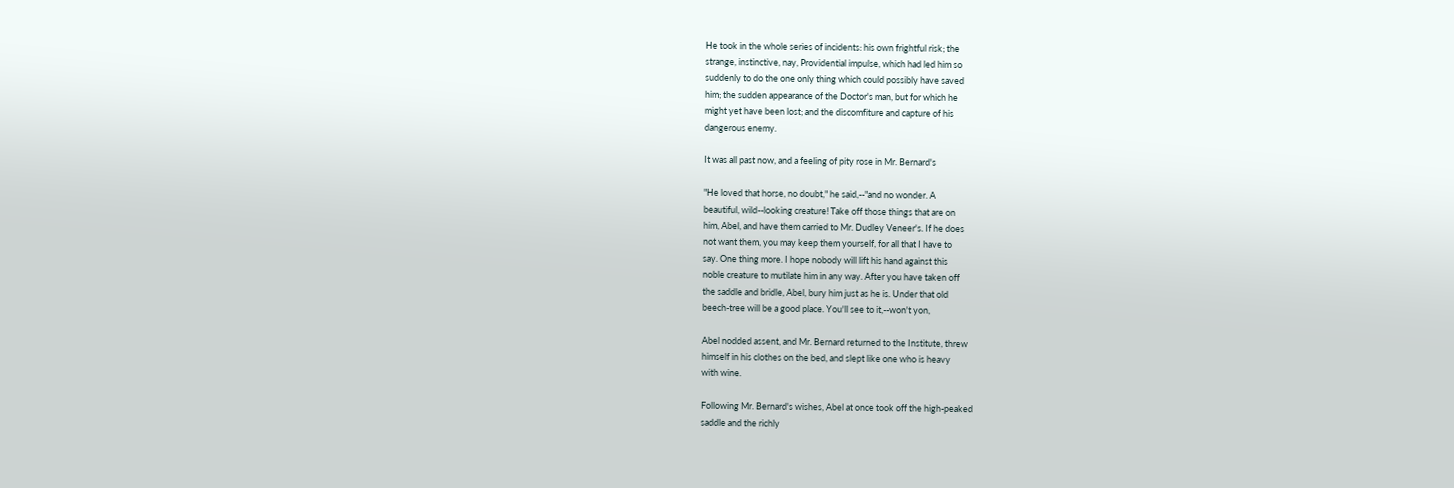He took in the whole series of incidents: his own frightful risk; the
strange, instinctive, nay, Providential impulse, which had led him so
suddenly to do the one only thing which could possibly have saved
him; the sudden appearance of the Doctor's man, but for which he
might yet have been lost; and the discomfiture and capture of his
dangerous enemy.

It was all past now, and a feeling of pity rose in Mr. Bernard's

"He loved that horse, no doubt," he said,--"and no wonder. A
beautiful, wild--looking creature! Take off those things that are on
him, Abel, and have them carried to Mr. Dudley Veneer's. If he does
not want them, you may keep them yourself, for all that I have to
say. One thing more. I hope nobody will lift his hand against this
noble creature to mutilate him in any way. After you have taken off
the saddle and bridle, Abel, bury him just as he is. Under that old
beech-tree will be a good place. You'll see to it,--won't yon,

Abel nodded assent, and Mr. Bernard returned to the Institute, threw
himself in his clothes on the bed, and slept like one who is heavy
with wine.

Following Mr. Bernard's wishes, Abel at once took off the high-peaked
saddle and the richly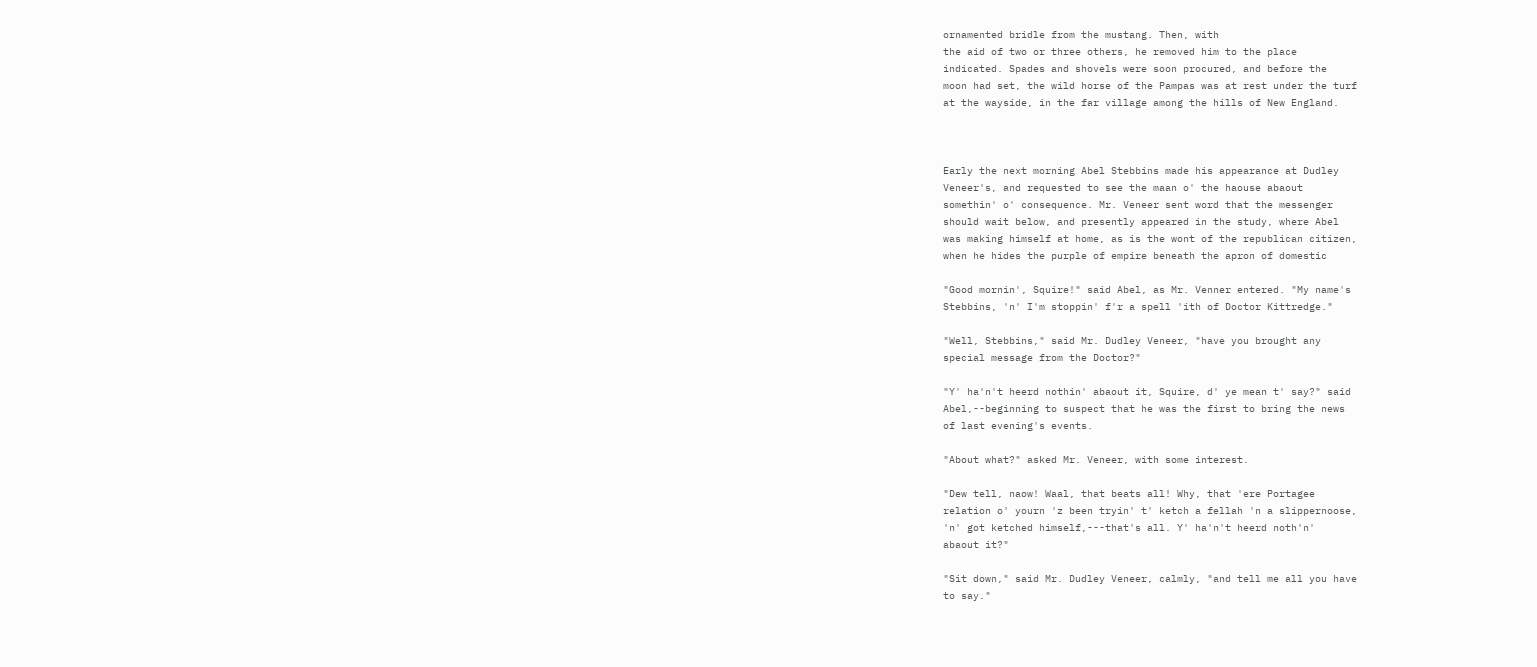ornamented bridle from the mustang. Then, with
the aid of two or three others, he removed him to the place
indicated. Spades and shovels were soon procured, and before the
moon had set, the wild horse of the Pampas was at rest under the turf
at the wayside, in the far village among the hills of New England.



Early the next morning Abel Stebbins made his appearance at Dudley
Veneer's, and requested to see the maan o' the haouse abaout
somethin' o' consequence. Mr. Veneer sent word that the messenger
should wait below, and presently appeared in the study, where Abel
was making himself at home, as is the wont of the republican citizen,
when he hides the purple of empire beneath the apron of domestic

"Good mornin', Squire!" said Abel, as Mr. Venner entered. "My name's
Stebbins, 'n' I'm stoppin' f'r a spell 'ith of Doctor Kittredge."

"Well, Stebbins," said Mr. Dudley Veneer, "have you brought any
special message from the Doctor?"

"Y' ha'n't heerd nothin' abaout it, Squire, d' ye mean t' say?" said
Abel,--beginning to suspect that he was the first to bring the news
of last evening's events.

"About what?" asked Mr. Veneer, with some interest.

"Dew tell, naow! Waal, that beats all! Why, that 'ere Portagee
relation o' yourn 'z been tryin' t' ketch a fellah 'n a slippernoose,
'n' got ketched himself,---that's all. Y' ha'n't heerd noth'n'
abaout it?"

"Sit down," said Mr. Dudley Veneer, calmly, "and tell me all you have
to say."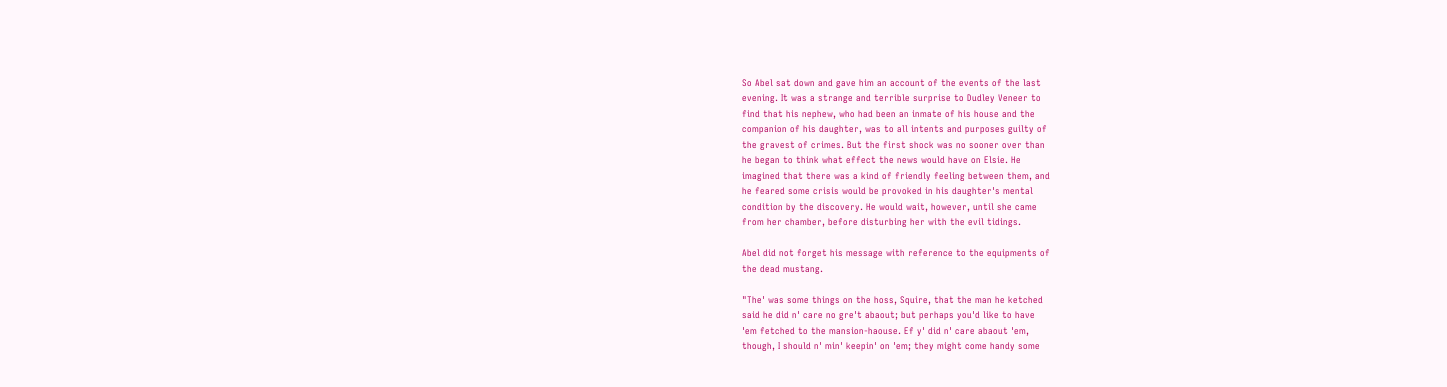So Abel sat down and gave him an account of the events of the last
evening. It was a strange and terrible surprise to Dudley Veneer to
find that his nephew, who had been an inmate of his house and the
companion of his daughter, was to all intents and purposes guilty of
the gravest of crimes. But the first shock was no sooner over than
he began to think what effect the news would have on Elsie. He
imagined that there was a kind of friendly feeling between them, and
he feared some crisis would be provoked in his daughter's mental
condition by the discovery. He would wait, however, until she came
from her chamber, before disturbing her with the evil tidings.

Abel did not forget his message with reference to the equipments of
the dead mustang.

"The' was some things on the hoss, Squire, that the man he ketched
said he did n' care no gre't abaout; but perhaps you'd like to have
'em fetched to the mansion-haouse. Ef y' did n' care abaout 'em,
though, I should n' min' keepin' on 'em; they might come handy some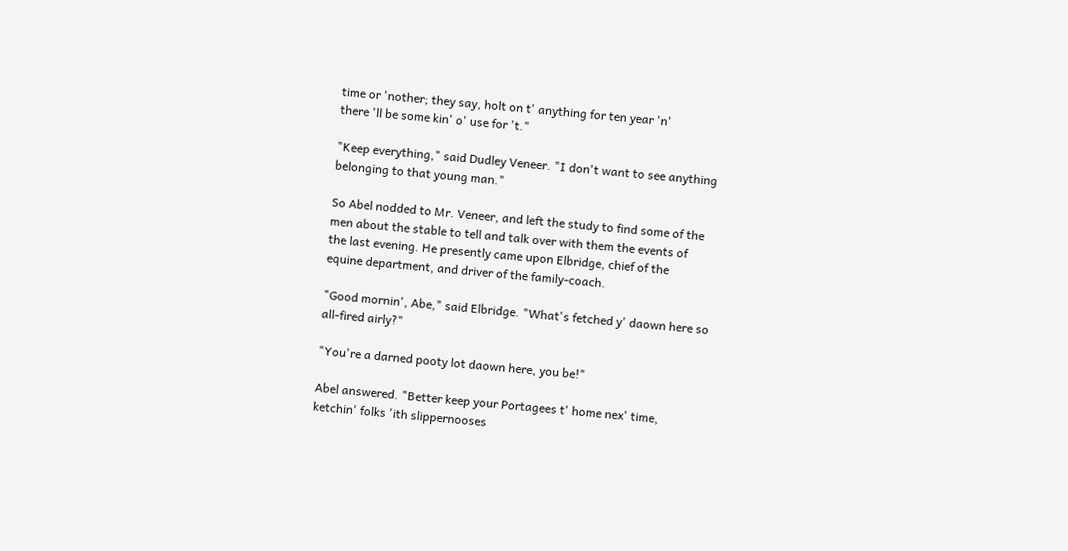time or 'nother; they say, holt on t' anything for ten year 'n'
there 'll be some kin' o' use for 't."

"Keep everything," said Dudley Veneer. "I don't want to see anything
belonging to that young man."

So Abel nodded to Mr. Veneer, and left the study to find some of the
men about the stable to tell and talk over with them the events of
the last evening. He presently came upon Elbridge, chief of the
equine department, and driver of the family-coach.

"Good mornin', Abe," said Elbridge. "What's fetched y' daown here so
all-fired airly?"

"You're a darned pooty lot daown here, you be!"

Abel answered. "Better keep your Portagees t' home nex' time,
ketchin' folks 'ith slippernooses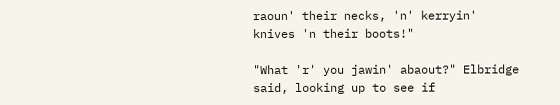raoun' their necks, 'n' kerryin'
knives 'n their boots!"

"What 'r' you jawin' abaout?" Elbridge said, looking up to see if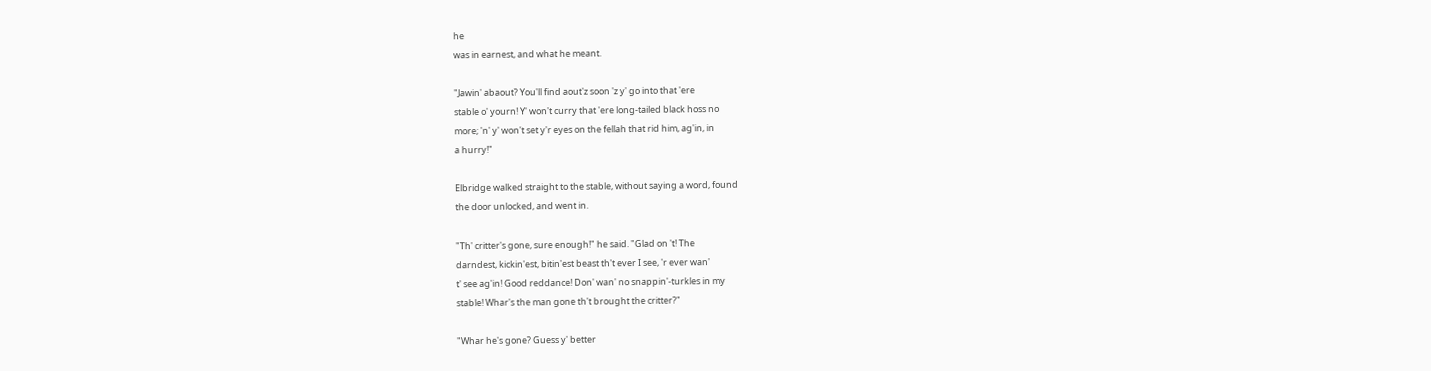he
was in earnest, and what he meant.

"Jawin' abaout? You'll find aout'z soon 'z y' go into that 'ere
stable o' yourn! Y' won't curry that 'ere long-tailed black hoss no
more; 'n' y' won't set y'r eyes on the fellah that rid him, ag'in, in
a hurry!"

Elbridge walked straight to the stable, without saying a word, found
the door unlocked, and went in.

"Th' critter's gone, sure enough!" he said. "Glad on 't! The
darndest, kickin'est, bitin'est beast th't ever I see, 'r ever wan'
t' see ag'in! Good reddance! Don' wan' no snappin'-turkles in my
stable! Whar's the man gone th't brought the critter?"

"Whar he's gone? Guess y' better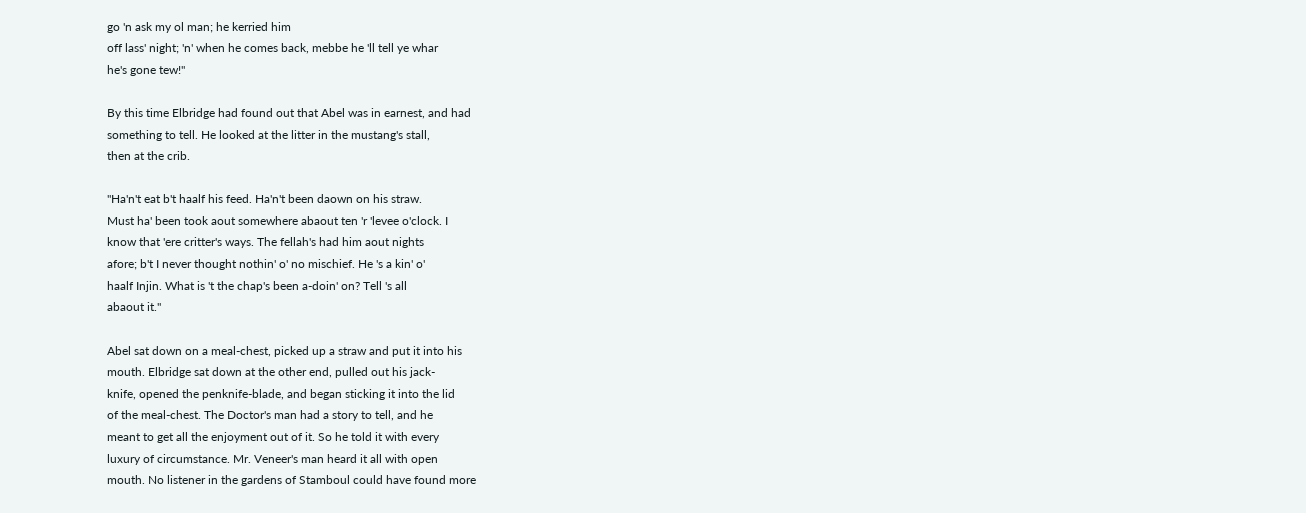go 'n ask my ol man; he kerried him
off lass' night; 'n' when he comes back, mebbe he 'll tell ye whar
he's gone tew!"

By this time Elbridge had found out that Abel was in earnest, and had
something to tell. He looked at the litter in the mustang's stall,
then at the crib.

"Ha'n't eat b't haalf his feed. Ha'n't been daown on his straw.
Must ha' been took aout somewhere abaout ten 'r 'levee o'clock. I
know that 'ere critter's ways. The fellah's had him aout nights
afore; b't I never thought nothin' o' no mischief. He 's a kin' o'
haalf Injin. What is 't the chap's been a-doin' on? Tell 's all
abaout it."

Abel sat down on a meal-chest, picked up a straw and put it into his
mouth. Elbridge sat down at the other end, pulled out his jack-
knife, opened the penknife-blade, and began sticking it into the lid
of the meal-chest. The Doctor's man had a story to tell, and he
meant to get all the enjoyment out of it. So he told it with every
luxury of circumstance. Mr. Veneer's man heard it all with open
mouth. No listener in the gardens of Stamboul could have found more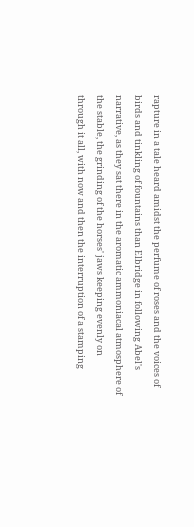rapture in a tale heard amidst the perfume of roses and the voices of
birds and tinkling of fountains than Elbridge in following Abel's
narrative, as they sat there in the aromatic ammoniacal atmosphere of
the stable, the grinding of the horses' jaws keeping evenly on
through it all, with now and then the interruption of a stamping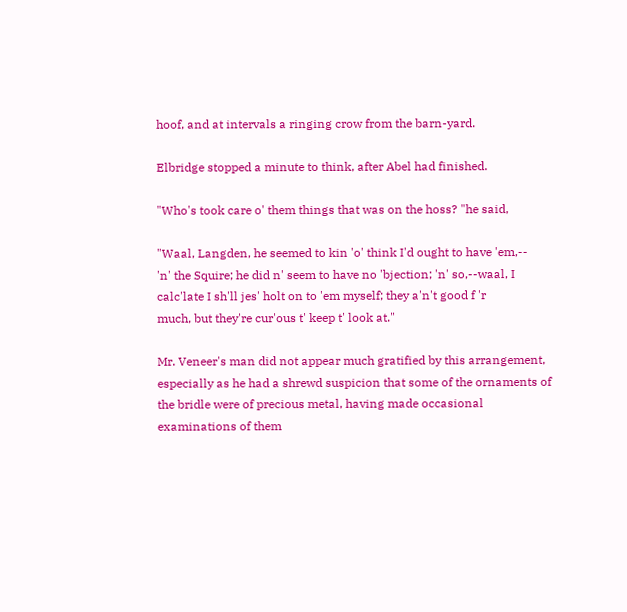hoof, and at intervals a ringing crow from the barn-yard.

Elbridge stopped a minute to think, after Abel had finished.

"Who's took care o' them things that was on the hoss? "he said,

"Waal, Langden, he seemed to kin 'o' think I'd ought to have 'em,--
'n' the Squire; he did n' seem to have no 'bjection; 'n' so,--waal, I
calc'late I sh'll jes' holt on to 'em myself; they a'n't good f 'r
much, but they're cur'ous t' keep t' look at."

Mr. Veneer's man did not appear much gratified by this arrangement,
especially as he had a shrewd suspicion that some of the ornaments of
the bridle were of precious metal, having made occasional
examinations of them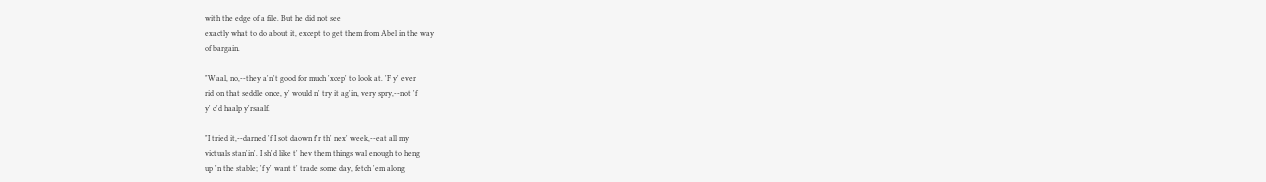with the edge of a file. But he did not see
exactly what to do about it, except to get them from Abel in the way
of bargain.

"Waal, no,--they a'n't good for much 'xcep' to look at. 'F y' ever
rid on that seddle once, y' would n' try it ag'in, very spry,--not 'f
y' c'd haalp y'rsaalf.

"I tried it,--darned 'f I sot daown f'r th' nex' week,--eat all my
victuals stan'in'. I sh'd like t' hev them things wal enough to heng
up 'n the stable; 'f y' want t' trade some day, fetch 'em along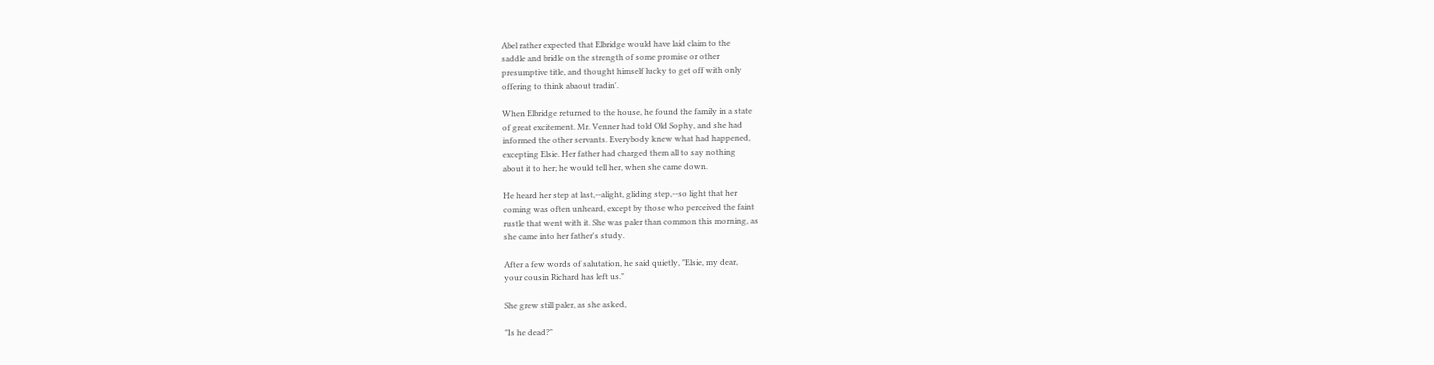Abel rather expected that Elbridge would have laid claim to the
saddle and bridle on the strength of some promise or other
presumptive title, and thought himself lucky to get off with only
offering to think abaout tradin'.

When Elbridge returned to the house, he found the family in a state
of great excitement. Mr. Venner had told Old Sophy, and she had
informed the other servants. Everybody knew what had happened,
excepting Elsie. Her father had charged them all to say nothing
about it to her; he would tell her, when she came down.

He heard her step at last,--alight, gliding step,--so light that her
coming was often unheard, except by those who perceived the faint
rustle that went with it. She was paler than common this morning, as
she came into her father's study.

After a few words of salutation, he said quietly, "Elsie, my dear,
your cousin Richard has left us."

She grew still paler, as she asked,

"Is he dead?"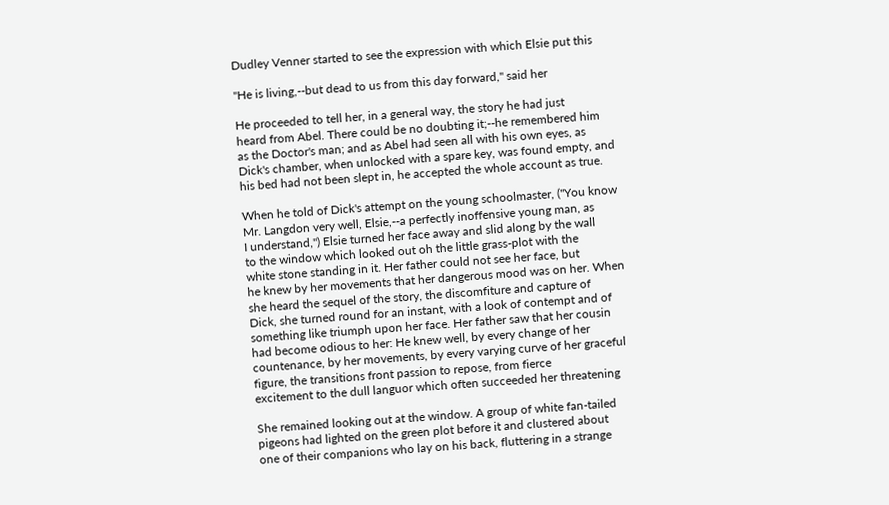Dudley Venner started to see the expression with which Elsie put this

"He is living,--but dead to us from this day forward," said her

He proceeded to tell her, in a general way, the story he had just
heard from Abel. There could be no doubting it;--he remembered him
as the Doctor's man; and as Abel had seen all with his own eyes, as
Dick's chamber, when unlocked with a spare key, was found empty, and
his bed had not been slept in, he accepted the whole account as true.

When he told of Dick's attempt on the young schoolmaster, ("You know
Mr. Langdon very well, Elsie,--a perfectly inoffensive young man, as
I understand,") Elsie turned her face away and slid along by the wall
to the window which looked out oh the little grass-plot with the
white stone standing in it. Her father could not see her face, but
he knew by her movements that her dangerous mood was on her. When
she heard the sequel of the story, the discomfiture and capture of
Dick, she turned round for an instant, with a look of contempt and of
something like triumph upon her face. Her father saw that her cousin
had become odious to her: He knew well, by every change of her
countenance, by her movements, by every varying curve of her graceful
figure, the transitions front passion to repose, from fierce
excitement to the dull languor which often succeeded her threatening

She remained looking out at the window. A group of white fan-tailed
pigeons had lighted on the green plot before it and clustered about
one of their companions who lay on his back, fluttering in a strange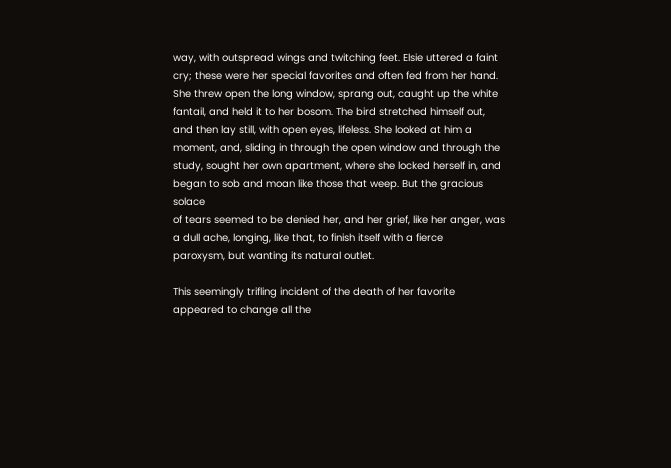way, with outspread wings and twitching feet. Elsie uttered a faint
cry; these were her special favorites and often fed from her hand.
She threw open the long window, sprang out, caught up the white
fantail, and held it to her bosom. The bird stretched himself out,
and then lay still, with open eyes, lifeless. She looked at him a
moment, and, sliding in through the open window and through the
study, sought her own apartment, where she locked herself in, and
began to sob and moan like those that weep. But the gracious solace
of tears seemed to be denied her, and her grief, like her anger, was
a dull ache, longing, like that, to finish itself with a fierce
paroxysm, but wanting its natural outlet.

This seemingly trifling incident of the death of her favorite
appeared to change all the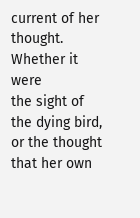current of her thought. Whether it were
the sight of the dying bird, or the thought that her own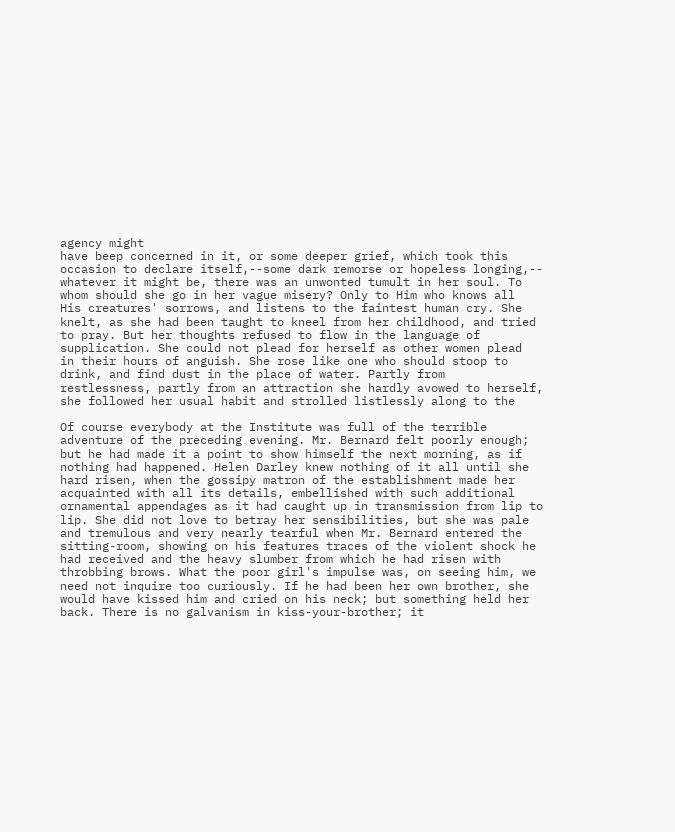agency might
have beep concerned in it, or some deeper grief, which took this
occasion to declare itself,--some dark remorse or hopeless longing,--
whatever it might be, there was an unwonted tumult in her soul. To
whom should she go in her vague misery? Only to Him who knows all
His creatures' sorrows, and listens to the faintest human cry. She
knelt, as she had been taught to kneel from her childhood, and tried
to pray. But her thoughts refused to flow in the language of
supplication. She could not plead for herself as other women plead
in their hours of anguish. She rose like one who should stoop to
drink, and find dust in the place of water. Partly from
restlessness, partly from an attraction she hardly avowed to herself,
she followed her usual habit and strolled listlessly along to the

Of course everybody at the Institute was full of the terrible
adventure of the preceding evening. Mr. Bernard felt poorly enough;
but he had made it a point to show himself the next morning, as if
nothing had happened. Helen Darley knew nothing of it all until she
hard risen, when the gossipy matron of the establishment made her
acquainted with all its details, embellished with such additional
ornamental appendages as it had caught up in transmission from lip to
lip. She did not love to betray her sensibilities, but she was pale
and tremulous and very nearly tearful when Mr. Bernard entered the
sitting-room, showing on his features traces of the violent shock he
had received and the heavy slumber from which he had risen with
throbbing brows. What the poor girl's impulse was, on seeing him, we
need not inquire too curiously. If he had been her own brother, she
would have kissed him and cried on his neck; but something held her
back. There is no galvanism in kiss-your-brother; it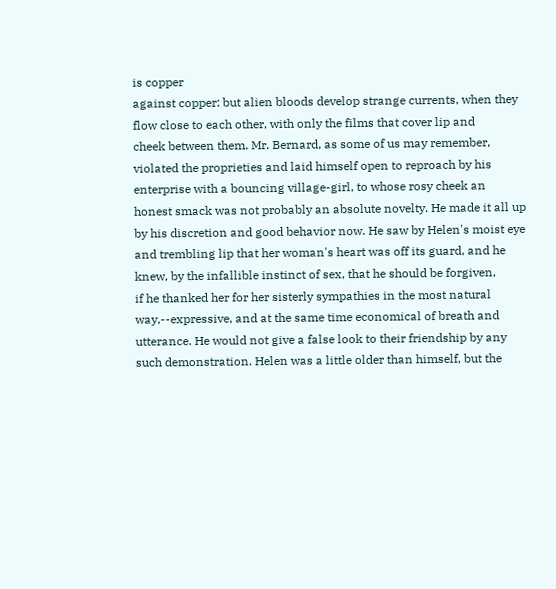is copper
against copper: but alien bloods develop strange currents, when they
flow close to each other, with only the films that cover lip and
cheek between them. Mr. Bernard, as some of us may remember,
violated the proprieties and laid himself open to reproach by his
enterprise with a bouncing village-girl, to whose rosy cheek an
honest smack was not probably an absolute novelty. He made it all up
by his discretion and good behavior now. He saw by Helen's moist eye
and trembling lip that her woman's heart was off its guard, and he
knew, by the infallible instinct of sex, that he should be forgiven,
if he thanked her for her sisterly sympathies in the most natural
way,--expressive, and at the same time economical of breath and
utterance. He would not give a false look to their friendship by any
such demonstration. Helen was a little older than himself, but the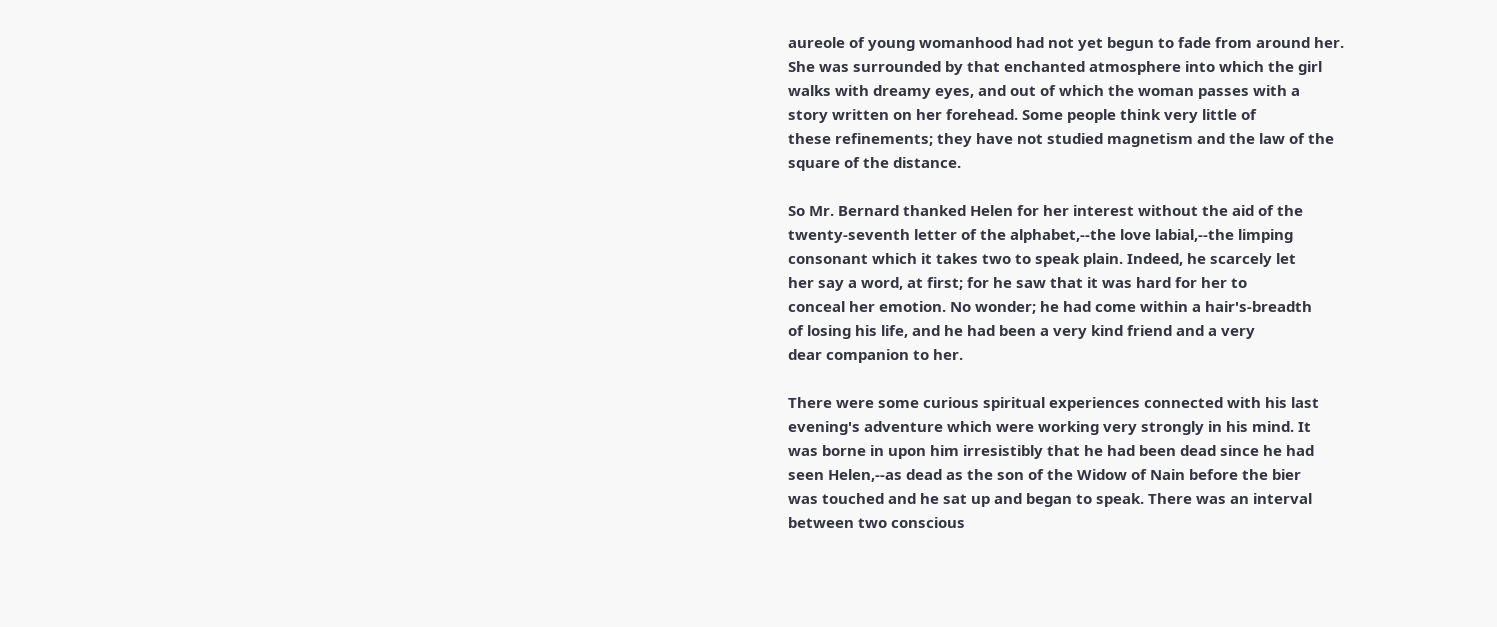aureole of young womanhood had not yet begun to fade from around her.
She was surrounded by that enchanted atmosphere into which the girl
walks with dreamy eyes, and out of which the woman passes with a
story written on her forehead. Some people think very little of
these refinements; they have not studied magnetism and the law of the
square of the distance.

So Mr. Bernard thanked Helen for her interest without the aid of the
twenty-seventh letter of the alphabet,--the love labial,--the limping
consonant which it takes two to speak plain. Indeed, he scarcely let
her say a word, at first; for he saw that it was hard for her to
conceal her emotion. No wonder; he had come within a hair's-breadth
of losing his life, and he had been a very kind friend and a very
dear companion to her.

There were some curious spiritual experiences connected with his last
evening's adventure which were working very strongly in his mind. It
was borne in upon him irresistibly that he had been dead since he had
seen Helen,--as dead as the son of the Widow of Nain before the bier
was touched and he sat up and began to speak. There was an interval
between two conscious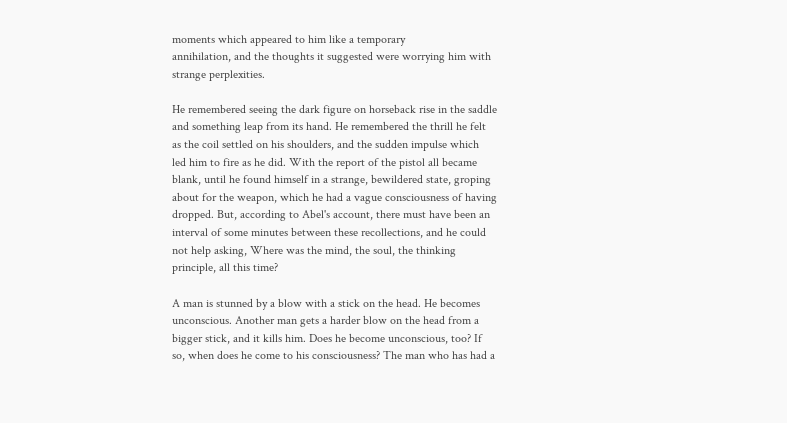moments which appeared to him like a temporary
annihilation, and the thoughts it suggested were worrying him with
strange perplexities.

He remembered seeing the dark figure on horseback rise in the saddle
and something leap from its hand. He remembered the thrill he felt
as the coil settled on his shoulders, and the sudden impulse which
led him to fire as he did. With the report of the pistol all became
blank, until he found himself in a strange, bewildered state, groping
about for the weapon, which he had a vague consciousness of having
dropped. But, according to Abel's account, there must have been an
interval of some minutes between these recollections, and he could
not help asking, Where was the mind, the soul, the thinking
principle, all this time?

A man is stunned by a blow with a stick on the head. He becomes
unconscious. Another man gets a harder blow on the head from a
bigger stick, and it kills him. Does he become unconscious, too? If
so, when does he come to his consciousness? The man who has had a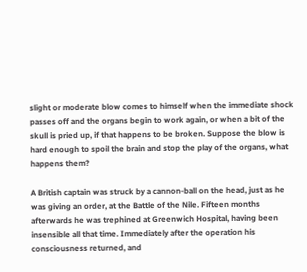slight or moderate blow comes to himself when the immediate shock
passes off and the organs begin to work again, or when a bit of the
skull is pried up, if that happens to be broken. Suppose the blow is
hard enough to spoil the brain and stop the play of the organs, what
happens them?

A British captain was struck by a cannon-ball on the head, just as he
was giving an order, at the Battle of the Nile. Fifteen months
afterwards he was trephined at Greenwich Hospital, having been
insensible all that time. Immediately after the operation his
consciousness returned, and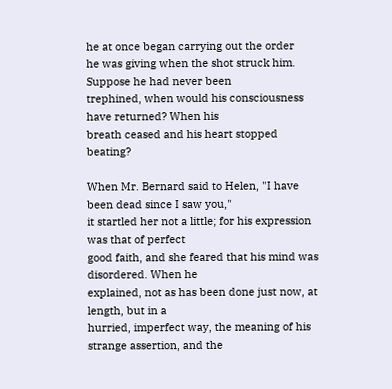he at once began carrying out the order
he was giving when the shot struck him. Suppose he had never been
trephined, when would his consciousness have returned? When his
breath ceased and his heart stopped beating?

When Mr. Bernard said to Helen, "I have been dead since I saw you,"
it startled her not a little; for his expression was that of perfect
good faith, and she feared that his mind was disordered. When he
explained, not as has been done just now, at length, but in a
hurried, imperfect way, the meaning of his strange assertion, and the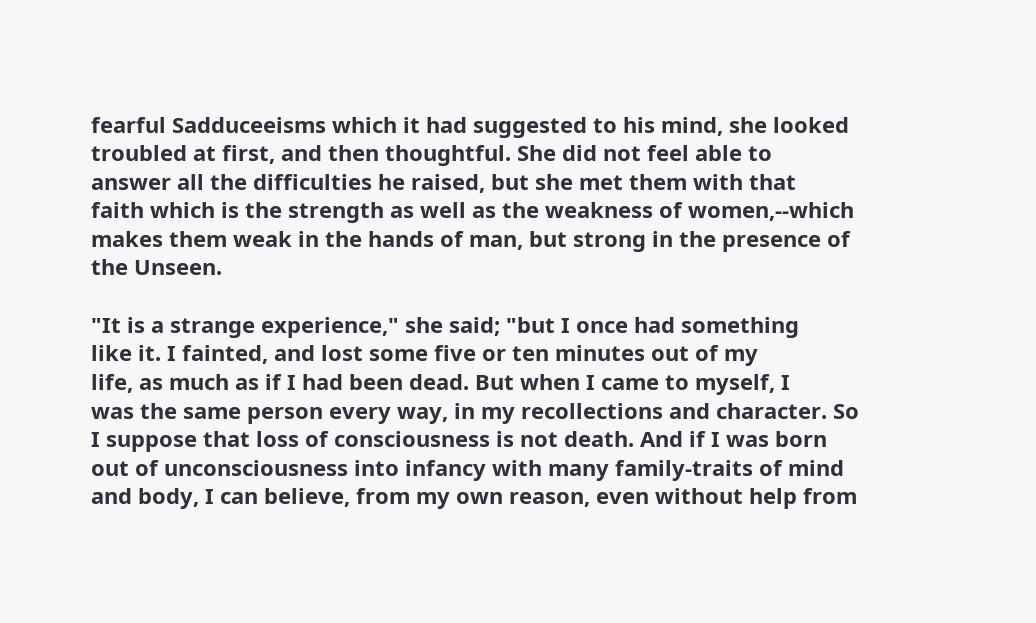fearful Sadduceeisms which it had suggested to his mind, she looked
troubled at first, and then thoughtful. She did not feel able to
answer all the difficulties he raised, but she met them with that
faith which is the strength as well as the weakness of women,--which
makes them weak in the hands of man, but strong in the presence of
the Unseen.

"It is a strange experience," she said; "but I once had something
like it. I fainted, and lost some five or ten minutes out of my
life, as much as if I had been dead. But when I came to myself, I
was the same person every way, in my recollections and character. So
I suppose that loss of consciousness is not death. And if I was born
out of unconsciousness into infancy with many family-traits of mind
and body, I can believe, from my own reason, even without help from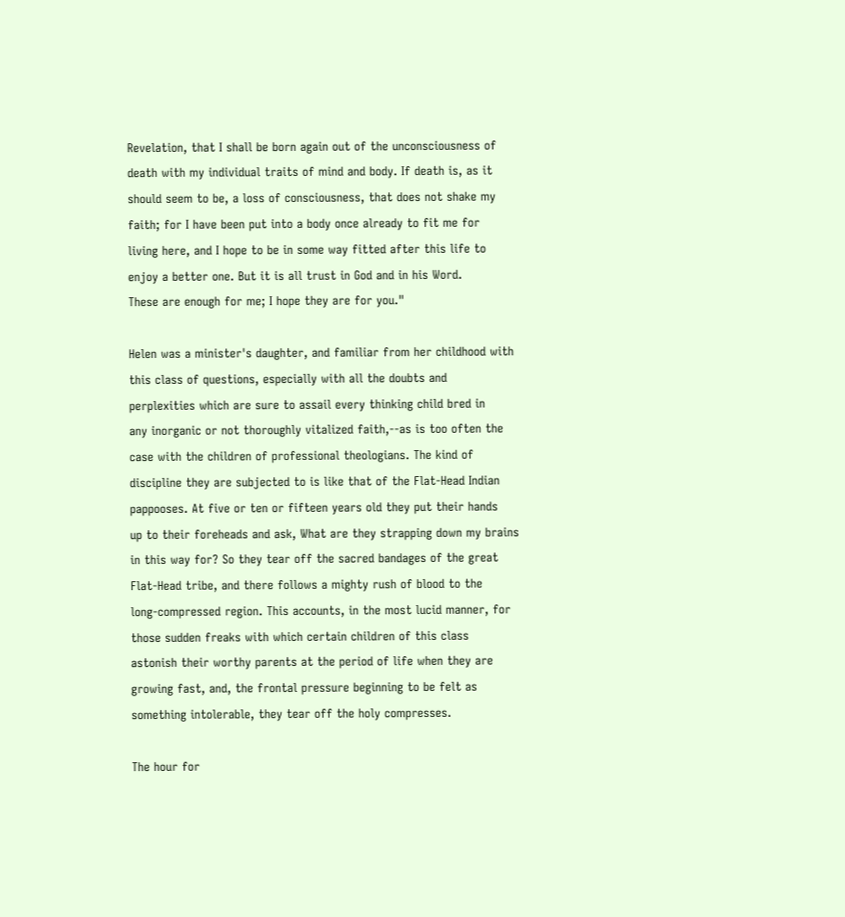Revelation, that I shall be born again out of the unconsciousness of
death with my individual traits of mind and body. If death is, as it
should seem to be, a loss of consciousness, that does not shake my
faith; for I have been put into a body once already to fit me for
living here, and I hope to be in some way fitted after this life to
enjoy a better one. But it is all trust in God and in his Word.
These are enough for me; I hope they are for you."

Helen was a minister's daughter, and familiar from her childhood with
this class of questions, especially with all the doubts and
perplexities which are sure to assail every thinking child bred in
any inorganic or not thoroughly vitalized faith,--as is too often the
case with the children of professional theologians. The kind of
discipline they are subjected to is like that of the Flat-Head Indian
pappooses. At five or ten or fifteen years old they put their hands
up to their foreheads and ask, What are they strapping down my brains
in this way for? So they tear off the sacred bandages of the great
Flat-Head tribe, and there follows a mighty rush of blood to the
long-compressed region. This accounts, in the most lucid manner, for
those sudden freaks with which certain children of this class
astonish their worthy parents at the period of life when they are
growing fast, and, the frontal pressure beginning to be felt as
something intolerable, they tear off the holy compresses.

The hour for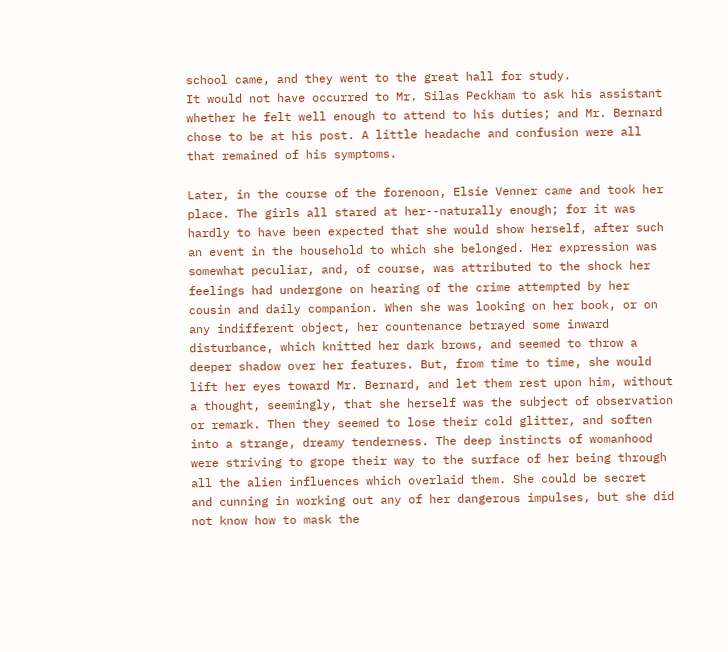school came, and they went to the great hall for study.
It would not have occurred to Mr. Silas Peckham to ask his assistant
whether he felt well enough to attend to his duties; and Mr. Bernard
chose to be at his post. A little headache and confusion were all
that remained of his symptoms.

Later, in the course of the forenoon, Elsie Venner came and took her
place. The girls all stared at her--naturally enough; for it was
hardly to have been expected that she would show herself, after such
an event in the household to which she belonged. Her expression was
somewhat peculiar, and, of course, was attributed to the shock her
feelings had undergone on hearing of the crime attempted by her
cousin and daily companion. When she was looking on her book, or on
any indifferent object, her countenance betrayed some inward
disturbance, which knitted her dark brows, and seemed to throw a
deeper shadow over her features. But, from time to time, she would
lift her eyes toward Mr. Bernard, and let them rest upon him, without
a thought, seemingly, that she herself was the subject of observation
or remark. Then they seemed to lose their cold glitter, and soften
into a strange, dreamy tenderness. The deep instincts of womanhood
were striving to grope their way to the surface of her being through
all the alien influences which overlaid them. She could be secret
and cunning in working out any of her dangerous impulses, but she did
not know how to mask the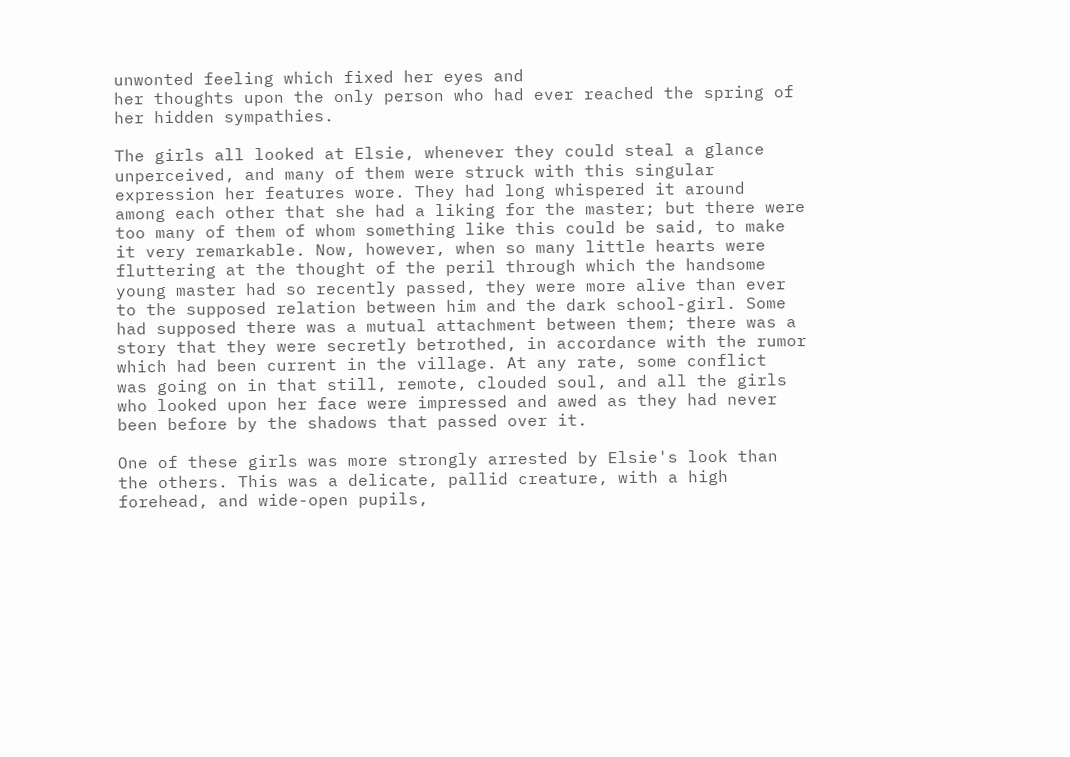unwonted feeling which fixed her eyes and
her thoughts upon the only person who had ever reached the spring of
her hidden sympathies.

The girls all looked at Elsie, whenever they could steal a glance
unperceived, and many of them were struck with this singular
expression her features wore. They had long whispered it around
among each other that she had a liking for the master; but there were
too many of them of whom something like this could be said, to make
it very remarkable. Now, however, when so many little hearts were
fluttering at the thought of the peril through which the handsome
young master had so recently passed, they were more alive than ever
to the supposed relation between him and the dark school-girl. Some
had supposed there was a mutual attachment between them; there was a
story that they were secretly betrothed, in accordance with the rumor
which had been current in the village. At any rate, some conflict
was going on in that still, remote, clouded soul, and all the girls
who looked upon her face were impressed and awed as they had never
been before by the shadows that passed over it.

One of these girls was more strongly arrested by Elsie's look than
the others. This was a delicate, pallid creature, with a high
forehead, and wide-open pupils,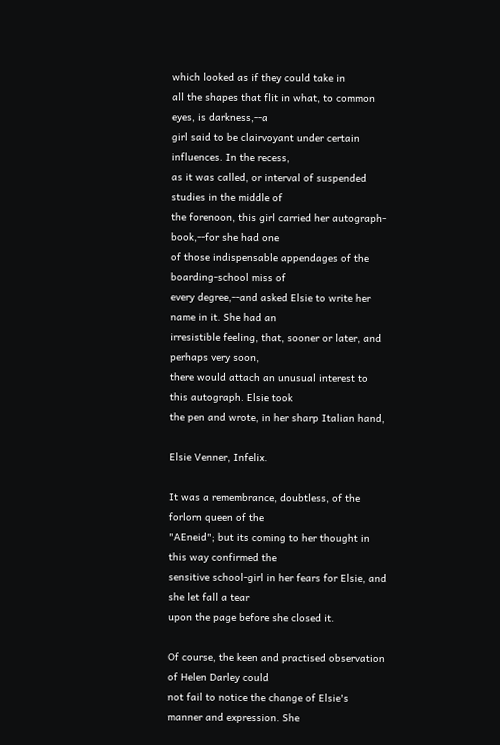which looked as if they could take in
all the shapes that flit in what, to common eyes, is darkness,--a
girl said to be clairvoyant under certain influences. In the recess,
as it was called, or interval of suspended studies in the middle of
the forenoon, this girl carried her autograph-book,--for she had one
of those indispensable appendages of the boarding-school miss of
every degree,--and asked Elsie to write her name in it. She had an
irresistible feeling, that, sooner or later, and perhaps very soon,
there would attach an unusual interest to this autograph. Elsie took
the pen and wrote, in her sharp Italian hand,

Elsie Venner, Infelix.

It was a remembrance, doubtless, of the forlorn queen of the
"AEneid"; but its coming to her thought in this way confirmed the
sensitive school-girl in her fears for Elsie, and she let fall a tear
upon the page before she closed it.

Of course, the keen and practised observation of Helen Darley could
not fail to notice the change of Elsie's manner and expression. She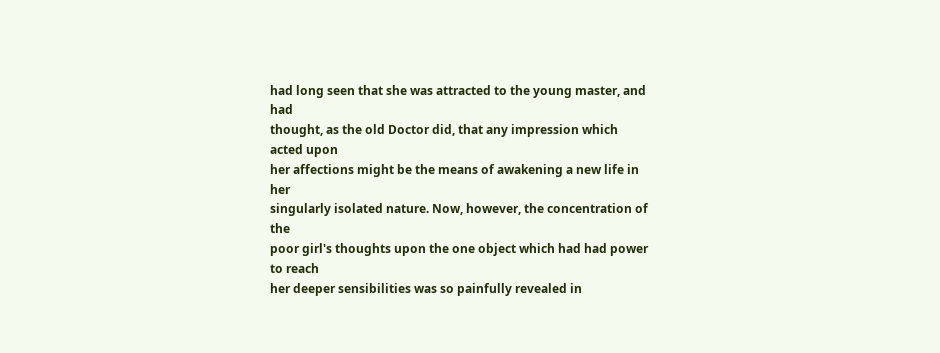had long seen that she was attracted to the young master, and had
thought, as the old Doctor did, that any impression which acted upon
her affections might be the means of awakening a new life in her
singularly isolated nature. Now, however, the concentration of the
poor girl's thoughts upon the one object which had had power to reach
her deeper sensibilities was so painfully revealed in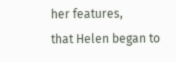her features,
that Helen began to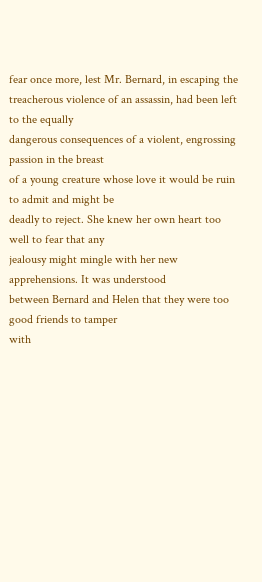fear once more, lest Mr. Bernard, in escaping the
treacherous violence of an assassin, had been left to the equally
dangerous consequences of a violent, engrossing passion in the breast
of a young creature whose love it would be ruin to admit and might be
deadly to reject. She knew her own heart too well to fear that any
jealousy might mingle with her new apprehensions. It was understood
between Bernard and Helen that they were too good friends to tamper
with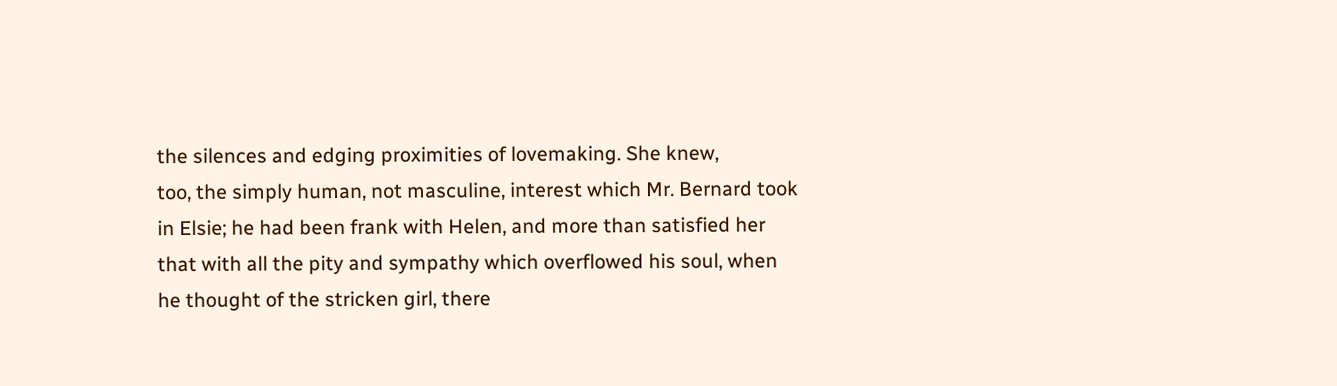the silences and edging proximities of lovemaking. She knew,
too, the simply human, not masculine, interest which Mr. Bernard took
in Elsie; he had been frank with Helen, and more than satisfied her
that with all the pity and sympathy which overflowed his soul, when
he thought of the stricken girl, there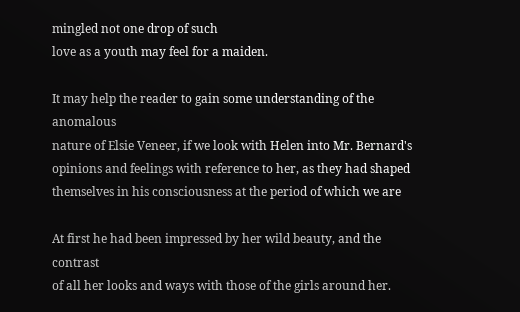mingled not one drop of such
love as a youth may feel for a maiden.

It may help the reader to gain some understanding of the anomalous
nature of Elsie Veneer, if we look with Helen into Mr. Bernard's
opinions and feelings with reference to her, as they had shaped
themselves in his consciousness at the period of which we are

At first he had been impressed by her wild beauty, and the contrast
of all her looks and ways with those of the girls around her.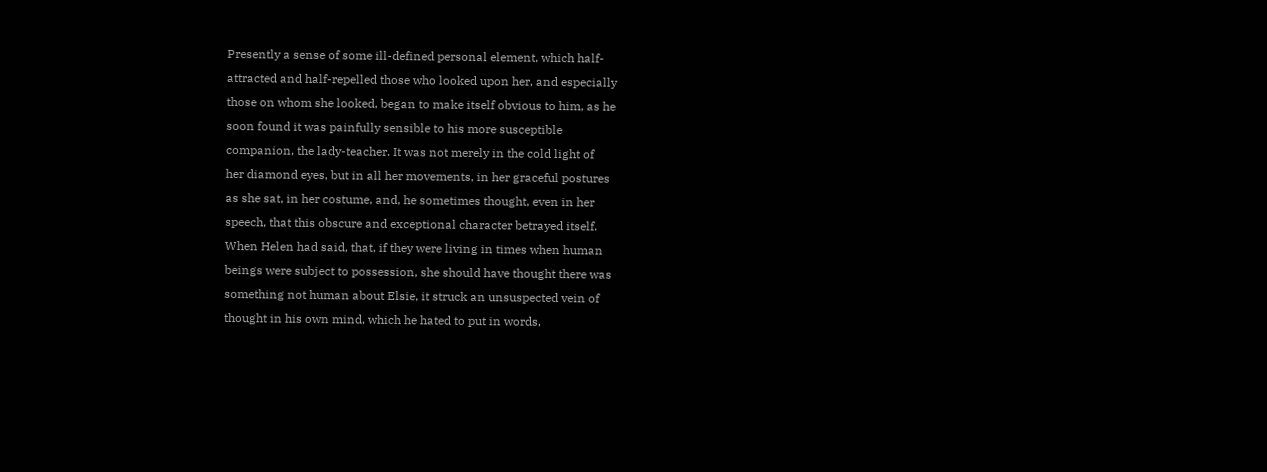Presently a sense of some ill-defined personal element, which half-
attracted and half-repelled those who looked upon her, and especially
those on whom she looked, began to make itself obvious to him, as he
soon found it was painfully sensible to his more susceptible
companion, the lady-teacher. It was not merely in the cold light of
her diamond eyes, but in all her movements, in her graceful postures
as she sat, in her costume, and, he sometimes thought, even in her
speech, that this obscure and exceptional character betrayed itself.
When Helen had said, that, if they were living in times when human
beings were subject to possession, she should have thought there was
something not human about Elsie, it struck an unsuspected vein of
thought in his own mind, which he hated to put in words,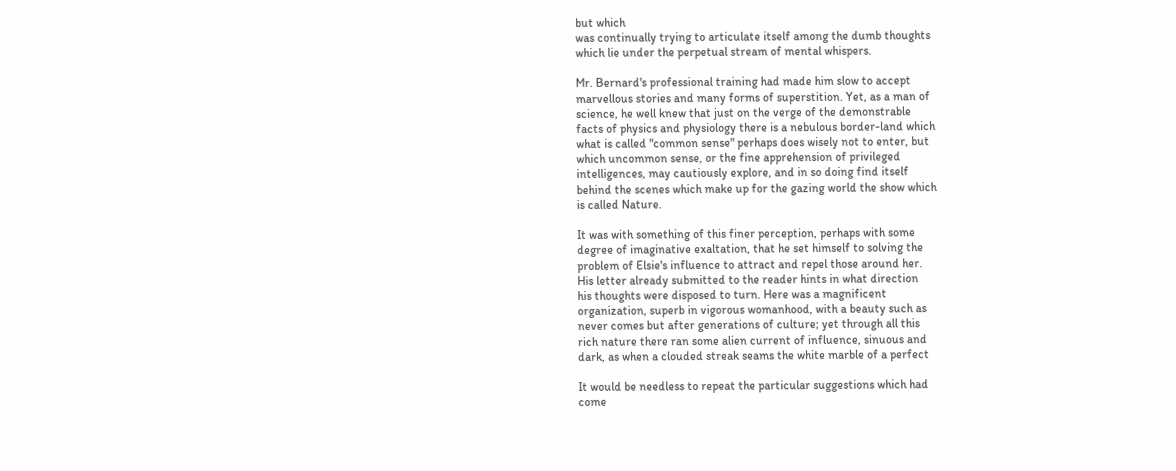but which
was continually trying to articulate itself among the dumb thoughts
which lie under the perpetual stream of mental whispers.

Mr. Bernard's professional training had made him slow to accept
marvellous stories and many forms of superstition. Yet, as a man of
science, he well knew that just on the verge of the demonstrable
facts of physics and physiology there is a nebulous border-land which
what is called "common sense" perhaps does wisely not to enter, but
which uncommon sense, or the fine apprehension of privileged
intelligences, may cautiously explore, and in so doing find itself
behind the scenes which make up for the gazing world the show which
is called Nature.

It was with something of this finer perception, perhaps with some
degree of imaginative exaltation, that he set himself to solving the
problem of Elsie's influence to attract and repel those around her.
His letter already submitted to the reader hints in what direction
his thoughts were disposed to turn. Here was a magnificent
organization, superb in vigorous womanhood, with a beauty such as
never comes but after generations of culture; yet through all this
rich nature there ran some alien current of influence, sinuous and
dark, as when a clouded streak seams the white marble of a perfect

It would be needless to repeat the particular suggestions which had
come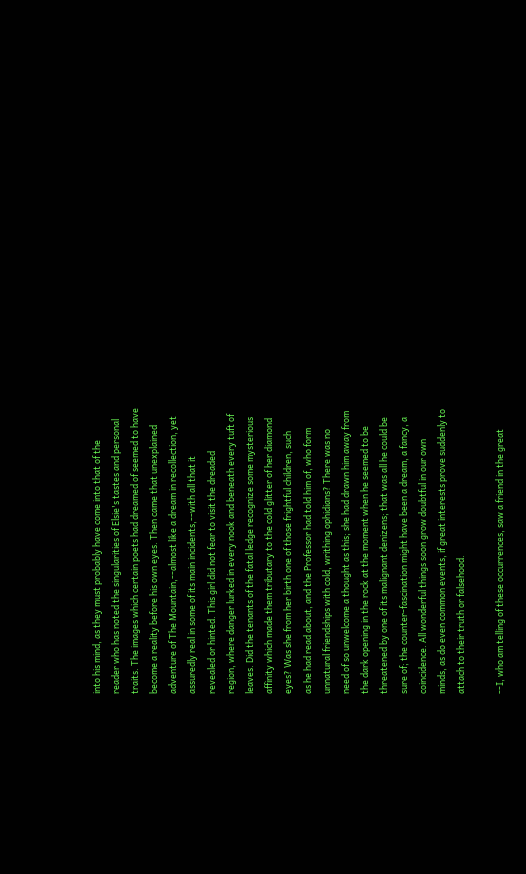into his mind, as they must probably have come into that of the
reader who has noted the singularities of Elsie's tastes and personal
traits. The images which certain poets had dreamed of seemed to have
become a reality before his own eyes. Then came that unexplained
adventure of The Mountain,--almost like a dream in recollection, yet
assuredly real in some of its main incidents,--with all that it
revealed or hinted. This girl did not fear to visit the dreaded
region, where danger lurked in every nook and beneath every tuft of
leaves. Did the tenants of the fatal ledge recognize some mysterious
affinity which made them tributary to the cold glitter of her diamond
eyes? Was she from her birth one of those frightful children, such
as he had read about, and the Professor had told him of, who form
unnatural friendships with cold, writhing ophidians? There was no
need of so unwelcome a thought as this; she had drawn him away from
the dark opening in the rock at the moment when he seemed to be
threatened by one of its malignant denizens; that was all he could be
sure of; the counter-fascination might have been a dream, a fancy, a
coincidence. All wonderful things soon grow doubtful in our own
minds, as do even common events, if great interests prove suddenly to
attach to their truth or falsehood.

--I, who am telling of these occurrences, saw a friend in the great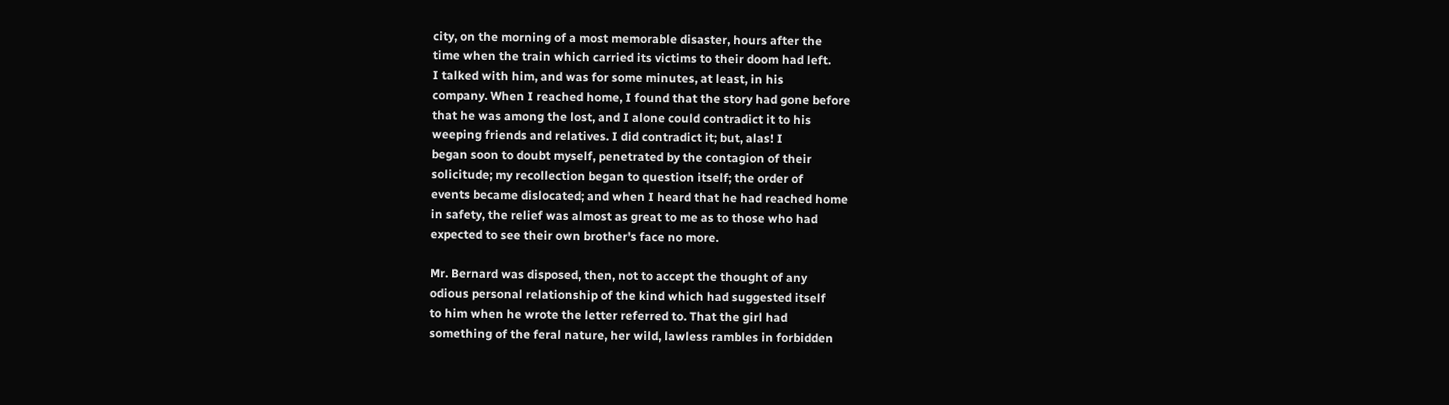city, on the morning of a most memorable disaster, hours after the
time when the train which carried its victims to their doom had left.
I talked with him, and was for some minutes, at least, in his
company. When I reached home, I found that the story had gone before
that he was among the lost, and I alone could contradict it to his
weeping friends and relatives. I did contradict it; but, alas! I
began soon to doubt myself, penetrated by the contagion of their
solicitude; my recollection began to question itself; the order of
events became dislocated; and when I heard that he had reached home
in safety, the relief was almost as great to me as to those who had
expected to see their own brother's face no more.

Mr. Bernard was disposed, then, not to accept the thought of any
odious personal relationship of the kind which had suggested itself
to him when he wrote the letter referred to. That the girl had
something of the feral nature, her wild, lawless rambles in forbidden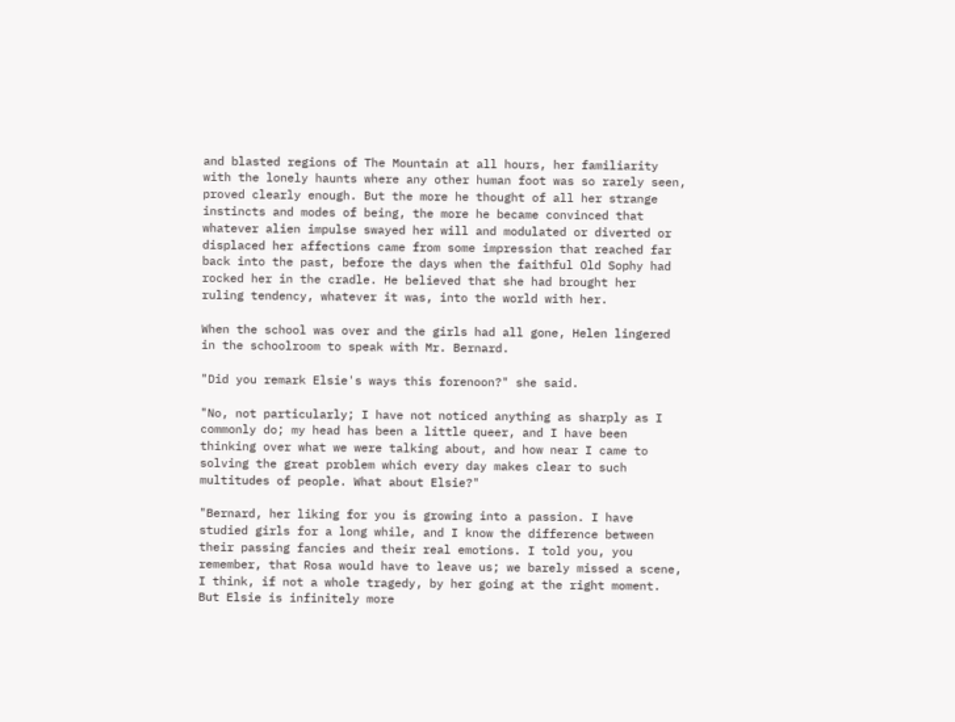and blasted regions of The Mountain at all hours, her familiarity
with the lonely haunts where any other human foot was so rarely seen,
proved clearly enough. But the more he thought of all her strange
instincts and modes of being, the more he became convinced that
whatever alien impulse swayed her will and modulated or diverted or
displaced her affections came from some impression that reached far
back into the past, before the days when the faithful Old Sophy had
rocked her in the cradle. He believed that she had brought her
ruling tendency, whatever it was, into the world with her.

When the school was over and the girls had all gone, Helen lingered
in the schoolroom to speak with Mr. Bernard.

"Did you remark Elsie's ways this forenoon?" she said.

"No, not particularly; I have not noticed anything as sharply as I
commonly do; my head has been a little queer, and I have been
thinking over what we were talking about, and how near I came to
solving the great problem which every day makes clear to such
multitudes of people. What about Elsie?"

"Bernard, her liking for you is growing into a passion. I have
studied girls for a long while, and I know the difference between
their passing fancies and their real emotions. I told you, you
remember, that Rosa would have to leave us; we barely missed a scene,
I think, if not a whole tragedy, by her going at the right moment.
But Elsie is infinitely more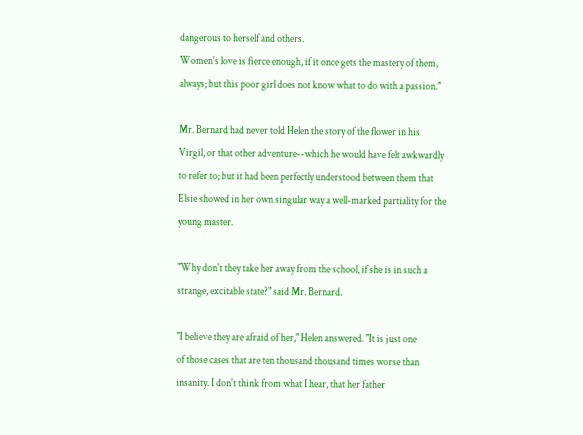dangerous to herself and others.
Women's love is fierce enough, if it once gets the mastery of them,
always; but this poor girl does not know what to do with a passion."

Mr. Bernard had never told Helen the story of the flower in his
Virgil, or that other adventure--which he would have felt awkwardly
to refer to; but it had been perfectly understood between them that
Elsie showed in her own singular way a well-marked partiality for the
young master.

"Why don't they take her away from the school, if she is in such a
strange, excitable state?" said Mr. Bernard.

"I believe they are afraid of her," Helen answered. "It is just one
of those cases that are ten thousand thousand times worse than
insanity. I don't think from what I hear, that her father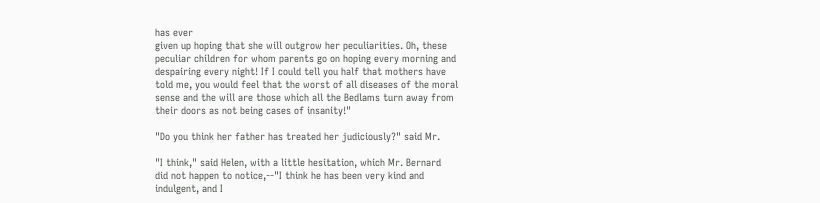has ever
given up hoping that she will outgrow her peculiarities. Oh, these
peculiar children for whom parents go on hoping every morning and
despairing every night! If I could tell you half that mothers have
told me, you would feel that the worst of all diseases of the moral
sense and the will are those which all the Bedlams turn away from
their doors as not being cases of insanity!"

"Do you think her father has treated her judiciously?" said Mr.

"I think," said Helen, with a little hesitation, which Mr. Bernard
did not happen to notice,--"I think he has been very kind and
indulgent, and I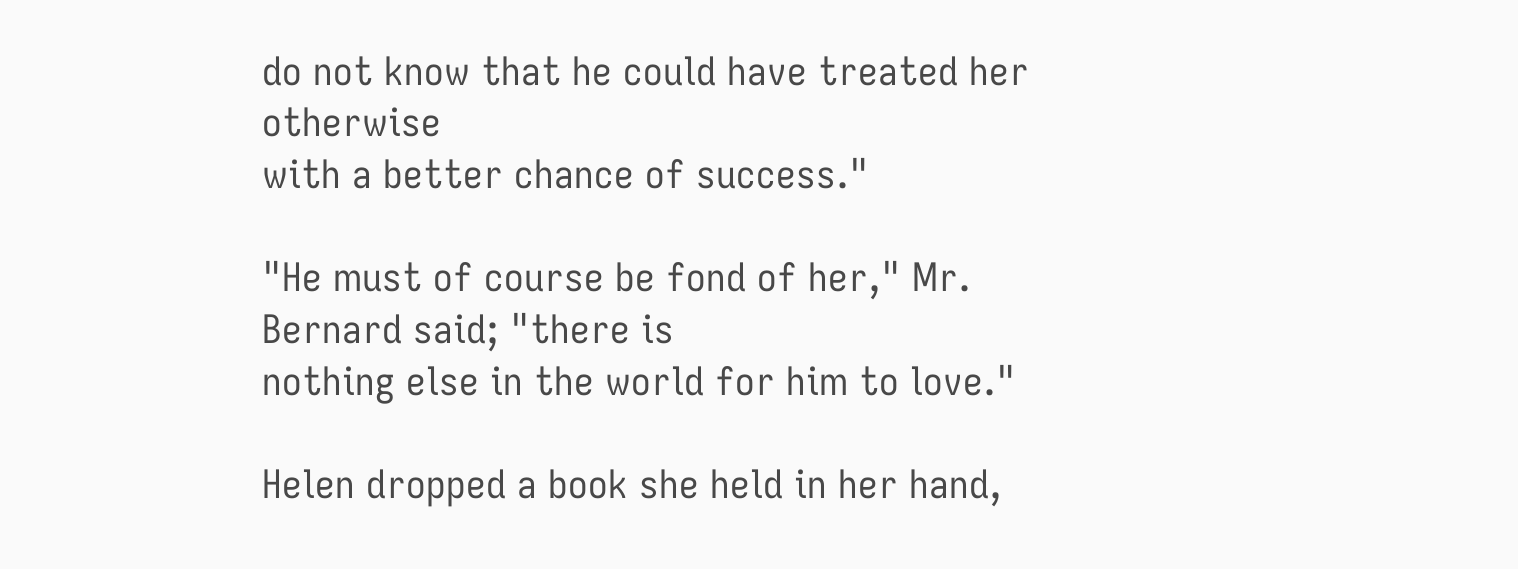do not know that he could have treated her otherwise
with a better chance of success."

"He must of course be fond of her," Mr. Bernard said; "there is
nothing else in the world for him to love."

Helen dropped a book she held in her hand,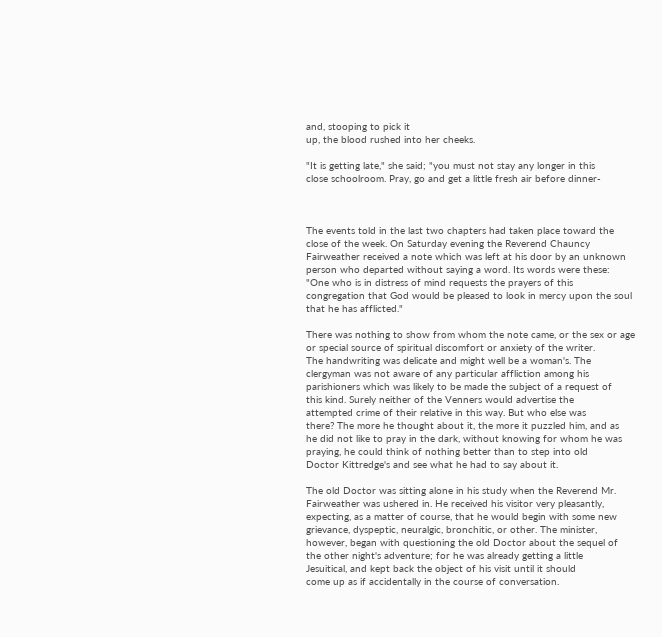and, stooping to pick it
up, the blood rushed into her cheeks.

"It is getting late," she said; "you must not stay any longer in this
close schoolroom. Pray, go and get a little fresh air before dinner-



The events told in the last two chapters had taken place toward the
close of the week. On Saturday evening the Reverend Chauncy
Fairweather received a note which was left at his door by an unknown
person who departed without saying a word. Its words were these:
"One who is in distress of mind requests the prayers of this
congregation that God would be pleased to look in mercy upon the soul
that he has afflicted."

There was nothing to show from whom the note came, or the sex or age
or special source of spiritual discomfort or anxiety of the writer.
The handwriting was delicate and might well be a woman's. The
clergyman was not aware of any particular affliction among his
parishioners which was likely to be made the subject of a request of
this kind. Surely neither of the Venners would advertise the
attempted crime of their relative in this way. But who else was
there? The more he thought about it, the more it puzzled him, and as
he did not like to pray in the dark, without knowing for whom he was
praying, he could think of nothing better than to step into old
Doctor Kittredge's and see what he had to say about it.

The old Doctor was sitting alone in his study when the Reverend Mr.
Fairweather was ushered in. He received his visitor very pleasantly,
expecting, as a matter of course, that he would begin with some new
grievance, dyspeptic, neuralgic, bronchitic, or other. The minister,
however, began with questioning the old Doctor about the sequel of
the other night's adventure; for he was already getting a little
Jesuitical, and kept back the object of his visit until it should
come up as if accidentally in the course of conversation.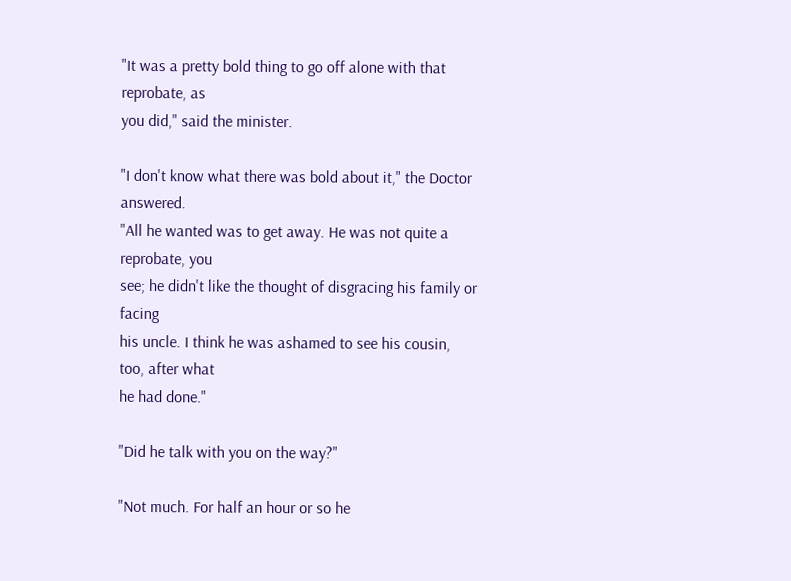"It was a pretty bold thing to go off alone with that reprobate, as
you did," said the minister.

"I don't know what there was bold about it," the Doctor answered.
"All he wanted was to get away. He was not quite a reprobate, you
see; he didn't like the thought of disgracing his family or facing
his uncle. I think he was ashamed to see his cousin, too, after what
he had done."

"Did he talk with you on the way?"

"Not much. For half an hour or so he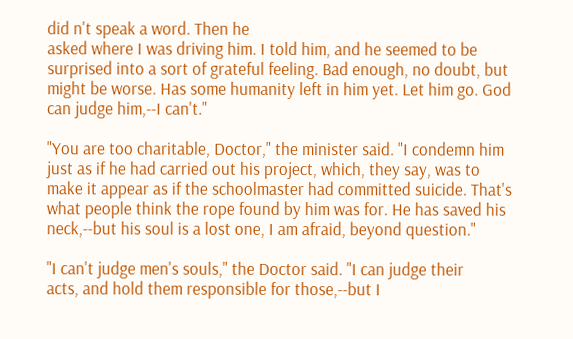did n't speak a word. Then he
asked where I was driving him. I told him, and he seemed to be
surprised into a sort of grateful feeling. Bad enough, no doubt, but
might be worse. Has some humanity left in him yet. Let him go. God
can judge him,--I can't."

"You are too charitable, Doctor," the minister said. "I condemn him
just as if he had carried out his project, which, they say, was to
make it appear as if the schoolmaster had committed suicide. That's
what people think the rope found by him was for. He has saved his
neck,--but his soul is a lost one, I am afraid, beyond question."

"I can't judge men's souls," the Doctor said. "I can judge their
acts, and hold them responsible for those,--but I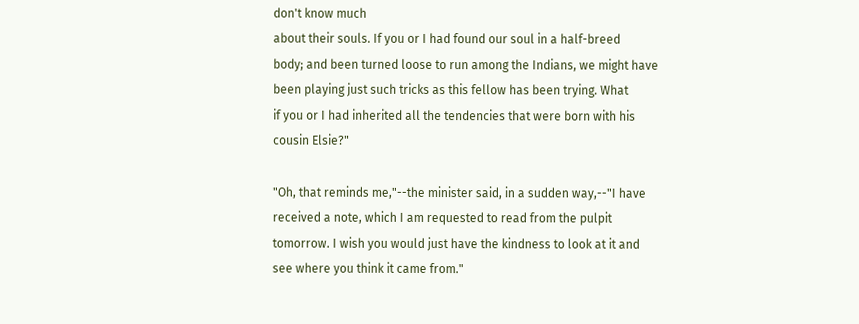don't know much
about their souls. If you or I had found our soul in a half-breed
body; and been turned loose to run among the Indians, we might have
been playing just such tricks as this fellow has been trying. What
if you or I had inherited all the tendencies that were born with his
cousin Elsie?"

"Oh, that reminds me,"--the minister said, in a sudden way,--"I have
received a note, which I am requested to read from the pulpit
tomorrow. I wish you would just have the kindness to look at it and
see where you think it came from."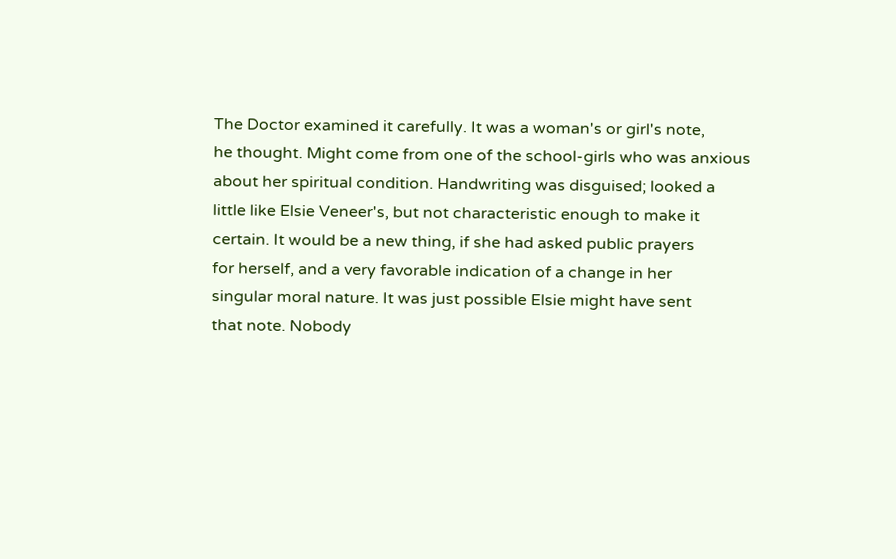The Doctor examined it carefully. It was a woman's or girl's note,
he thought. Might come from one of the school-girls who was anxious
about her spiritual condition. Handwriting was disguised; looked a
little like Elsie Veneer's, but not characteristic enough to make it
certain. It would be a new thing, if she had asked public prayers
for herself, and a very favorable indication of a change in her
singular moral nature. It was just possible Elsie might have sent
that note. Nobody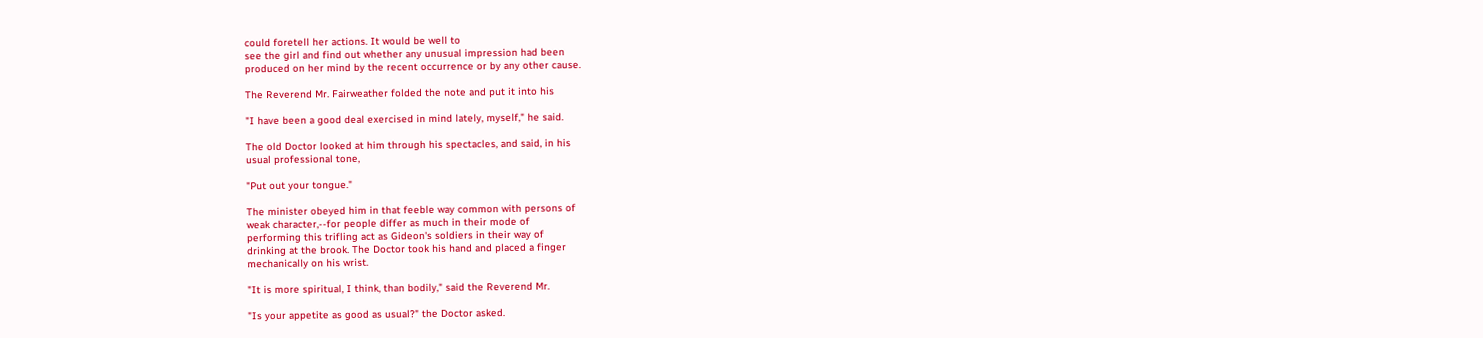could foretell her actions. It would be well to
see the girl and find out whether any unusual impression had been
produced on her mind by the recent occurrence or by any other cause.

The Reverend Mr. Fairweather folded the note and put it into his

"I have been a good deal exercised in mind lately, myself," he said.

The old Doctor looked at him through his spectacles, and said, in his
usual professional tone,

"Put out your tongue."

The minister obeyed him in that feeble way common with persons of
weak character,--for people differ as much in their mode of
performing this trifling act as Gideon's soldiers in their way of
drinking at the brook. The Doctor took his hand and placed a finger
mechanically on his wrist.

"It is more spiritual, I think, than bodily," said the Reverend Mr.

"Is your appetite as good as usual?" the Doctor asked.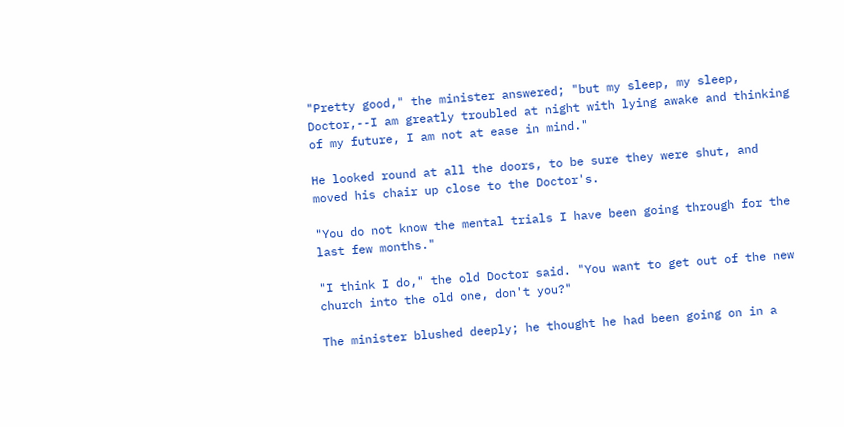"Pretty good," the minister answered; "but my sleep, my sleep,
Doctor,--I am greatly troubled at night with lying awake and thinking
of my future, I am not at ease in mind."

He looked round at all the doors, to be sure they were shut, and
moved his chair up close to the Doctor's.

"You do not know the mental trials I have been going through for the
last few months."

"I think I do," the old Doctor said. "You want to get out of the new
church into the old one, don't you?"

The minister blushed deeply; he thought he had been going on in a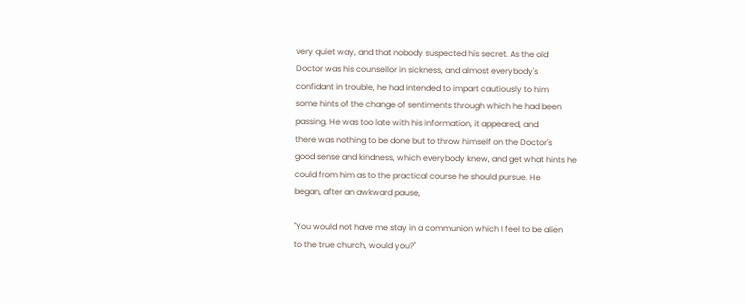very quiet way, and that nobody suspected his secret. As the old
Doctor was his counsellor in sickness, and almost everybody's
confidant in trouble, he had intended to impart cautiously to him
some hints of the change of sentiments through which he had been
passing. He was too late with his information, it appeared, and
there was nothing to be done but to throw himself on the Doctor's
good sense and kindness, which everybody knew, and get what hints he
could from him as to the practical course he should pursue. He
began, after an awkward pause,

"You would not have me stay in a communion which I feel to be alien
to the true church, would you?"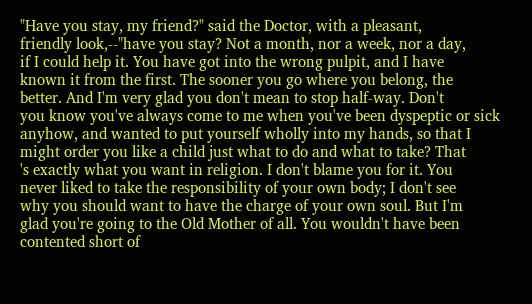"Have you stay, my friend?" said the Doctor, with a pleasant,
friendly look,--"have you stay? Not a month, nor a week, nor a day,
if I could help it. You have got into the wrong pulpit, and I have
known it from the first. The sooner you go where you belong, the
better. And I'm very glad you don't mean to stop half-way. Don't
you know you've always come to me when you've been dyspeptic or sick
anyhow, and wanted to put yourself wholly into my hands, so that I
might order you like a child just what to do and what to take? That
's exactly what you want in religion. I don't blame you for it. You
never liked to take the responsibility of your own body; I don't see
why you should want to have the charge of your own soul. But I'm
glad you're going to the Old Mother of all. You wouldn't have been
contented short of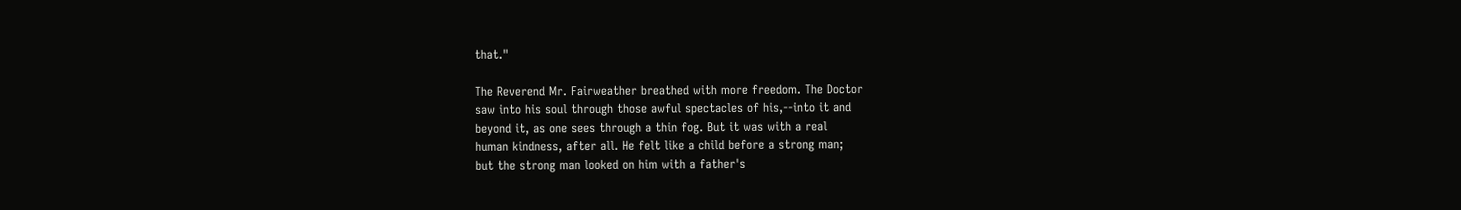that."

The Reverend Mr. Fairweather breathed with more freedom. The Doctor
saw into his soul through those awful spectacles of his,--into it and
beyond it, as one sees through a thin fog. But it was with a real
human kindness, after all. He felt like a child before a strong man;
but the strong man looked on him with a father's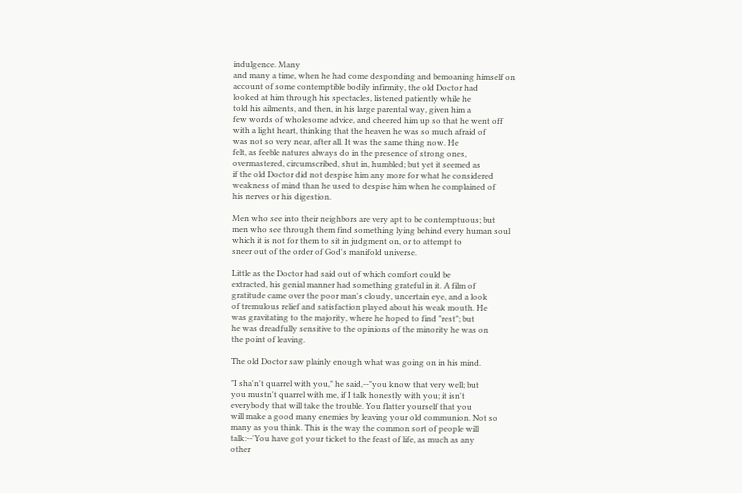indulgence. Many
and many a time, when he had come desponding and bemoaning himself on
account of some contemptible bodily infirmity, the old Doctor had
looked at him through his spectacles, listened patiently while he
told his ailments, and then, in his large parental way, given him a
few words of wholesome advice, and cheered him up so that he went off
with a light heart, thinking that the heaven he was so much afraid of
was not so very near, after all. It was the same thing now. He
felt, as feeble natures always do in the presence of strong ones,
overmastered, circumscribed, shut in, humbled; but yet it seemed as
if the old Doctor did not despise him any more for what he considered
weakness of mind than he used to despise him when he complained of
his nerves or his digestion.

Men who see into their neighbors are very apt to be contemptuous; but
men who see through them find something lying behind every human soul
which it is not for them to sit in judgment on, or to attempt to
sneer out of the order of God's manifold universe.

Little as the Doctor had said out of which comfort could be
extracted, his genial manner had something grateful in it. A film of
gratitude came over the poor man's cloudy, uncertain eye, and a look
of tremulous relief and satisfaction played about his weak mouth. He
was gravitating to the majority, where he hoped to find "rest"; but
he was dreadfully sensitive to the opinions of the minority he was on
the point of leaving.

The old Doctor saw plainly enough what was going on in his mind.

"I sha'n't quarrel with you," he said,--"you know that very well; but
you mustn't quarrel with me, if I talk honestly with you; it isn't
everybody that will take the trouble. You flatter yourself that you
will make a good many enemies by leaving your old communion. Not so
many as you think. This is the way the common sort of people will
talk:--'You have got your ticket to the feast of life, as much as any
other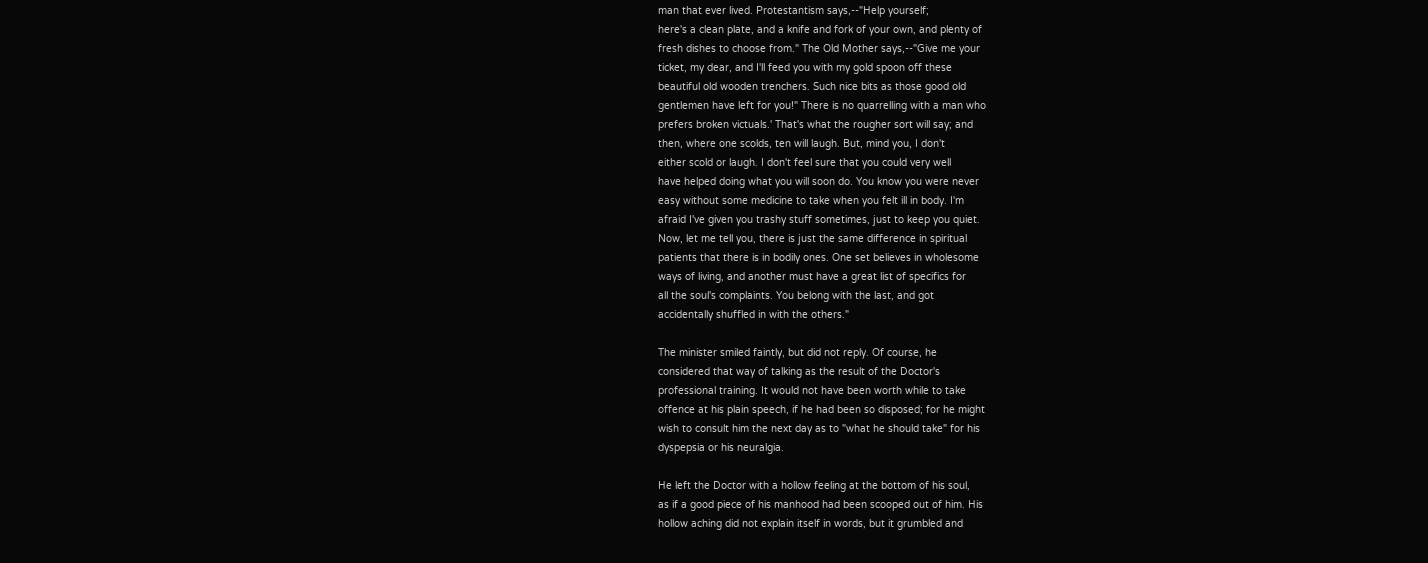man that ever lived. Protestantism says,--"Help yourself;
here's a clean plate, and a knife and fork of your own, and plenty of
fresh dishes to choose from." The Old Mother says,--"Give me your
ticket, my dear, and I'll feed you with my gold spoon off these
beautiful old wooden trenchers. Such nice bits as those good old
gentlemen have left for you!" There is no quarrelling with a man who
prefers broken victuals.' That's what the rougher sort will say; and
then, where one scolds, ten will laugh. But, mind you, I don't
either scold or laugh. I don't feel sure that you could very well
have helped doing what you will soon do. You know you were never
easy without some medicine to take when you felt ill in body. I'm
afraid I've given you trashy stuff sometimes, just to keep you quiet.
Now, let me tell you, there is just the same difference in spiritual
patients that there is in bodily ones. One set believes in wholesome
ways of living, and another must have a great list of specifics for
all the soul's complaints. You belong with the last, and got
accidentally shuffled in with the others."

The minister smiled faintly, but did not reply. Of course, he
considered that way of talking as the result of the Doctor's
professional training. It would not have been worth while to take
offence at his plain speech, if he had been so disposed; for he might
wish to consult him the next day as to "what he should take" for his
dyspepsia or his neuralgia.

He left the Doctor with a hollow feeling at the bottom of his soul,
as if a good piece of his manhood had been scooped out of him. His
hollow aching did not explain itself in words, but it grumbled and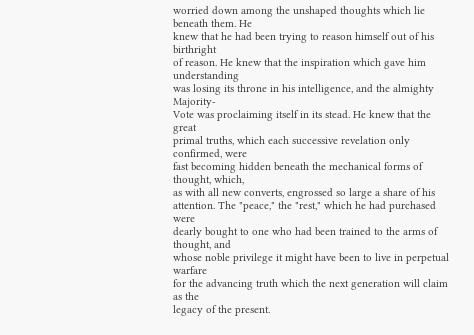worried down among the unshaped thoughts which lie beneath them. He
knew that he had been trying to reason himself out of his birthright
of reason. He knew that the inspiration which gave him understanding
was losing its throne in his intelligence, and the almighty Majority-
Vote was proclaiming itself in its stead. He knew that the great
primal truths, which each successive revelation only confirmed, were
fast becoming hidden beneath the mechanical forms of thought, which,
as with all new converts, engrossed so large a share of his
attention. The "peace," the "rest," which he had purchased were
dearly bought to one who had been trained to the arms of thought, and
whose noble privilege it might have been to live in perpetual warfare
for the advancing truth which the next generation will claim as the
legacy of the present.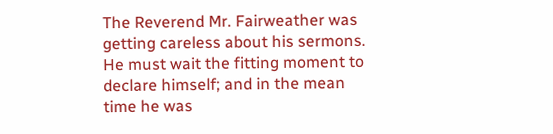The Reverend Mr. Fairweather was getting careless about his sermons.
He must wait the fitting moment to declare himself; and in the mean
time he was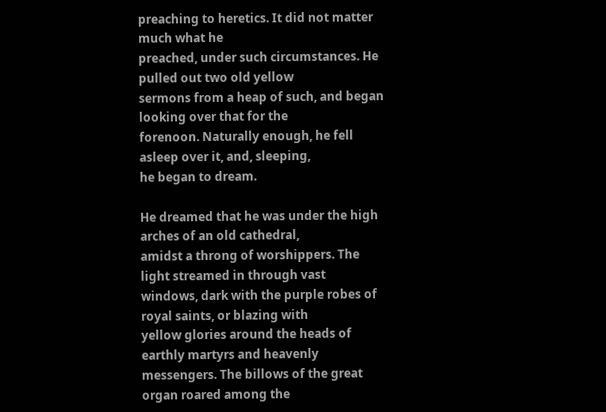preaching to heretics. It did not matter much what he
preached, under such circumstances. He pulled out two old yellow
sermons from a heap of such, and began looking over that for the
forenoon. Naturally enough, he fell asleep over it, and, sleeping,
he began to dream.

He dreamed that he was under the high arches of an old cathedral,
amidst a throng of worshippers. The light streamed in through vast
windows, dark with the purple robes of royal saints, or blazing with
yellow glories around the heads of earthly martyrs and heavenly
messengers. The billows of the great organ roared among the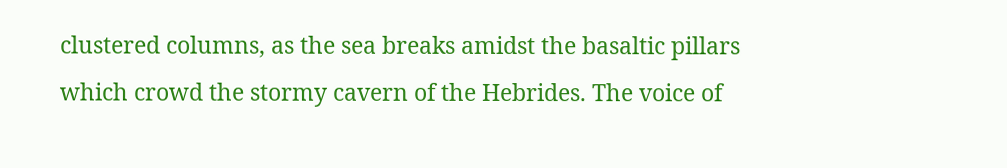clustered columns, as the sea breaks amidst the basaltic pillars
which crowd the stormy cavern of the Hebrides. The voice of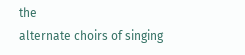the
alternate choirs of singing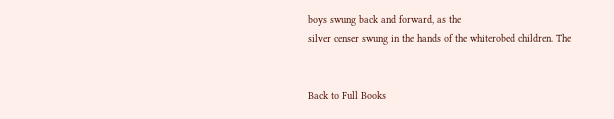boys swung back and forward, as the
silver censer swung in the hands of the whiterobed children. The


Back to Full Books